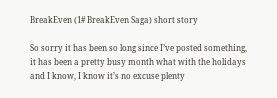BreakEven (1# BreakEven Saga) short story

So sorry it has been so long since I’ve posted something, it has been a pretty busy month what with the holidays and I know, I know it’s no excuse plenty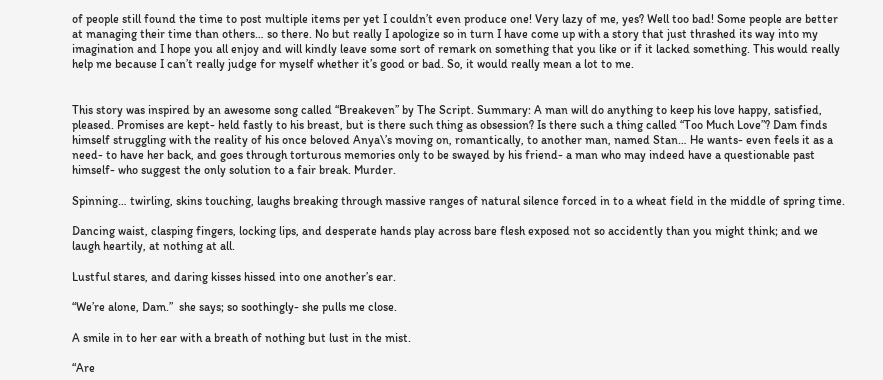of people still found the time to post multiple items per yet I couldn’t even produce one! Very lazy of me, yes? Well too bad! Some people are better at managing their time than others… so there. No but really I apologize so in turn I have come up with a story that just thrashed its way into my imagination and I hope you all enjoy and will kindly leave some sort of remark on something that you like or if it lacked something. This would really help me because I can’t really judge for myself whether it’s good or bad. So, it would really mean a lot to me.


This story was inspired by an awesome song called “Breakeven” by The Script. Summary: A man will do anything to keep his love happy, satisfied, pleased. Promises are kept- held fastly to his breast, but is there such thing as obsession? Is there such a thing called “Too Much Love”? Dam finds himself struggling with the reality of his once beloved Anya\’s moving on, romantically, to another man, named Stan… He wants- even feels it as a need- to have her back, and goes through torturous memories only to be swayed by his friend- a man who may indeed have a questionable past himself- who suggest the only solution to a fair break. Murder.

Spinning… twirling, skins touching, laughs breaking through massive ranges of natural silence forced in to a wheat field in the middle of spring time.

Dancing waist, clasping fingers, locking lips, and desperate hands play across bare flesh exposed not so accidently than you might think; and we laugh heartily, at nothing at all.

Lustful stares, and daring kisses hissed into one another’s ear.

“We’re alone, Dam.”  she says; so soothingly- she pulls me close.

A smile in to her ear with a breath of nothing but lust in the mist.

“Are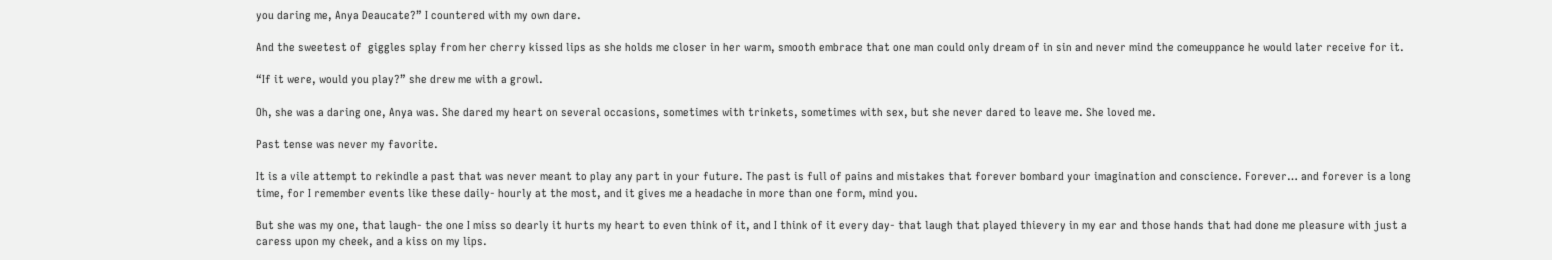you daring me, Anya Deaucate?” I countered with my own dare.

And the sweetest of  giggles splay from her cherry kissed lips as she holds me closer in her warm, smooth embrace that one man could only dream of in sin and never mind the comeuppance he would later receive for it.

“If it were, would you play?” she drew me with a growl.

Oh, she was a daring one, Anya was. She dared my heart on several occasions, sometimes with trinkets, sometimes with sex, but she never dared to leave me. She loved me.

Past tense was never my favorite.

It is a vile attempt to rekindle a past that was never meant to play any part in your future. The past is full of pains and mistakes that forever bombard your imagination and conscience. Forever… and forever is a long time, for I remember events like these daily- hourly at the most, and it gives me a headache in more than one form, mind you.

But she was my one, that laugh- the one I miss so dearly it hurts my heart to even think of it, and I think of it every day- that laugh that played thievery in my ear and those hands that had done me pleasure with just a caress upon my cheek, and a kiss on my lips.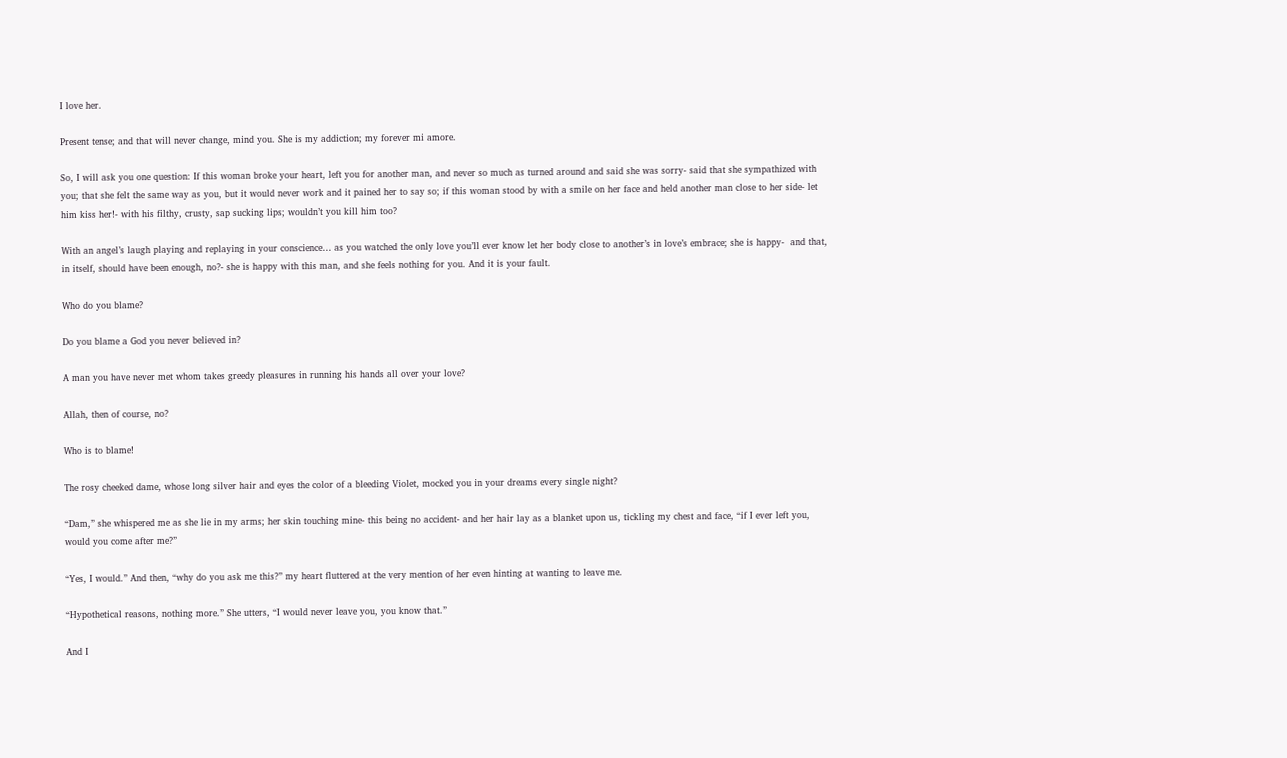I love her.

Present tense; and that will never change, mind you. She is my addiction; my forever mi amore.

So, I will ask you one question: If this woman broke your heart, left you for another man, and never so much as turned around and said she was sorry- said that she sympathized with you; that she felt the same way as you, but it would never work and it pained her to say so; if this woman stood by with a smile on her face and held another man close to her side- let him kiss her!- with his filthy, crusty, sap sucking lips; wouldn’t you kill him too?

With an angel’s laugh playing and replaying in your conscience… as you watched the only love you’ll ever know let her body close to another’s in love’s embrace; she is happy-  and that, in itself, should have been enough, no?- she is happy with this man, and she feels nothing for you. And it is your fault.

Who do you blame?

Do you blame a God you never believed in?

A man you have never met whom takes greedy pleasures in running his hands all over your love?

Allah, then of course, no?

Who is to blame!

The rosy cheeked dame, whose long silver hair and eyes the color of a bleeding Violet, mocked you in your dreams every single night?

“Dam,” she whispered me as she lie in my arms; her skin touching mine- this being no accident- and her hair lay as a blanket upon us, tickling my chest and face, “if I ever left you, would you come after me?”

“Yes, I would.” And then, “why do you ask me this?” my heart fluttered at the very mention of her even hinting at wanting to leave me.

“Hypothetical reasons, nothing more.” She utters, “I would never leave you, you know that.”

And I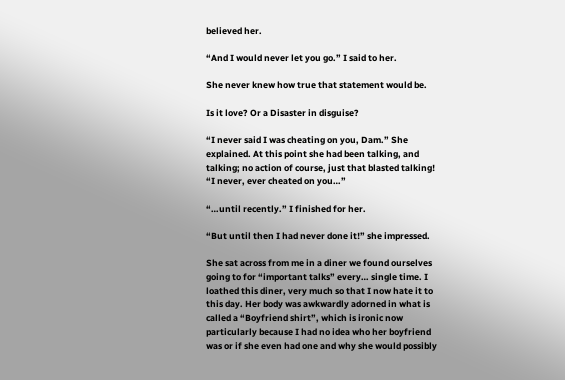believed her.

“And I would never let you go.” I said to her.

She never knew how true that statement would be.

Is it love? Or a Disaster in disguise?

“I never said I was cheating on you, Dam.” She explained. At this point she had been talking, and talking; no action of course, just that blasted talking! “I never, ever cheated on you…”

“…until recently.” I finished for her.

“But until then I had never done it!” she impressed.

She sat across from me in a diner we found ourselves going to for “important talks” every… single time. I loathed this diner, very much so that I now hate it to this day. Her body was awkwardly adorned in what is called a “Boyfriend shirt”, which is ironic now particularly because I had no idea who her boyfriend was or if she even had one and why she would possibly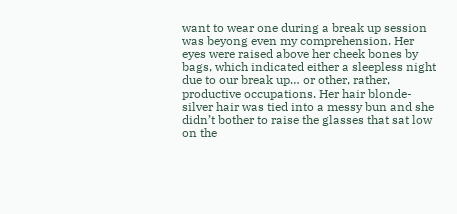want to wear one during a break up session was beyong even my comprehension. Her eyes were raised above her cheek bones by bags, which indicated either a sleepless night due to our break up… or other, rather, productive occupations. Her hair blonde- silver hair was tied into a messy bun and she didn’t bother to raise the glasses that sat low on the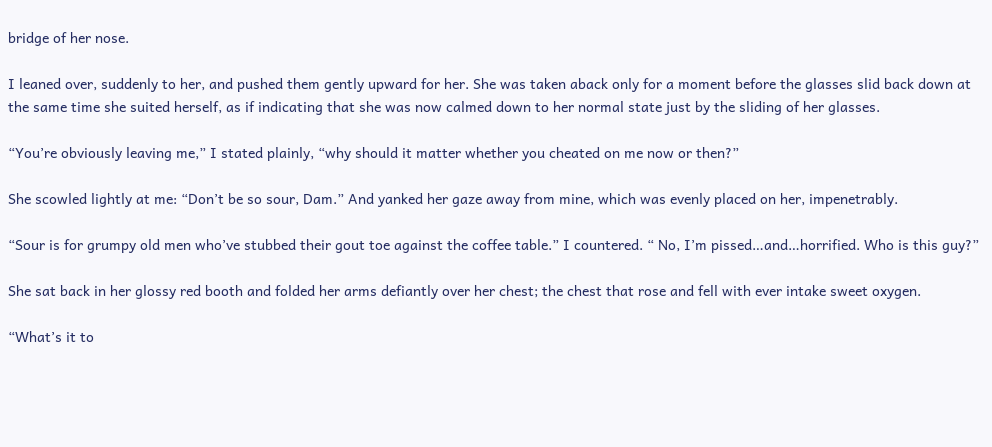bridge of her nose.

I leaned over, suddenly to her, and pushed them gently upward for her. She was taken aback only for a moment before the glasses slid back down at the same time she suited herself, as if indicating that she was now calmed down to her normal state just by the sliding of her glasses.

“You’re obviously leaving me,” I stated plainly, “why should it matter whether you cheated on me now or then?”

She scowled lightly at me: “Don’t be so sour, Dam.” And yanked her gaze away from mine, which was evenly placed on her, impenetrably.

“Sour is for grumpy old men who’ve stubbed their gout toe against the coffee table.” I countered. “ No, I’m pissed…and…horrified. Who is this guy?”

She sat back in her glossy red booth and folded her arms defiantly over her chest; the chest that rose and fell with ever intake sweet oxygen.

“What’s it to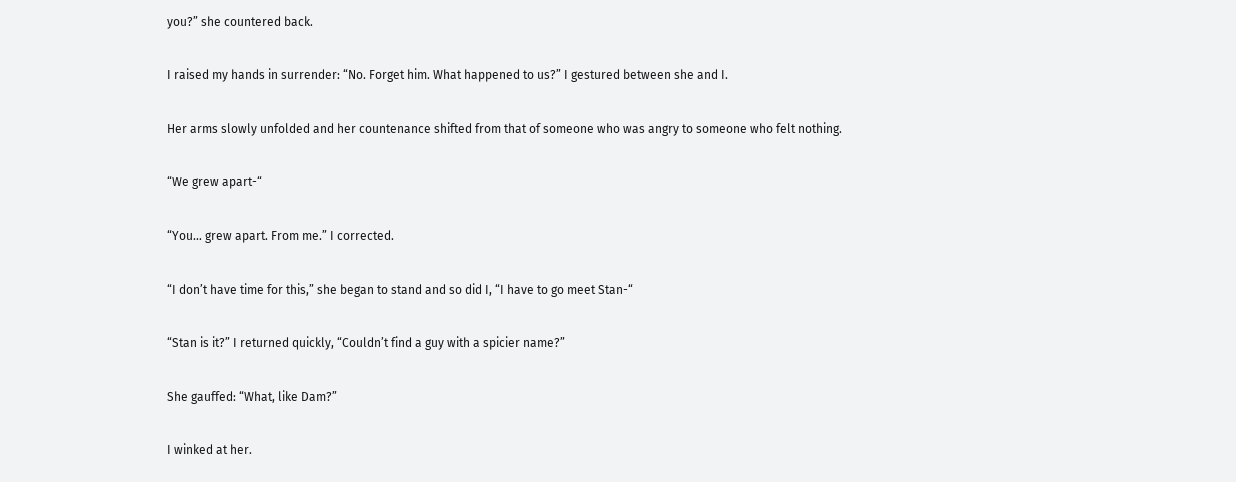you?” she countered back.

I raised my hands in surrender: “No. Forget him. What happened to us?” I gestured between she and I.

Her arms slowly unfolded and her countenance shifted from that of someone who was angry to someone who felt nothing.

“We grew apart-“

“You… grew apart. From me.” I corrected.

“I don’t have time for this,” she began to stand and so did I, “I have to go meet Stan-“

“Stan is it?” I returned quickly, “Couldn’t find a guy with a spicier name?”

She gauffed: “What, like Dam?”

I winked at her.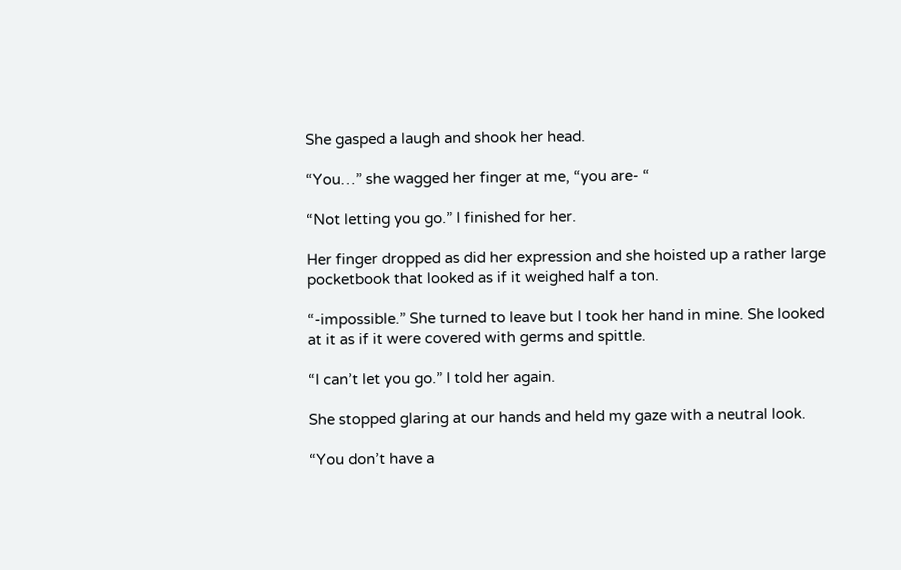She gasped a laugh and shook her head.

“You…” she wagged her finger at me, “you are- “

“Not letting you go.” I finished for her.

Her finger dropped as did her expression and she hoisted up a rather large pocketbook that looked as if it weighed half a ton.

“-impossible.” She turned to leave but I took her hand in mine. She looked at it as if it were covered with germs and spittle.

“I can’t let you go.” I told her again.

She stopped glaring at our hands and held my gaze with a neutral look.

“You don’t have a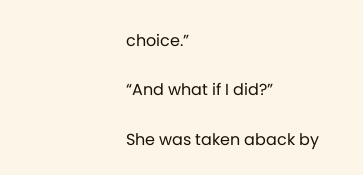choice.”

“And what if I did?”

She was taken aback by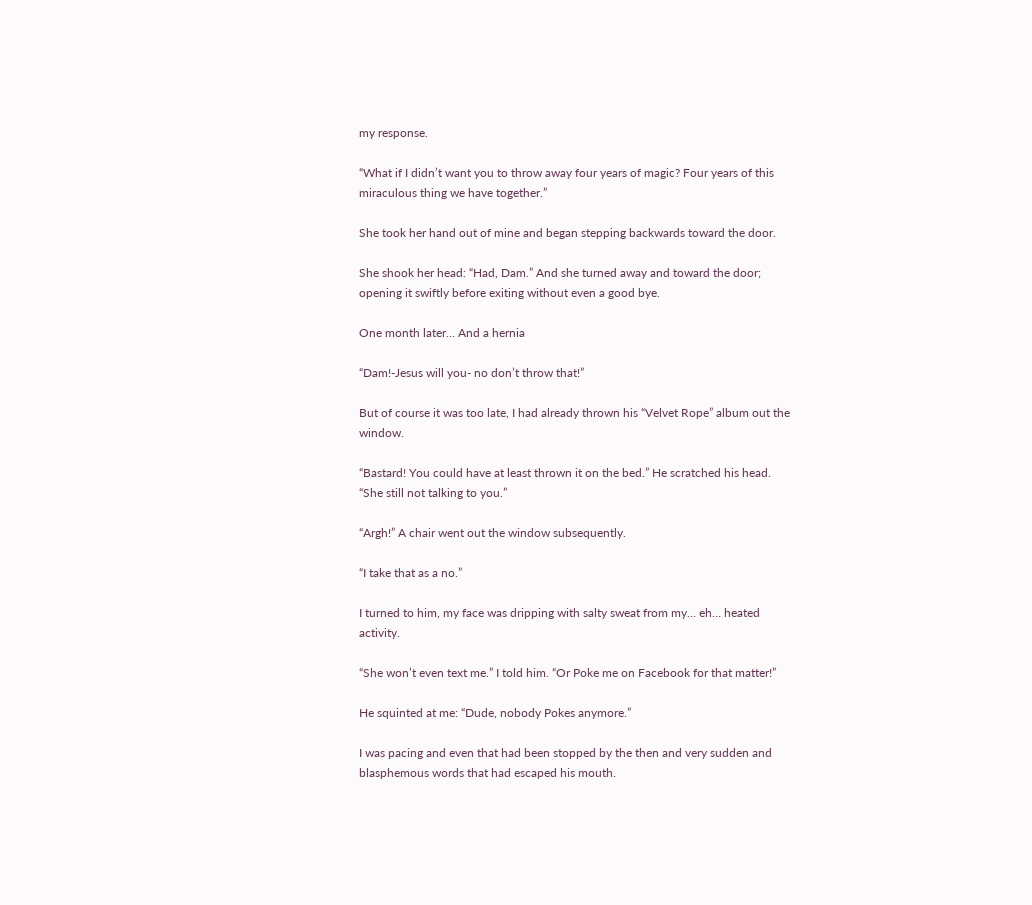my response.

“What if I didn’t want you to throw away four years of magic? Four years of this miraculous thing we have together.”

She took her hand out of mine and began stepping backwards toward the door.

She shook her head: “Had, Dam.” And she turned away and toward the door; opening it swiftly before exiting without even a good bye.

One month later… And a hernia

“Dam!-Jesus will you- no don’t throw that!”

But of course it was too late, I had already thrown his “Velvet Rope” album out the window.

“Bastard! You could have at least thrown it on the bed.” He scratched his head. “She still not talking to you.”

“Argh!” A chair went out the window subsequently.

“I take that as a no.”

I turned to him, my face was dripping with salty sweat from my… eh… heated activity.

“She won’t even text me.” I told him. “Or Poke me on Facebook for that matter!”

He squinted at me: “Dude, nobody Pokes anymore.”

I was pacing and even that had been stopped by the then and very sudden and blasphemous words that had escaped his mouth.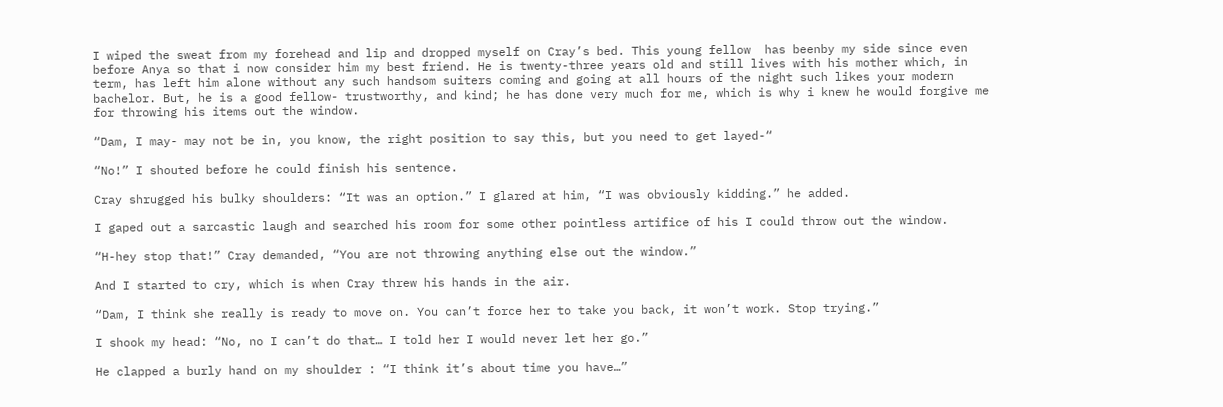I wiped the sweat from my forehead and lip and dropped myself on Cray’s bed. This young fellow  has beenby my side since even before Anya so that i now consider him my best friend. He is twenty-three years old and still lives with his mother which, in term, has left him alone without any such handsom suiters coming and going at all hours of the night such likes your modern bachelor. But, he is a good fellow- trustworthy, and kind; he has done very much for me, which is why i knew he would forgive me for throwing his items out the window.

“Dam, I may- may not be in, you know, the right position to say this, but you need to get layed-“

“No!” I shouted before he could finish his sentence.

Cray shrugged his bulky shoulders: “It was an option.” I glared at him, “I was obviously kidding.” he added.

I gaped out a sarcastic laugh and searched his room for some other pointless artifice of his I could throw out the window.

“H-hey stop that!” Cray demanded, “You are not throwing anything else out the window.”

And I started to cry, which is when Cray threw his hands in the air.

“Dam, I think she really is ready to move on. You can’t force her to take you back, it won’t work. Stop trying.”

I shook my head: “No, no I can’t do that… I told her I would never let her go.”

He clapped a burly hand on my shoulder : “I think it’s about time you have…”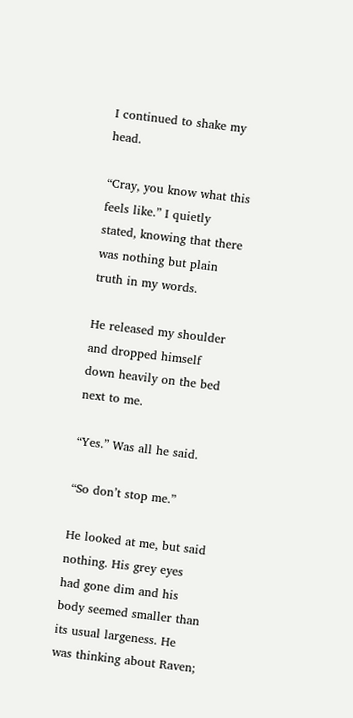I continued to shake my head.

“Cray, you know what this feels like.” I quietly stated, knowing that there was nothing but plain truth in my words.

He released my shoulder and dropped himself down heavily on the bed next to me.

“Yes.” Was all he said.

“So don’t stop me.”

He looked at me, but said nothing. His grey eyes had gone dim and his body seemed smaller than its usual largeness. He was thinking about Raven;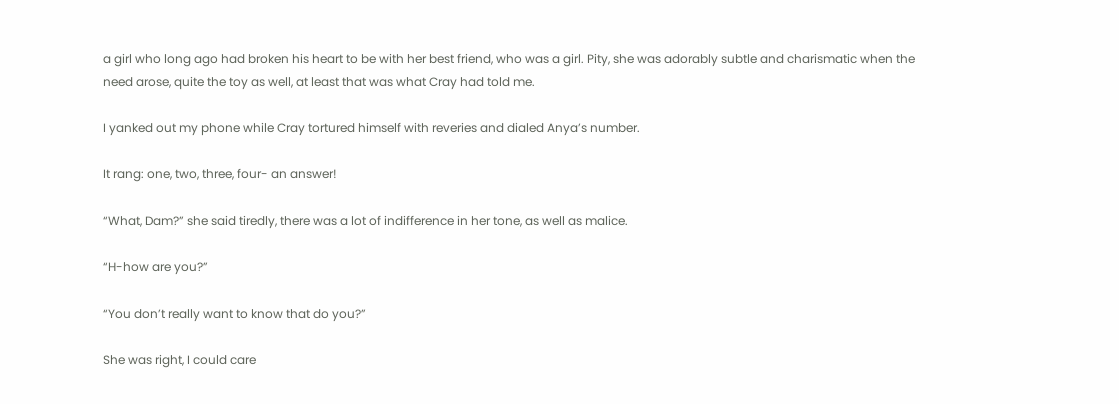a girl who long ago had broken his heart to be with her best friend, who was a girl. Pity, she was adorably subtle and charismatic when the need arose, quite the toy as well, at least that was what Cray had told me.

I yanked out my phone while Cray tortured himself with reveries and dialed Anya’s number.

It rang: one, two, three, four- an answer!

“What, Dam?” she said tiredly, there was a lot of indifference in her tone, as well as malice.

“H-how are you?”

“You don’t really want to know that do you?”

She was right, I could care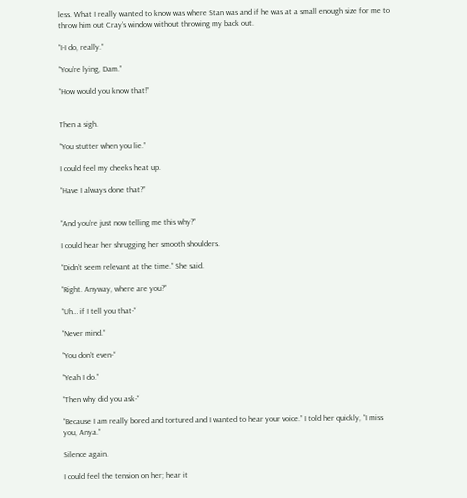less. What I really wanted to know was where Stan was and if he was at a small enough size for me to throw him out Cray’s window without throwing my back out.

“I-I do, really.”

“You’re lying, Dam.”

“How would you know that!”


Then a sigh.

“You stutter when you lie.”

I could feel my cheeks heat up.

“Have I always done that?”


“And you’re just now telling me this why?”

I could hear her shrugging her smooth shoulders.

“Didn’t seem relevant at the time.” She said.

“Right. Anyway, where are you?”

“Uh… if I tell you that-“

“Never mind.”

“You don’t even-“

“Yeah I do.”

“Then why did you ask-“

“Because I am really bored and tortured and I wanted to hear your voice.” I told her quickly, “I miss you, Anya.”

Silence again.

I could feel the tension on her; hear it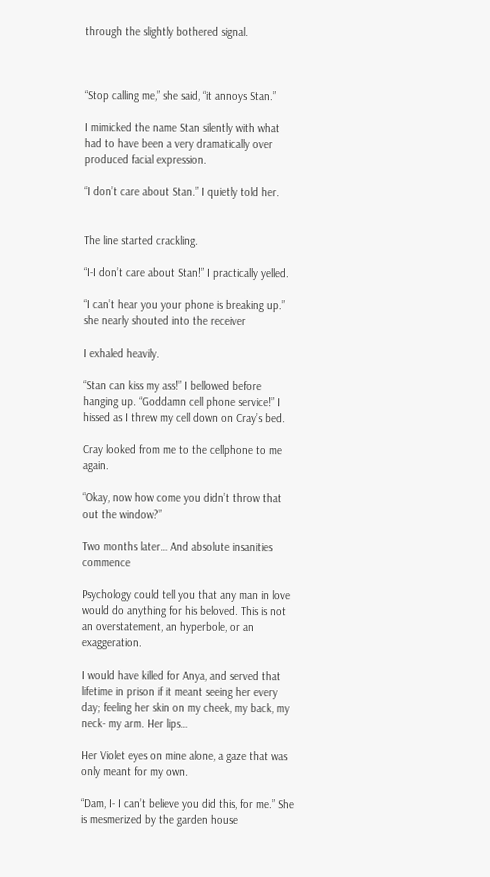through the slightly bothered signal.



“Stop calling me,” she said, “it annoys Stan.”

I mimicked the name Stan silently with what had to have been a very dramatically over produced facial expression.

“I don’t care about Stan.” I quietly told her.


The line started crackling.

“I-I don’t care about Stan!” I practically yelled.

“I can’t hear you your phone is breaking up.” she nearly shouted into the receiver

I exhaled heavily.

“Stan can kiss my ass!” I bellowed before hanging up. “Goddamn cell phone service!” I hissed as I threw my cell down on Cray’s bed.

Cray looked from me to the cellphone to me again.

“Okay, now how come you didn’t throw that out the window?”

Two months later… And absolute insanities commence

Psychology could tell you that any man in love would do anything for his beloved. This is not an overstatement, an hyperbole, or an exaggeration.

I would have killed for Anya, and served that lifetime in prison if it meant seeing her every day; feeling her skin on my cheek, my back, my neck- my arm. Her lips…

Her Violet eyes on mine alone, a gaze that was only meant for my own.

“Dam, I- I can’t believe you did this, for me.” She is mesmerized by the garden house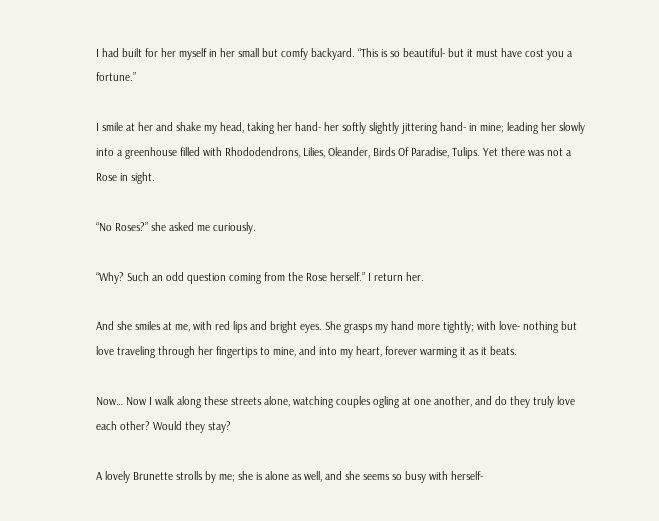I had built for her myself in her small but comfy backyard. “This is so beautiful- but it must have cost you a fortune.”

I smile at her and shake my head, taking her hand- her softly slightly jittering hand- in mine; leading her slowly into a greenhouse filled with Rhododendrons, Lilies, Oleander, Birds Of Paradise, Tulips. Yet there was not a Rose in sight.

“No Roses?” she asked me curiously.

“Why? Such an odd question coming from the Rose herself.” I return her.

And she smiles at me, with red lips and bright eyes. She grasps my hand more tightly; with love- nothing but love traveling through her fingertips to mine, and into my heart, forever warming it as it beats.

Now… Now I walk along these streets alone, watching couples ogling at one another, and do they truly love each other? Would they stay?

A lovely Brunette strolls by me; she is alone as well, and she seems so busy with herself-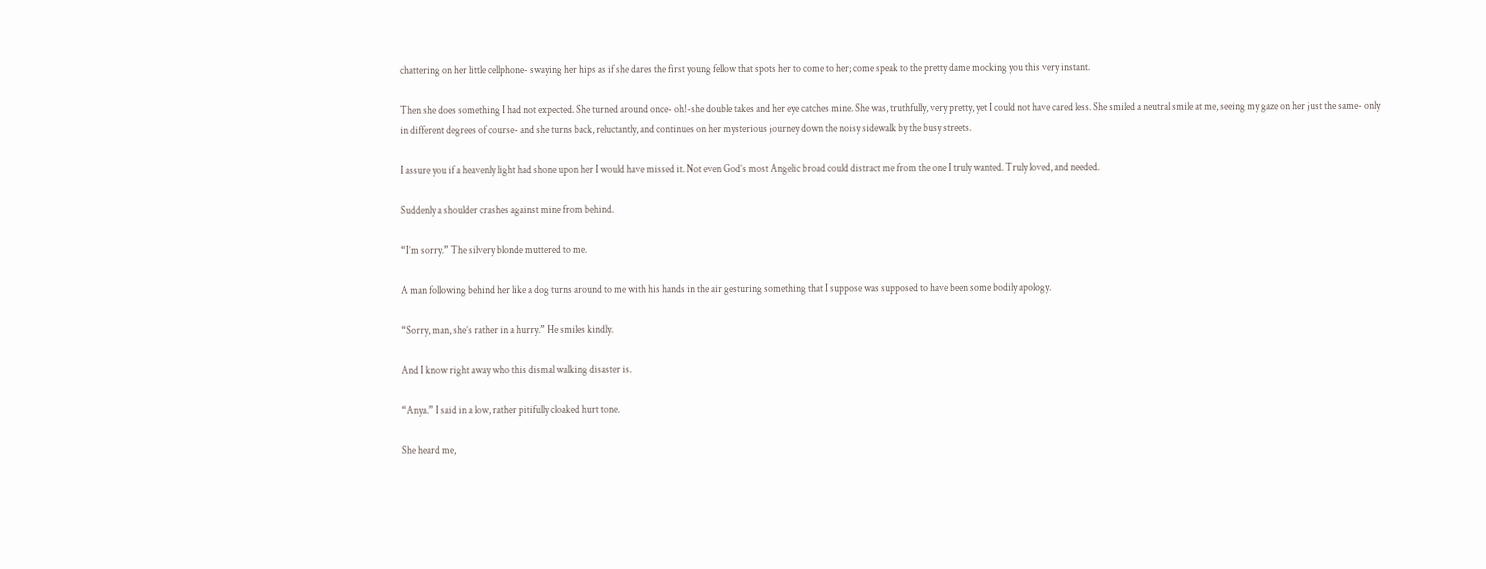chattering on her little cellphone- swaying her hips as if she dares the first young fellow that spots her to come to her; come speak to the pretty dame mocking you this very instant.

Then she does something I had not expected. She turned around once- oh!-she double takes and her eye catches mine. She was, truthfully, very pretty, yet I could not have cared less. She smiled a neutral smile at me, seeing my gaze on her just the same- only in different degrees of course- and she turns back, reluctantly, and continues on her mysterious journey down the noisy sidewalk by the busy streets.

I assure you if a heavenly light had shone upon her I would have missed it. Not even God’s most Angelic broad could distract me from the one I truly wanted. Truly loved, and needed.

Suddenly a shoulder crashes against mine from behind.

“I’m sorry.” The silvery blonde muttered to me.

A man following behind her like a dog turns around to me with his hands in the air gesturing something that I suppose was supposed to have been some bodily apology.

“Sorry, man, she’s rather in a hurry.” He smiles kindly.

And I know right away who this dismal walking disaster is.

“Anya.” I said in a low, rather pitifully cloaked hurt tone.

She heard me,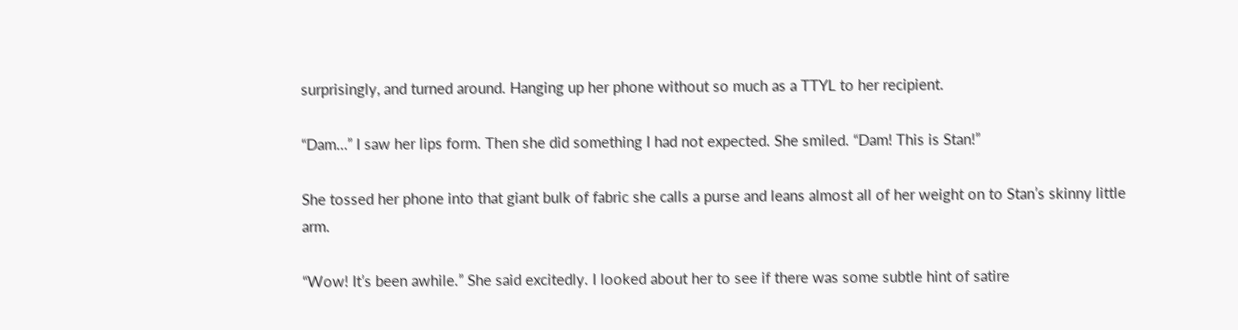surprisingly, and turned around. Hanging up her phone without so much as a TTYL to her recipient.

“Dam…” I saw her lips form. Then she did something I had not expected. She smiled. “Dam! This is Stan!”

She tossed her phone into that giant bulk of fabric she calls a purse and leans almost all of her weight on to Stan’s skinny little arm.

“Wow! It’s been awhile.” She said excitedly. I looked about her to see if there was some subtle hint of satire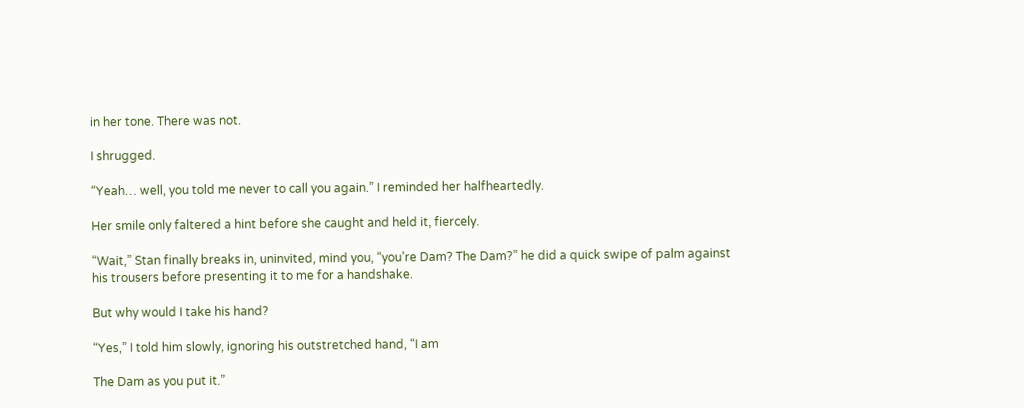in her tone. There was not.

I shrugged.

“Yeah… well, you told me never to call you again.” I reminded her halfheartedly.

Her smile only faltered a hint before she caught and held it, fiercely.

“Wait,” Stan finally breaks in, uninvited, mind you, “you’re Dam? The Dam?” he did a quick swipe of palm against his trousers before presenting it to me for a handshake.

But why would I take his hand?

“Yes,” I told him slowly, ignoring his outstretched hand, “I am

The Dam as you put it.”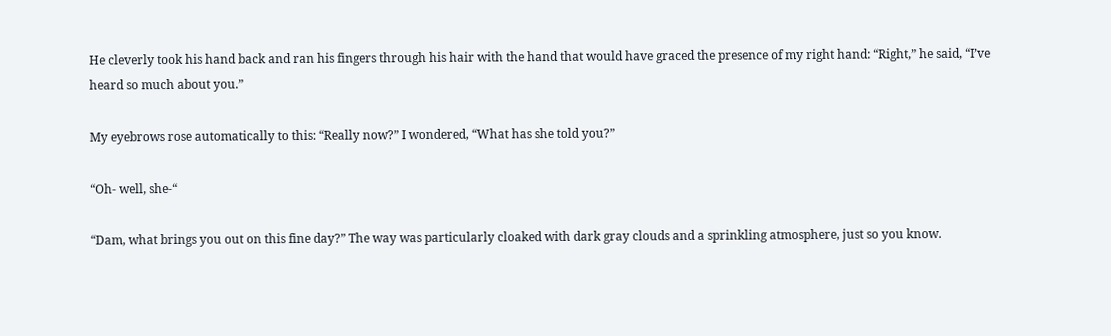He cleverly took his hand back and ran his fingers through his hair with the hand that would have graced the presence of my right hand: “Right,” he said, “I’ve heard so much about you.”

My eyebrows rose automatically to this: “Really now?” I wondered, “What has she told you?”

“Oh- well, she-“

“Dam, what brings you out on this fine day?” The way was particularly cloaked with dark gray clouds and a sprinkling atmosphere, just so you know.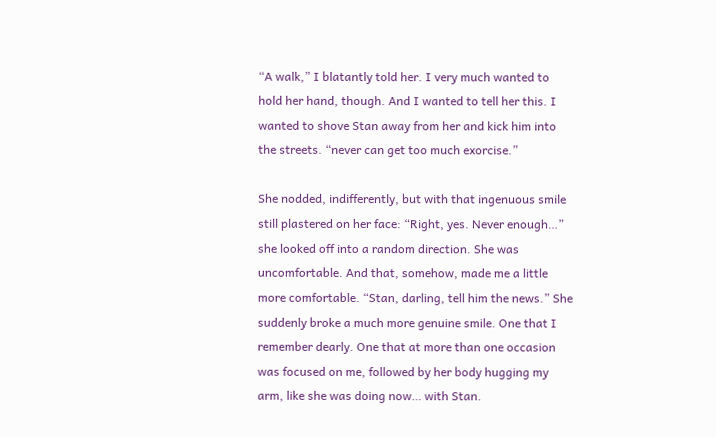“A walk,” I blatantly told her. I very much wanted to hold her hand, though. And I wanted to tell her this. I wanted to shove Stan away from her and kick him into the streets. “never can get too much exorcise.”

She nodded, indifferently, but with that ingenuous smile still plastered on her face: “Right, yes. Never enough…” she looked off into a random direction. She was uncomfortable. And that, somehow, made me a little more comfortable. “Stan, darling, tell him the news.” She suddenly broke a much more genuine smile. One that I remember dearly. One that at more than one occasion was focused on me, followed by her body hugging my arm, like she was doing now… with Stan.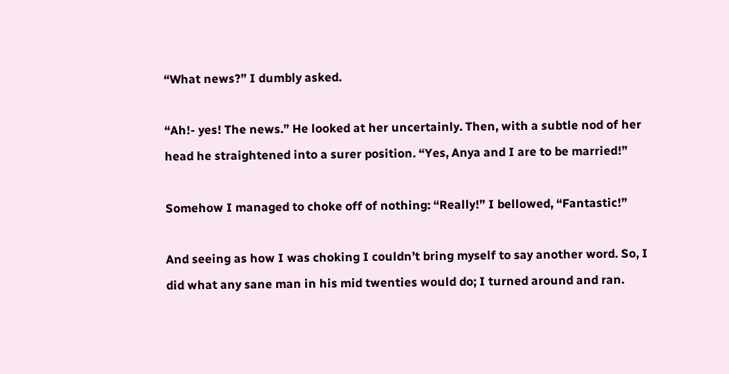“What news?” I dumbly asked.

“Ah!- yes! The news.” He looked at her uncertainly. Then, with a subtle nod of her head he straightened into a surer position. “Yes, Anya and I are to be married!”

Somehow I managed to choke off of nothing: “Really!” I bellowed, “Fantastic!”

And seeing as how I was choking I couldn’t bring myself to say another word. So, I did what any sane man in his mid twenties would do; I turned around and ran.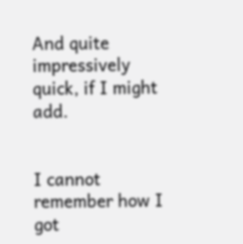And quite impressively quick, if I might add.


I cannot remember how I got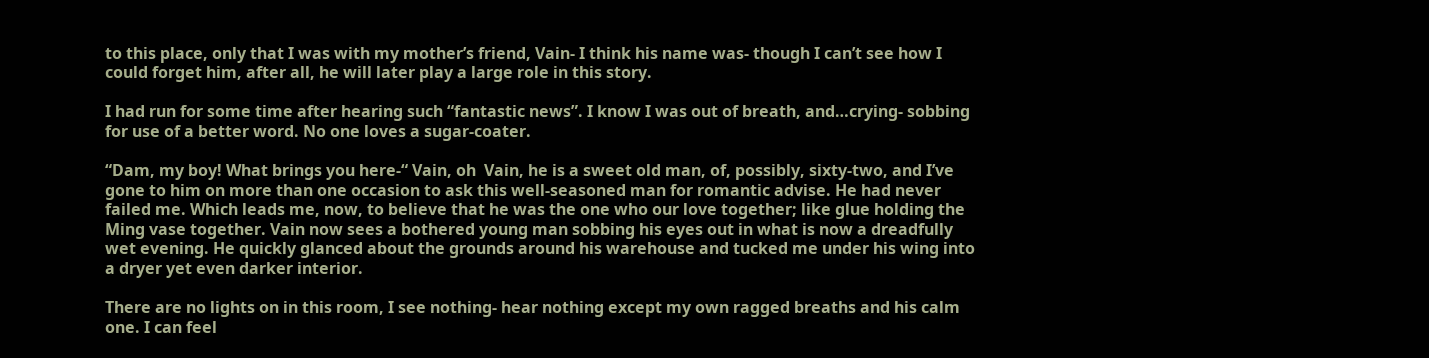to this place, only that I was with my mother’s friend, Vain- I think his name was- though I can’t see how I could forget him, after all, he will later play a large role in this story.

I had run for some time after hearing such “fantastic news”. I know I was out of breath, and…crying- sobbing for use of a better word. No one loves a sugar-coater.

“Dam, my boy! What brings you here-“ Vain, oh  Vain, he is a sweet old man, of, possibly, sixty-two, and I’ve gone to him on more than one occasion to ask this well-seasoned man for romantic advise. He had never failed me. Which leads me, now, to believe that he was the one who our love together; like glue holding the Ming vase together. Vain now sees a bothered young man sobbing his eyes out in what is now a dreadfully wet evening. He quickly glanced about the grounds around his warehouse and tucked me under his wing into a dryer yet even darker interior.

There are no lights on in this room, I see nothing- hear nothing except my own ragged breaths and his calm one. I can feel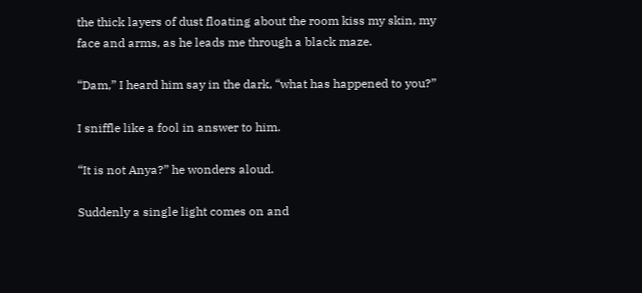the thick layers of dust floating about the room kiss my skin, my face and arms, as he leads me through a black maze.

“Dam,” I heard him say in the dark, “what has happened to you?”

I sniffle like a fool in answer to him.

“It is not Anya?” he wonders aloud.

Suddenly a single light comes on and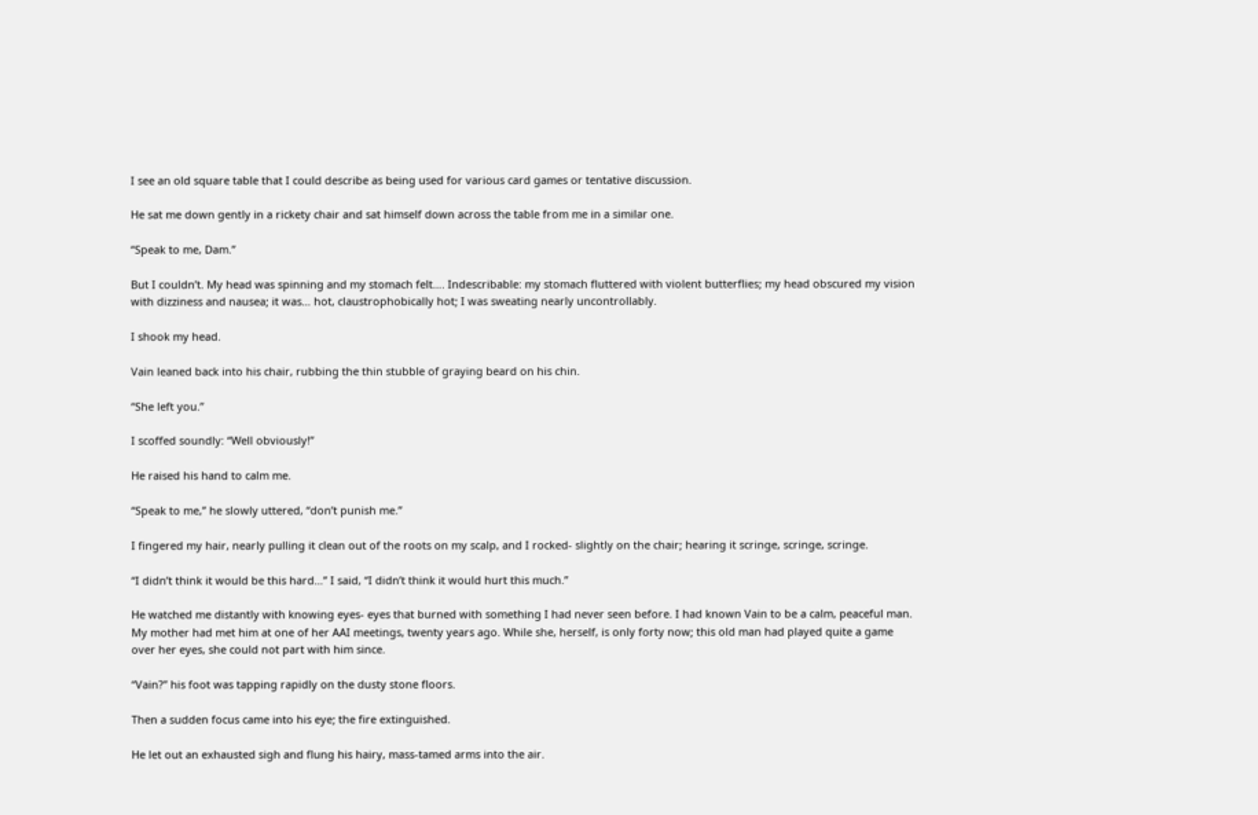I see an old square table that I could describe as being used for various card games or tentative discussion.

He sat me down gently in a rickety chair and sat himself down across the table from me in a similar one.

“Speak to me, Dam.”

But I couldn’t. My head was spinning and my stomach felt…. Indescribable: my stomach fluttered with violent butterflies; my head obscured my vision with dizziness and nausea; it was… hot, claustrophobically hot; I was sweating nearly uncontrollably.

I shook my head.

Vain leaned back into his chair, rubbing the thin stubble of graying beard on his chin.

“She left you.”

I scoffed soundly: “Well obviously!”

He raised his hand to calm me.

“Speak to me,” he slowly uttered, “don’t punish me.”

I fingered my hair, nearly pulling it clean out of the roots on my scalp, and I rocked- slightly on the chair; hearing it scringe, scringe, scringe.

“I didn’t think it would be this hard…” I said, “I didn’t think it would hurt this much.”

He watched me distantly with knowing eyes- eyes that burned with something I had never seen before. I had known Vain to be a calm, peaceful man. My mother had met him at one of her AAI meetings, twenty years ago. While she, herself, is only forty now; this old man had played quite a game over her eyes, she could not part with him since.

“Vain?” his foot was tapping rapidly on the dusty stone floors.

Then a sudden focus came into his eye; the fire extinguished.

He let out an exhausted sigh and flung his hairy, mass-tamed arms into the air.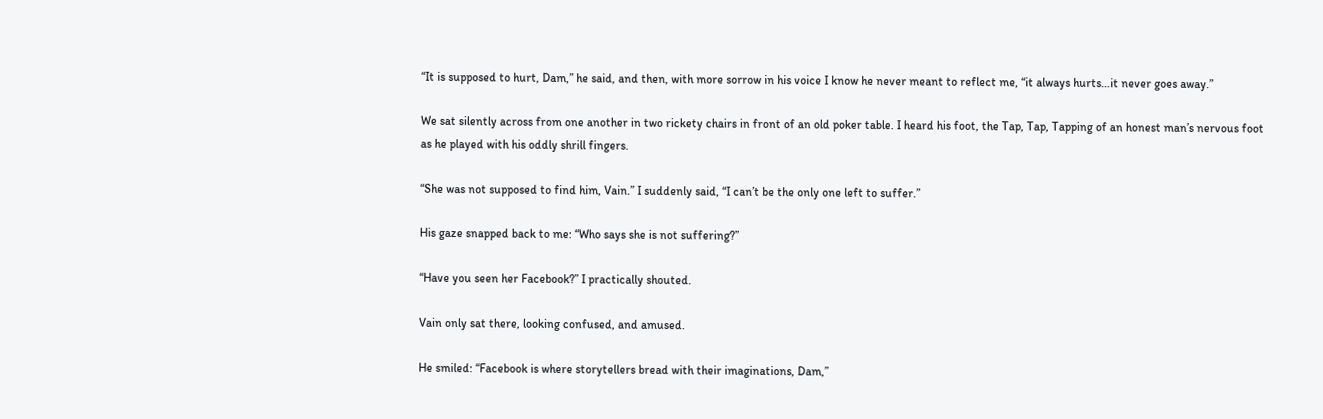“It is supposed to hurt, Dam,” he said, and then, with more sorrow in his voice I know he never meant to reflect me, “it always hurts…it never goes away.”

We sat silently across from one another in two rickety chairs in front of an old poker table. I heard his foot, the Tap, Tap, Tapping of an honest man’s nervous foot as he played with his oddly shrill fingers.

“She was not supposed to find him, Vain.” I suddenly said, “I can’t be the only one left to suffer.”

His gaze snapped back to me: “Who says she is not suffering?”

“Have you seen her Facebook?” I practically shouted.

Vain only sat there, looking confused, and amused.

He smiled: “Facebook is where storytellers bread with their imaginations, Dam,”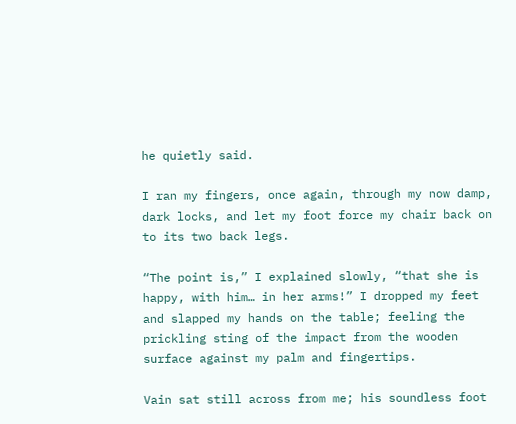he quietly said.

I ran my fingers, once again, through my now damp, dark locks, and let my foot force my chair back on to its two back legs.

“The point is,” I explained slowly, “that she is happy, with him… in her arms!” I dropped my feet and slapped my hands on the table; feeling the prickling sting of the impact from the wooden surface against my palm and fingertips.

Vain sat still across from me; his soundless foot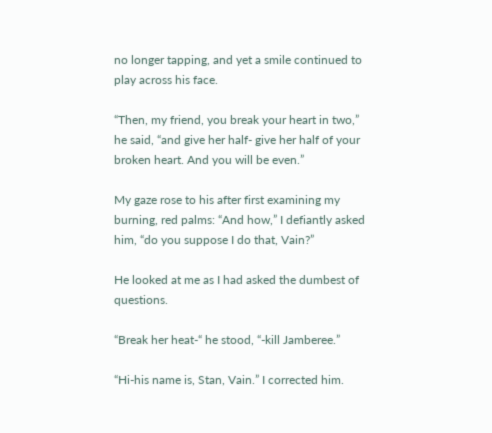no longer tapping, and yet a smile continued to play across his face.

“Then, my friend, you break your heart in two,” he said, “and give her half- give her half of your broken heart. And you will be even.”

My gaze rose to his after first examining my burning, red palms: “And how,” I defiantly asked him, “do you suppose I do that, Vain?”

He looked at me as I had asked the dumbest of questions.

“Break her heat-“ he stood, “-kill Jamberee.”

“Hi-his name is, Stan, Vain.” I corrected him.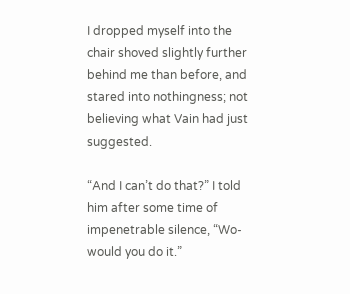I dropped myself into the chair shoved slightly further behind me than before, and stared into nothingness; not believing what Vain had just suggested.

“And I can’t do that?” I told him after some time of impenetrable silence, “Wo-would you do it.”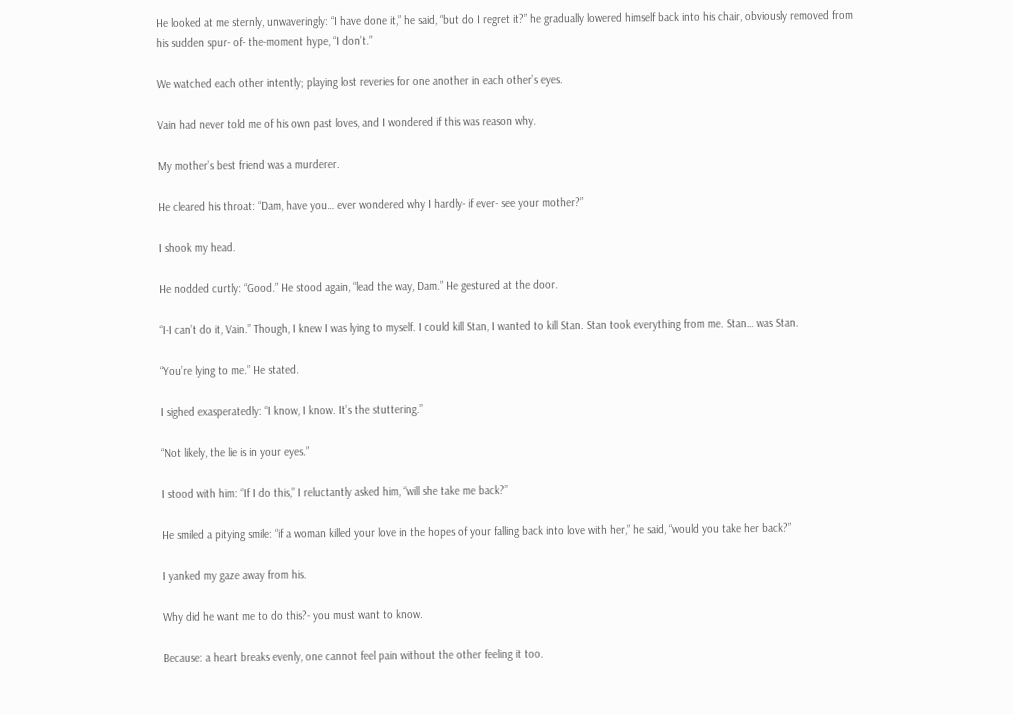He looked at me sternly, unwaveringly: “I have done it,” he said, “but do I regret it?” he gradually lowered himself back into his chair, obviously removed from his sudden spur- of- the-moment hype, “I don’t.”

We watched each other intently; playing lost reveries for one another in each other’s eyes.

Vain had never told me of his own past loves, and I wondered if this was reason why.

My mother’s best friend was a murderer.

He cleared his throat: “Dam, have you… ever wondered why I hardly- if ever- see your mother?”

I shook my head.

He nodded curtly: “Good.” He stood again, “lead the way, Dam.” He gestured at the door.

“I-I can’t do it, Vain.” Though, I knew I was lying to myself. I could kill Stan, I wanted to kill Stan. Stan took everything from me. Stan… was Stan.

“You’re lying to me.” He stated.

I sighed exasperatedly: “I know, I know. It’s the stuttering.”

“Not likely, the lie is in your eyes.”

I stood with him: “If I do this,” I reluctantly asked him, “will she take me back?”

He smiled a pitying smile: “if a woman killed your love in the hopes of your falling back into love with her,” he said, “would you take her back?”

I yanked my gaze away from his.

Why did he want me to do this?- you must want to know.

Because: a heart breaks evenly, one cannot feel pain without the other feeling it too.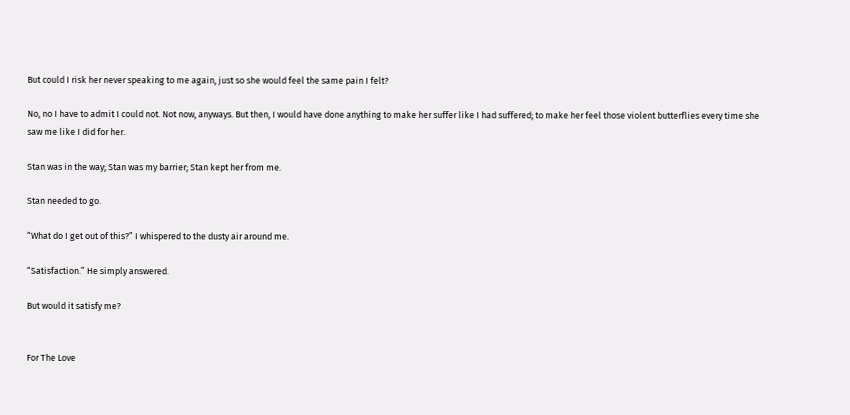But could I risk her never speaking to me again, just so she would feel the same pain I felt?

No, no I have to admit I could not. Not now, anyways. But then, I would have done anything to make her suffer like I had suffered; to make her feel those violent butterflies every time she saw me like I did for her.

Stan was in the way; Stan was my barrier; Stan kept her from me.

Stan needed to go.

“What do I get out of this?” I whispered to the dusty air around me.

“Satisfaction.” He simply answered.

But would it satisfy me?


For The Love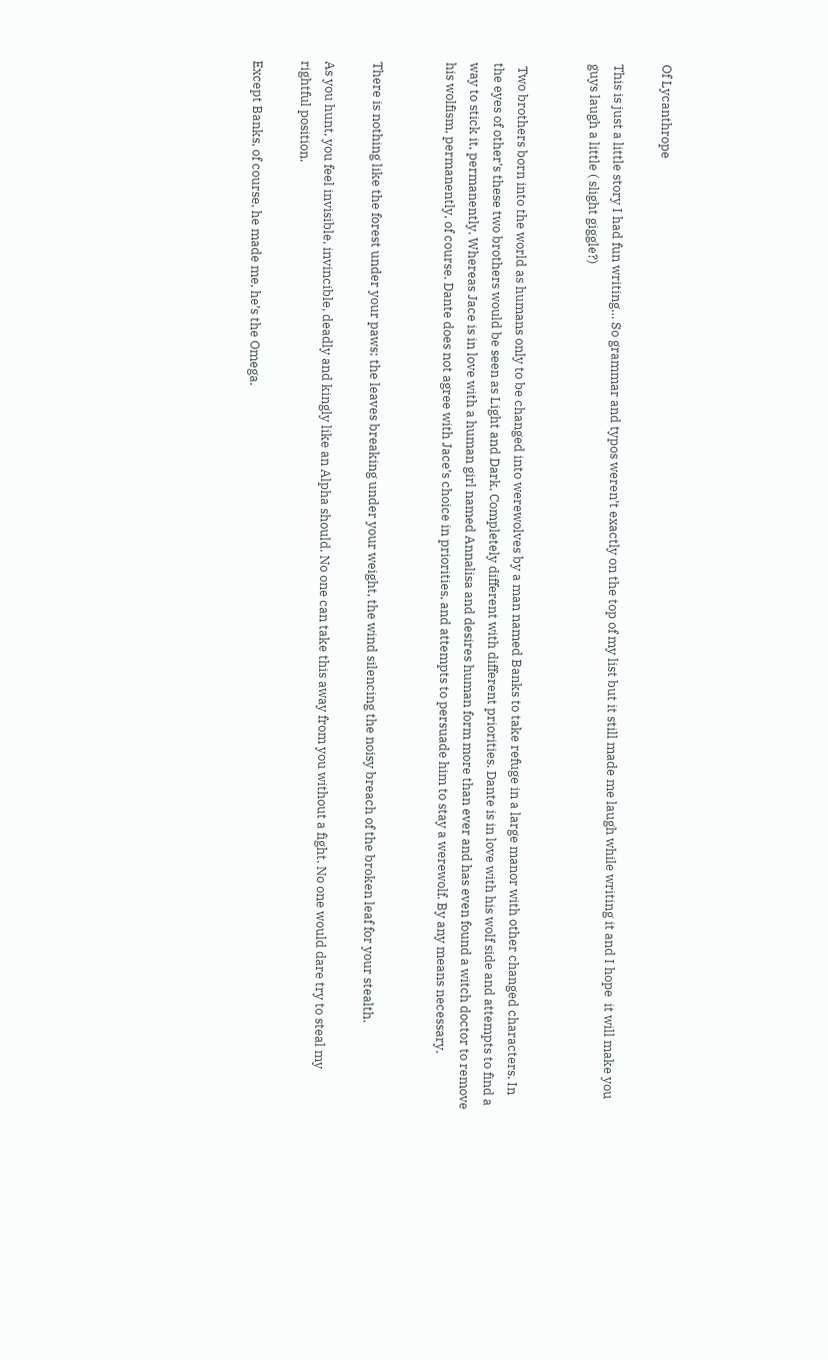Of Lycanthrope

This is just a little story I had fun writing… So grammar and typos weren’t exactly on the top of my list but it still made me laugh while writing it and I hope  it will make you guys laugh a little ( slight giggle?)


 Two brothers born into the world as humans only to be changed into werewolves by a man named Banks to take refuge in a large manor with other changed characters. In the eyes of other’s these two brothers would be seen as Light and Dark, Completely different with different priorities. Dante is in love with his wolf side and attempts to find a way to stick it, permanently. Whereas Jace is in love with a human girl named Annalisa and desires human form more than ever and has even found a witch doctor to remove his wolfism, permanently, of course. Dante does not agree with Jace’s choice in priorities, and attempts to persuade him to stay a werewolf. By any means necessary.


There is nothing like the forest under your paws; the leaves breaking under your weight, the wind silencing the noisy breach of the broken leaf for your stealth.

As you hunt, you feel invisible, invincible, deadly and kingly like an Alpha should. No one can take this away from you without a fight. No one would dare try to steal my rightful position.

Except Banks, of course, he made me, he’s the Omega.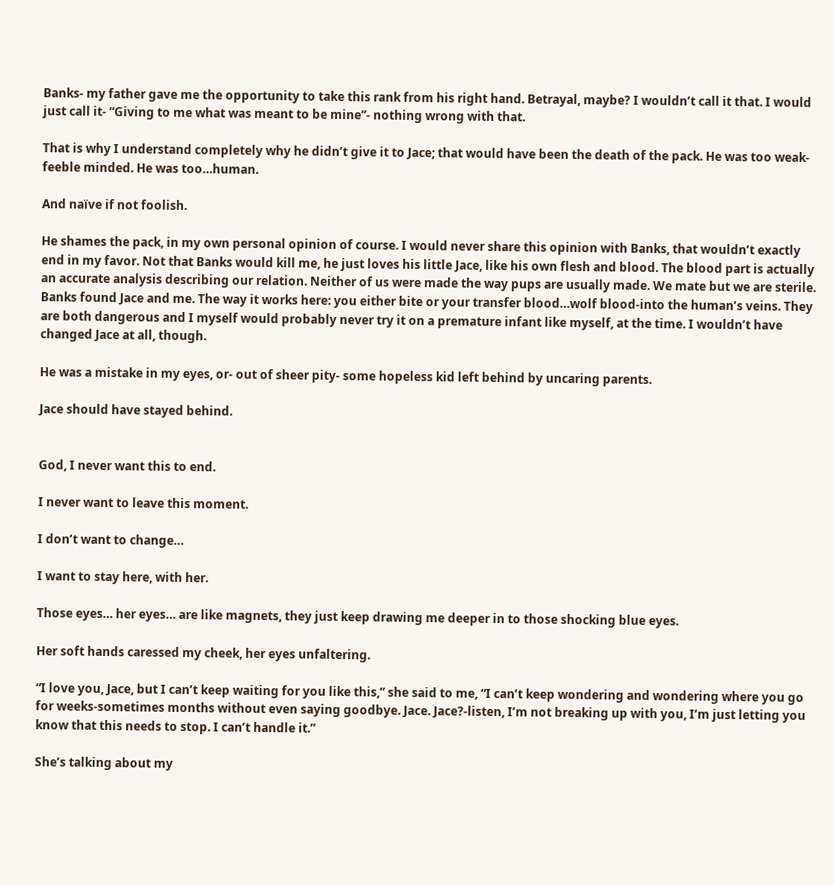Banks- my father gave me the opportunity to take this rank from his right hand. Betrayal, maybe? I wouldn’t call it that. I would just call it- “Giving to me what was meant to be mine”- nothing wrong with that.

That is why I understand completely why he didn’t give it to Jace; that would have been the death of the pack. He was too weak- feeble minded. He was too…human.

And naïve if not foolish.

He shames the pack, in my own personal opinion of course. I would never share this opinion with Banks, that wouldn’t exactly end in my favor. Not that Banks would kill me, he just loves his little Jace, like his own flesh and blood. The blood part is actually an accurate analysis describing our relation. Neither of us were made the way pups are usually made. We mate but we are sterile. Banks found Jace and me. The way it works here: you either bite or your transfer blood…wolf blood-into the human’s veins. They are both dangerous and I myself would probably never try it on a premature infant like myself, at the time. I wouldn’t have changed Jace at all, though.

He was a mistake in my eyes, or- out of sheer pity- some hopeless kid left behind by uncaring parents.

Jace should have stayed behind.


God, I never want this to end.

I never want to leave this moment.

I don’t want to change…

I want to stay here, with her.

Those eyes… her eyes… are like magnets, they just keep drawing me deeper in to those shocking blue eyes.

Her soft hands caressed my cheek, her eyes unfaltering.

“I love you, Jace, but I can’t keep waiting for you like this,” she said to me, “I can’t keep wondering and wondering where you go for weeks-sometimes months without even saying goodbye. Jace. Jace?-listen, I’m not breaking up with you, I’m just letting you know that this needs to stop. I can’t handle it.”

She’s talking about my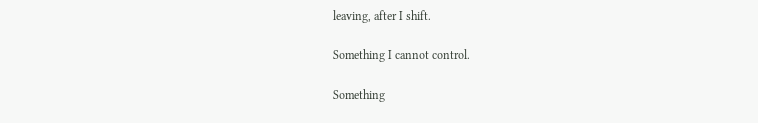leaving, after I shift.

Something I cannot control.

Something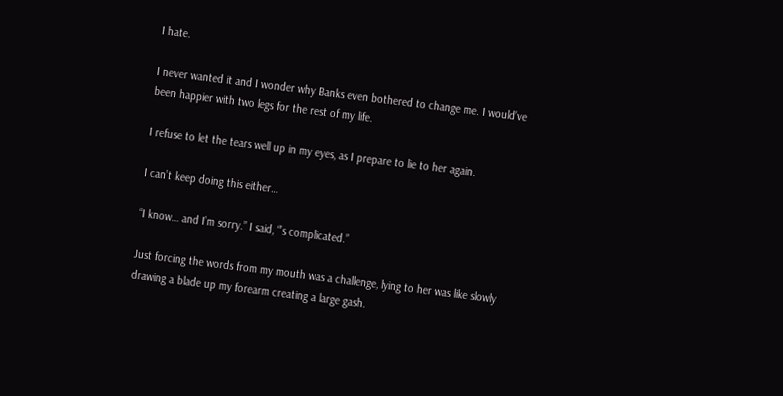I hate.

I never wanted it and I wonder why Banks even bothered to change me. I would’ve been happier with two legs for the rest of my life.

I refuse to let the tears well up in my eyes, as I prepare to lie to her again.

I can’t keep doing this either…

“I know… and I’m sorry.” I said, “’s complicated.”

Just forcing the words from my mouth was a challenge, lying to her was like slowly drawing a blade up my forearm creating a large gash.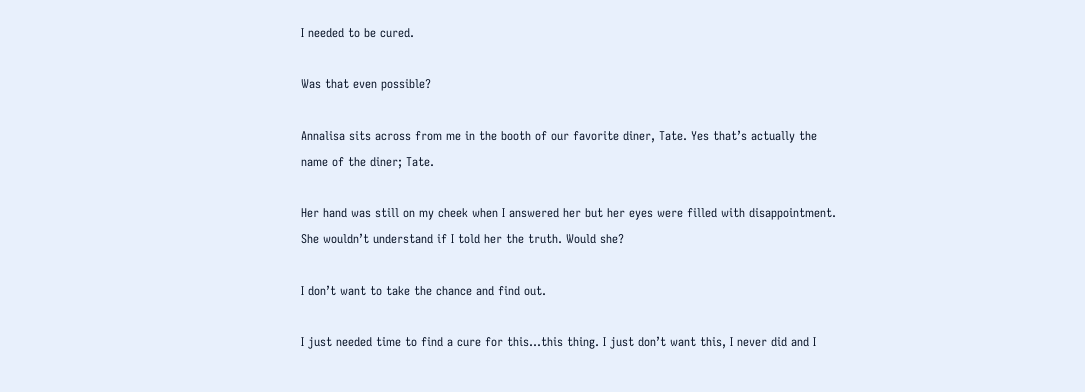I needed to be cured.

Was that even possible?

Annalisa sits across from me in the booth of our favorite diner, Tate. Yes that’s actually the name of the diner; Tate.

Her hand was still on my cheek when I answered her but her eyes were filled with disappointment. She wouldn’t understand if I told her the truth. Would she?

I don’t want to take the chance and find out.

I just needed time to find a cure for this…this thing. I just don’t want this, I never did and I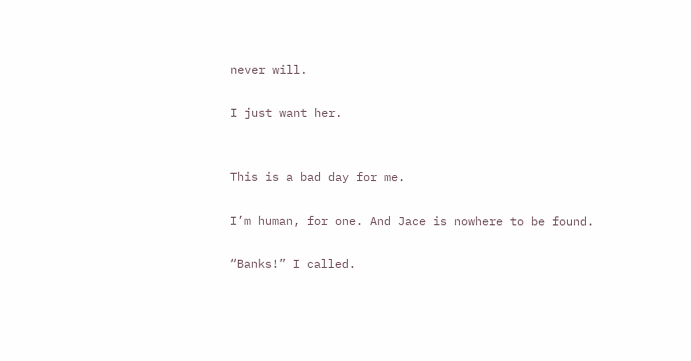never will.

I just want her.


This is a bad day for me.

I’m human, for one. And Jace is nowhere to be found.

“Banks!” I called.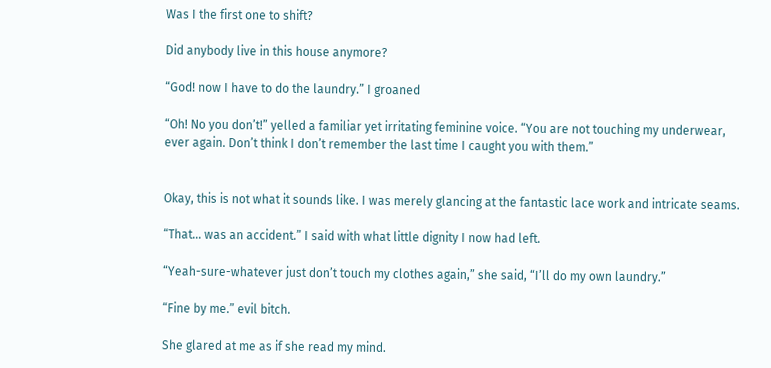Was I the first one to shift?

Did anybody live in this house anymore?

“God! now I have to do the laundry.” I groaned

“Oh! No you don’t!” yelled a familiar yet irritating feminine voice. “You are not touching my underwear, ever again. Don’t think I don’t remember the last time I caught you with them.”


Okay, this is not what it sounds like. I was merely glancing at the fantastic lace work and intricate seams.

“That… was an accident.” I said with what little dignity I now had left.

“Yeah-sure-whatever just don’t touch my clothes again,” she said, “I’ll do my own laundry.”

“Fine by me.” evil bitch.

She glared at me as if she read my mind.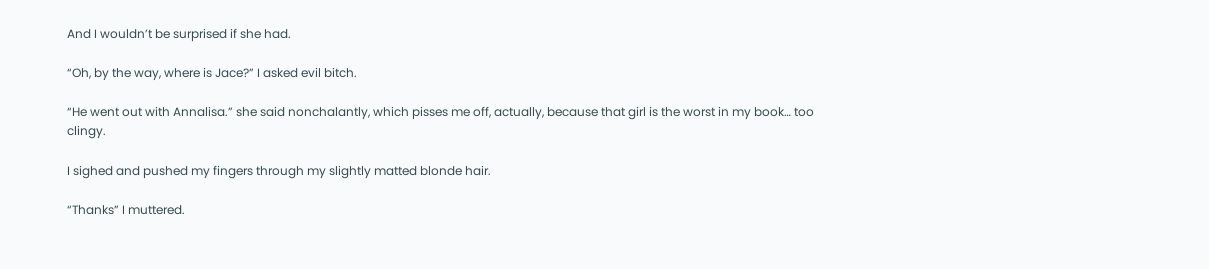And I wouldn’t be surprised if she had.

“Oh, by the way, where is Jace?” I asked evil bitch.

“He went out with Annalisa.” she said nonchalantly, which pisses me off, actually, because that girl is the worst in my book… too clingy.

I sighed and pushed my fingers through my slightly matted blonde hair.

“Thanks” I muttered.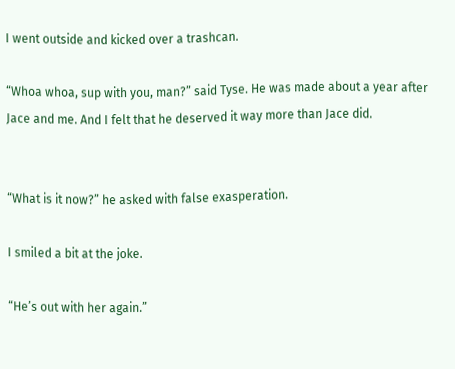I went outside and kicked over a trashcan.

“Whoa whoa, sup with you, man?” said Tyse. He was made about a year after Jace and me. And I felt that he deserved it way more than Jace did.


“What is it now?” he asked with false exasperation.

I smiled a bit at the joke.

“He’s out with her again.”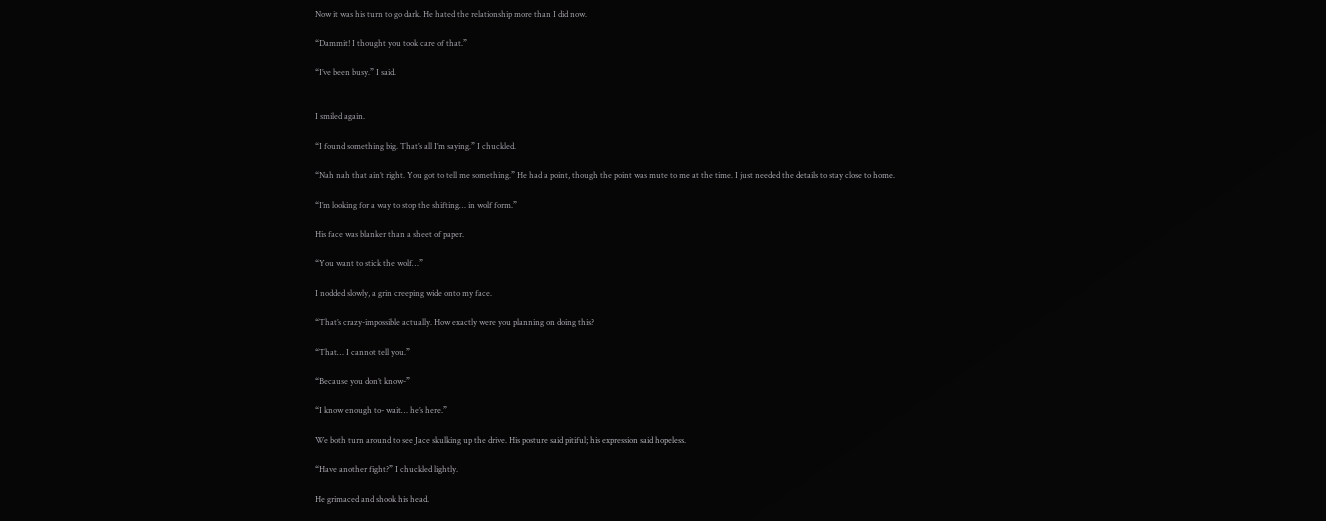Now it was his turn to go dark. He hated the relationship more than I did now.

“Dammit! I thought you took care of that.”

“I’ve been busy.” I said.


I smiled again.

“I found something big. That’s all I’m saying.” I chuckled.

“Nah nah that ain’t right. You got to tell me something.” He had a point, though the point was mute to me at the time. I just needed the details to stay close to home.

“I’m looking for a way to stop the shifting… in wolf form.”

His face was blanker than a sheet of paper.

“You want to stick the wolf…”

I nodded slowly, a grin creeping wide onto my face.

“That’s crazy-impossible actually. How exactly were you planning on doing this?

“That… I cannot tell you.”

“Because you don’t know-”

“I know enough to- wait… he’s here.”

We both turn around to see Jace skulking up the drive. His posture said pitiful; his expression said hopeless.

“Have another fight?” I chuckled lightly.

He grimaced and shook his head.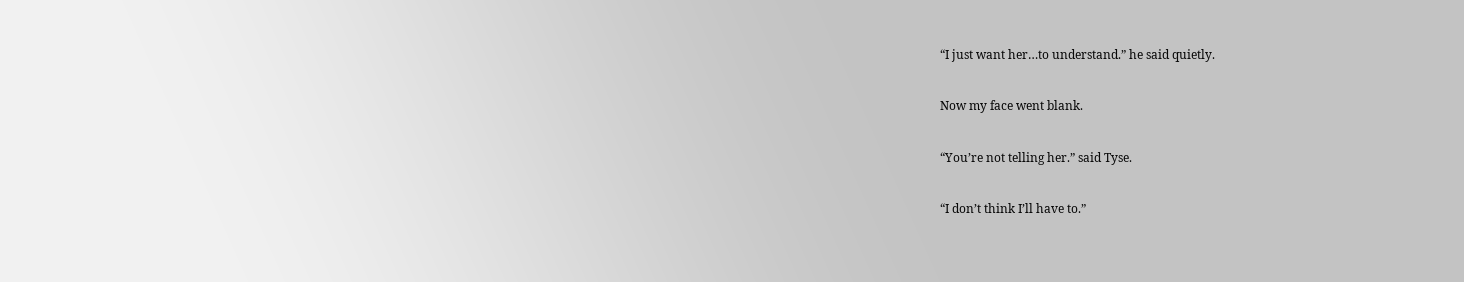“I just want her…to understand.” he said quietly.

Now my face went blank.

“You’re not telling her.” said Tyse.

“I don’t think I’ll have to.”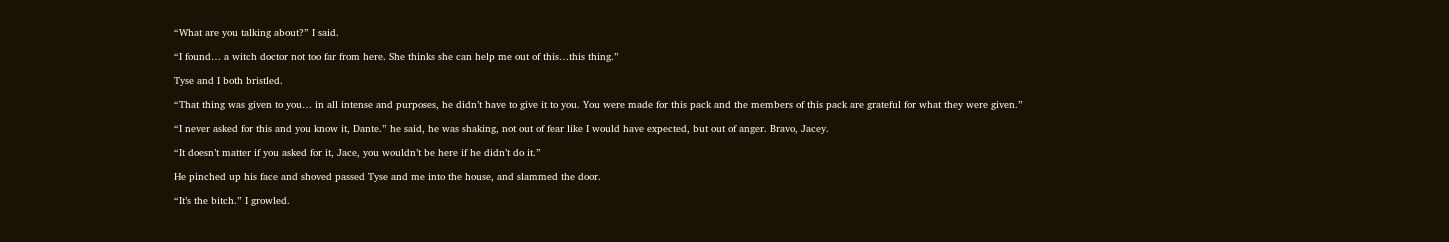“What are you talking about?” I said.

“I found… a witch doctor not too far from here. She thinks she can help me out of this…this thing.”

Tyse and I both bristled.

“That thing was given to you… in all intense and purposes, he didn’t have to give it to you. You were made for this pack and the members of this pack are grateful for what they were given.”

“I never asked for this and you know it, Dante.” he said, he was shaking, not out of fear like I would have expected, but out of anger. Bravo, Jacey.

“It doesn’t matter if you asked for it, Jace, you wouldn’t be here if he didn’t do it.”

He pinched up his face and shoved passed Tyse and me into the house, and slammed the door.

“It’s the bitch.” I growled.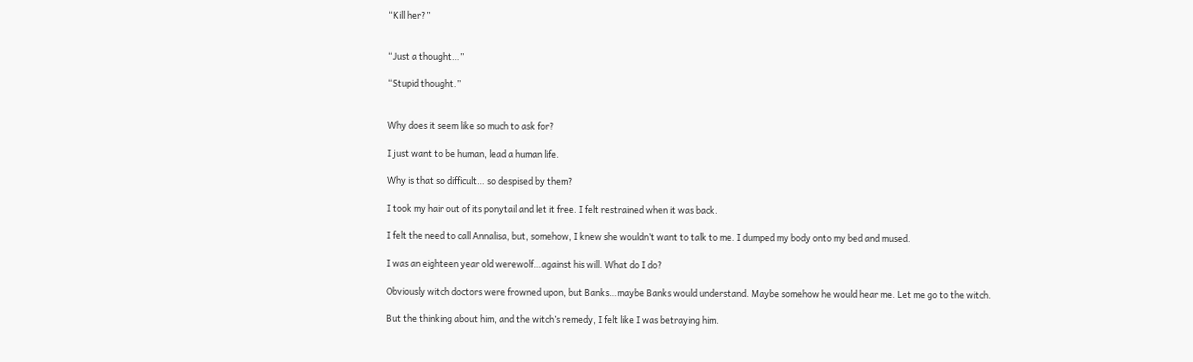“Kill her?”


“Just a thought…”

“Stupid thought.”


Why does it seem like so much to ask for?

I just want to be human, lead a human life.

Why is that so difficult… so despised by them?

I took my hair out of its ponytail and let it free. I felt restrained when it was back.

I felt the need to call Annalisa, but, somehow, I knew she wouldn’t want to talk to me. I dumped my body onto my bed and mused.

I was an eighteen year old werewolf…against his will. What do I do?

Obviously witch doctors were frowned upon, but Banks…maybe Banks would understand. Maybe somehow he would hear me. Let me go to the witch.

But the thinking about him, and the witch’s remedy, I felt like I was betraying him.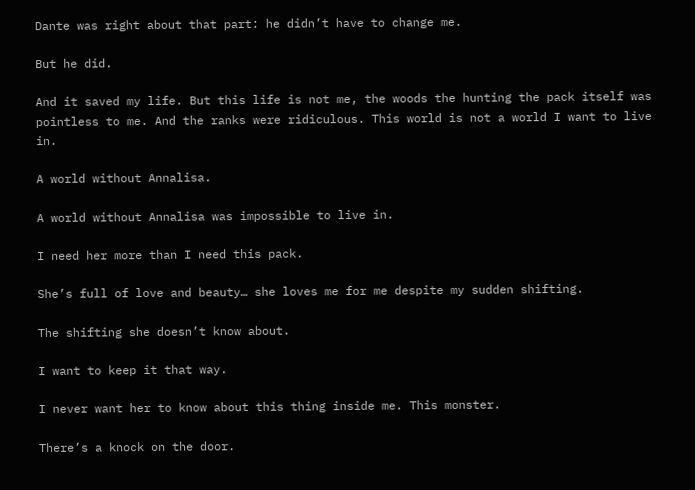Dante was right about that part: he didn’t have to change me.

But he did.

And it saved my life. But this life is not me, the woods the hunting the pack itself was pointless to me. And the ranks were ridiculous. This world is not a world I want to live in.

A world without Annalisa.

A world without Annalisa was impossible to live in.

I need her more than I need this pack.

She’s full of love and beauty… she loves me for me despite my sudden shifting.

The shifting she doesn’t know about.

I want to keep it that way.

I never want her to know about this thing inside me. This monster.

There’s a knock on the door.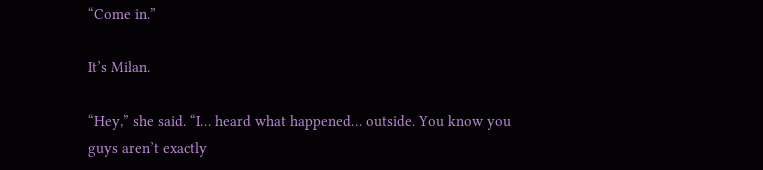“Come in.”

It’s Milan.

“Hey,” she said. “I… heard what happened… outside. You know you guys aren’t exactly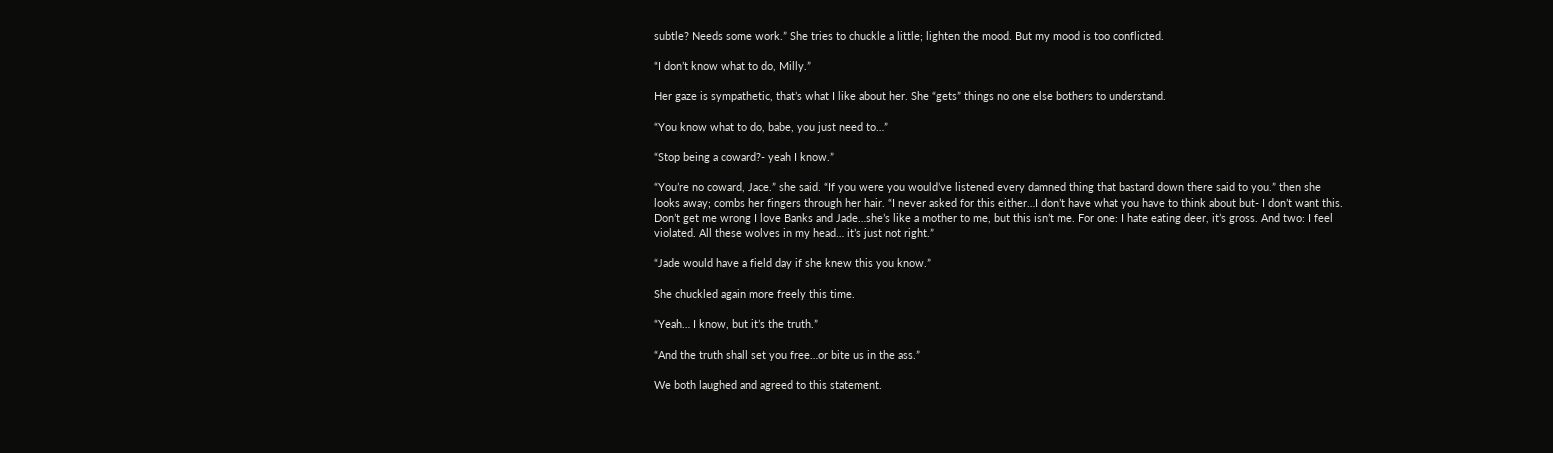subtle? Needs some work.” She tries to chuckle a little; lighten the mood. But my mood is too conflicted.

“I don’t know what to do, Milly.”

Her gaze is sympathetic, that’s what I like about her. She “gets” things no one else bothers to understand.

“You know what to do, babe, you just need to…”

“Stop being a coward?- yeah I know.”

“You’re no coward, Jace.” she said. “If you were you would’ve listened every damned thing that bastard down there said to you.” then she looks away; combs her fingers through her hair. “I never asked for this either…I don’t have what you have to think about but- I don’t want this. Don’t get me wrong I love Banks and Jade…she’s like a mother to me, but this isn’t me. For one: I hate eating deer, it’s gross. And two: I feel violated. All these wolves in my head… it’s just not right.”

“Jade would have a field day if she knew this you know.”

She chuckled again more freely this time.

“Yeah… I know, but it’s the truth.”

“And the truth shall set you free…or bite us in the ass.”

We both laughed and agreed to this statement.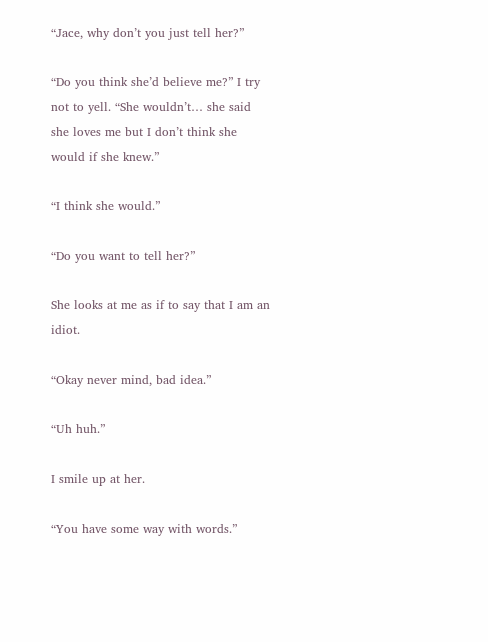“Jace, why don’t you just tell her?”

“Do you think she’d believe me?” I try not to yell. “She wouldn’t… she said she loves me but I don’t think she would if she knew.”

“I think she would.”

“Do you want to tell her?”

She looks at me as if to say that I am an idiot.

“Okay never mind, bad idea.”

“Uh huh.”

I smile up at her.

“You have some way with words.”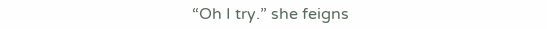“Oh I try.” she feigns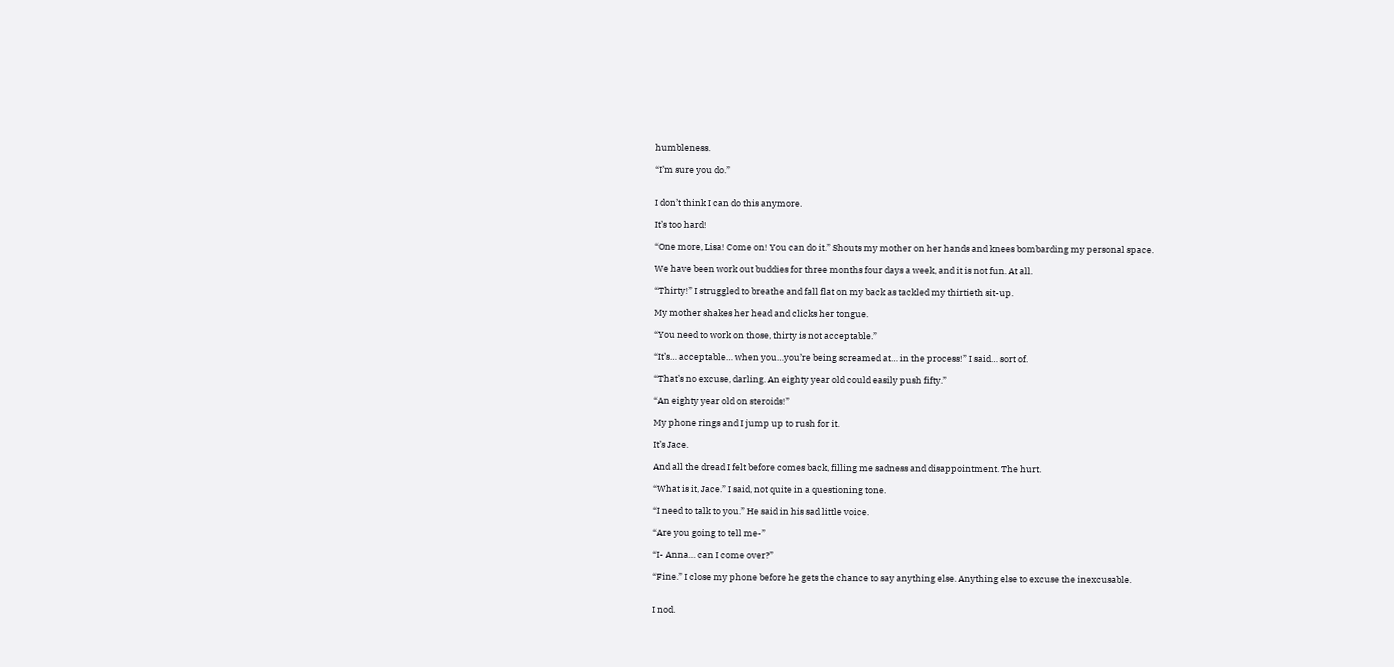humbleness.

“I’m sure you do.”


I don’t think I can do this anymore.

It’s too hard!

“One more, Lisa! Come on! You can do it.” Shouts my mother on her hands and knees bombarding my personal space.

We have been work out buddies for three months four days a week, and it is not fun. At all.

“Thirty!” I struggled to breathe and fall flat on my back as tackled my thirtieth sit-up.

My mother shakes her head and clicks her tongue.

“You need to work on those, thirty is not acceptable.”

“It’s… acceptable… when you…you’re being screamed at… in the process!” I said… sort of.

“That’s no excuse, darling. An eighty year old could easily push fifty.”

“An eighty year old on steroids!”

My phone rings and I jump up to rush for it.

It’s Jace.

And all the dread I felt before comes back, filling me sadness and disappointment. The hurt.

“What is it, Jace.” I said, not quite in a questioning tone.

“I need to talk to you.” He said in his sad little voice.

“Are you going to tell me-”

“I- Anna… can I come over?”

“Fine.” I close my phone before he gets the chance to say anything else. Anything else to excuse the inexcusable.


I nod.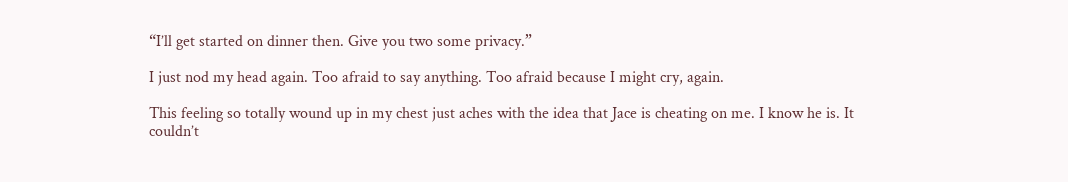“I’ll get started on dinner then. Give you two some privacy.”

I just nod my head again. Too afraid to say anything. Too afraid because I might cry, again.

This feeling so totally wound up in my chest just aches with the idea that Jace is cheating on me. I know he is. It couldn’t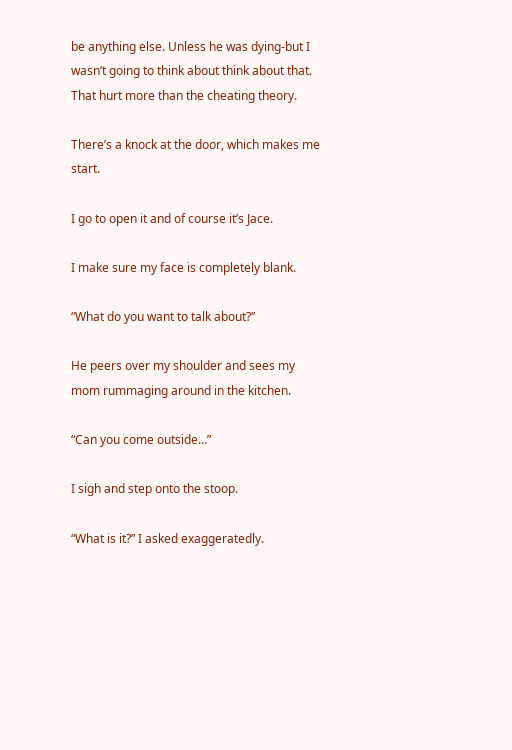be anything else. Unless he was dying-but I wasn’t going to think about think about that. That hurt more than the cheating theory.

There’s a knock at the door, which makes me start.

I go to open it and of course it’s Jace.

I make sure my face is completely blank.

“What do you want to talk about?”

He peers over my shoulder and sees my mom rummaging around in the kitchen.

“Can you come outside…”

I sigh and step onto the stoop.

“What is it?” I asked exaggeratedly.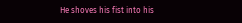He shoves his fist into his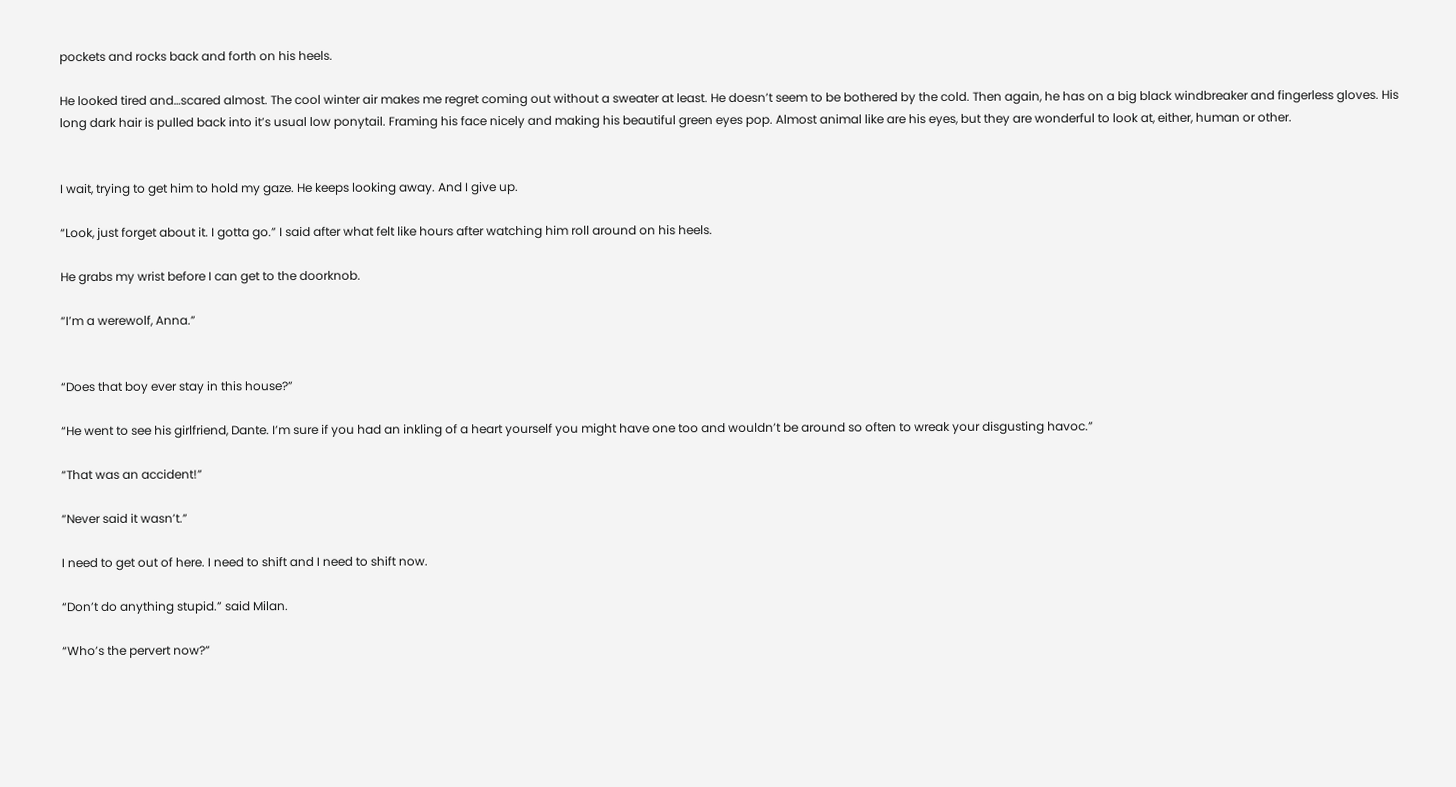pockets and rocks back and forth on his heels.

He looked tired and…scared almost. The cool winter air makes me regret coming out without a sweater at least. He doesn’t seem to be bothered by the cold. Then again, he has on a big black windbreaker and fingerless gloves. His long dark hair is pulled back into it’s usual low ponytail. Framing his face nicely and making his beautiful green eyes pop. Almost animal like are his eyes, but they are wonderful to look at, either, human or other.


I wait, trying to get him to hold my gaze. He keeps looking away. And I give up.

“Look, just forget about it. I gotta go.” I said after what felt like hours after watching him roll around on his heels.

He grabs my wrist before I can get to the doorknob.

“I’m a werewolf, Anna.”


“Does that boy ever stay in this house?”

“He went to see his girlfriend, Dante. I’m sure if you had an inkling of a heart yourself you might have one too and wouldn’t be around so often to wreak your disgusting havoc.”

“That was an accident!”

“Never said it wasn’t.”

I need to get out of here. I need to shift and I need to shift now.

“Don’t do anything stupid.” said Milan.

“Who’s the pervert now?”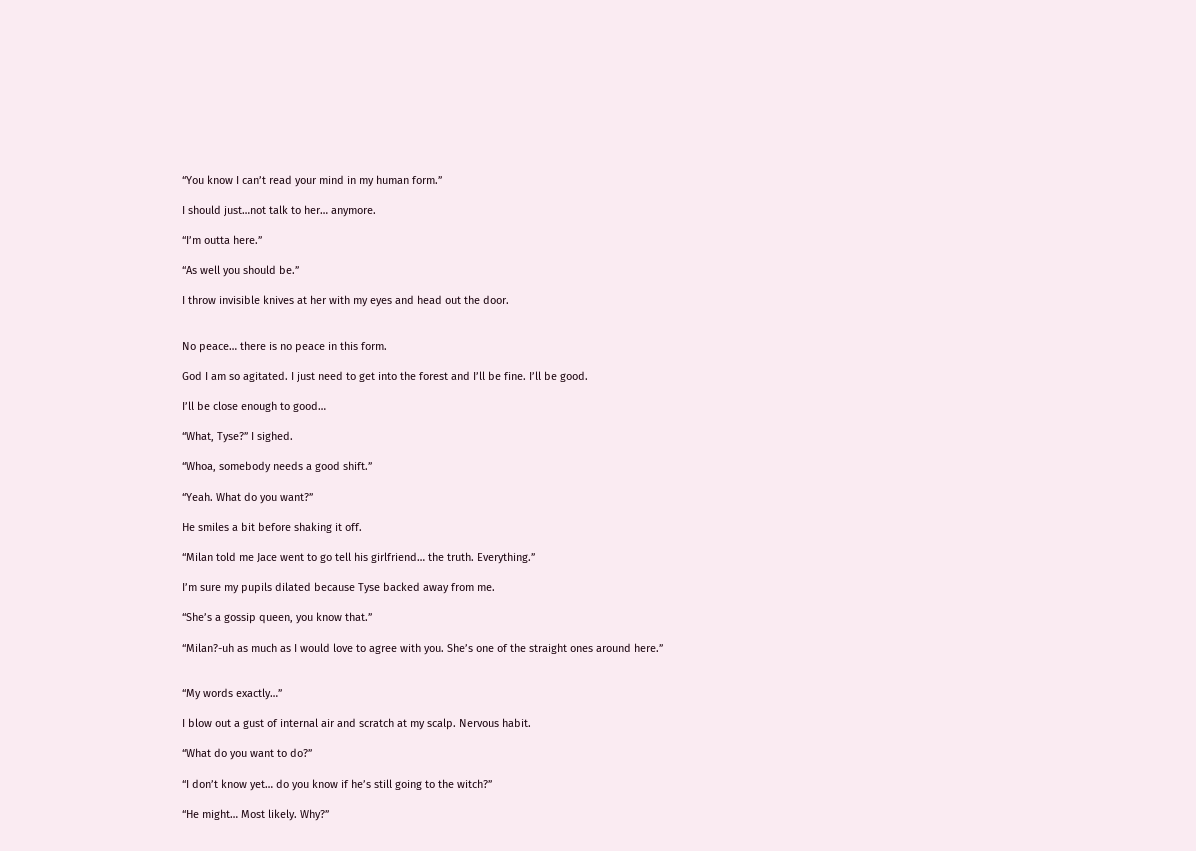“You know I can’t read your mind in my human form.”

I should just…not talk to her… anymore.

“I’m outta here.”

“As well you should be.”

I throw invisible knives at her with my eyes and head out the door.


No peace… there is no peace in this form.

God I am so agitated. I just need to get into the forest and I’ll be fine. I’ll be good.

I’ll be close enough to good…

“What, Tyse?” I sighed.

“Whoa, somebody needs a good shift.”

“Yeah. What do you want?”

He smiles a bit before shaking it off.

“Milan told me Jace went to go tell his girlfriend… the truth. Everything.”

I’m sure my pupils dilated because Tyse backed away from me.

“She’s a gossip queen, you know that.”

“Milan?-uh as much as I would love to agree with you. She’s one of the straight ones around here.”


“My words exactly…”

I blow out a gust of internal air and scratch at my scalp. Nervous habit.

“What do you want to do?”

“I don’t know yet… do you know if he’s still going to the witch?”

“He might… Most likely. Why?”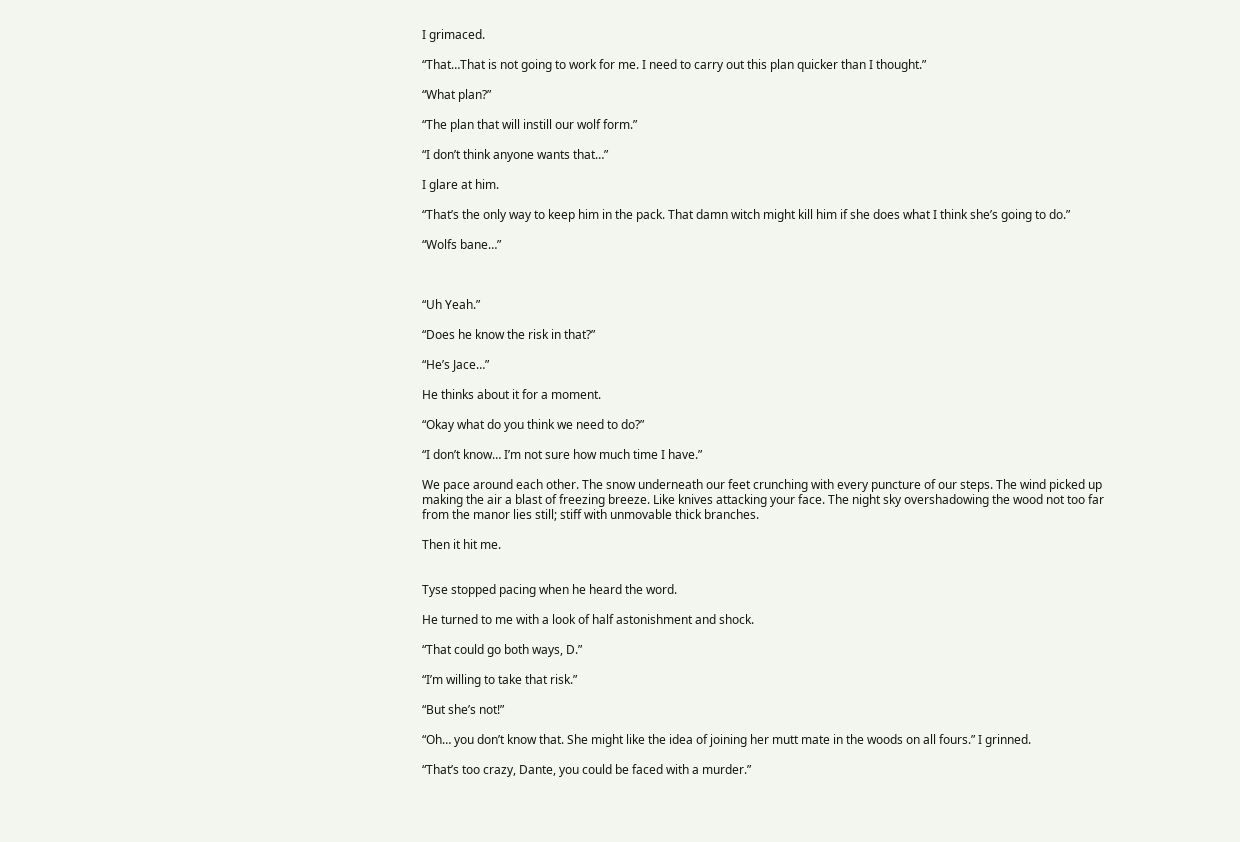I grimaced.

“That…That is not going to work for me. I need to carry out this plan quicker than I thought.”

“What plan?”

“The plan that will instill our wolf form.”

“I don’t think anyone wants that…”

I glare at him.

“That’s the only way to keep him in the pack. That damn witch might kill him if she does what I think she’s going to do.”

“Wolfs bane…”



“Uh Yeah.”

“Does he know the risk in that?”

“He’s Jace…”

He thinks about it for a moment.

“Okay what do you think we need to do?”

“I don’t know… I’m not sure how much time I have.”

We pace around each other. The snow underneath our feet crunching with every puncture of our steps. The wind picked up making the air a blast of freezing breeze. Like knives attacking your face. The night sky overshadowing the wood not too far from the manor lies still; stiff with unmovable thick branches.

Then it hit me.


Tyse stopped pacing when he heard the word.

He turned to me with a look of half astonishment and shock.

“That could go both ways, D.”

“I’m willing to take that risk.”

“But she’s not!”

“Oh… you don’t know that. She might like the idea of joining her mutt mate in the woods on all fours.” I grinned.

“That’s too crazy, Dante, you could be faced with a murder.”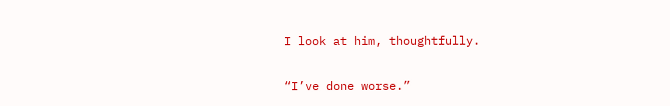I look at him, thoughtfully.

“I’ve done worse.”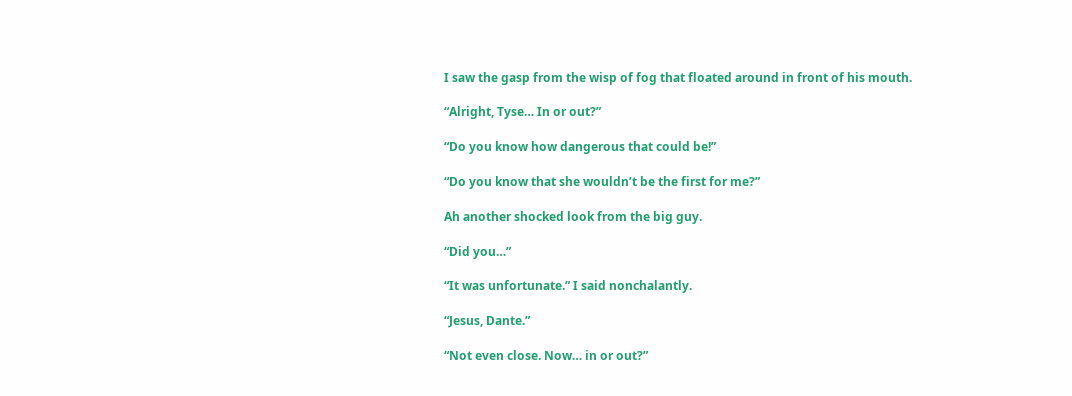I saw the gasp from the wisp of fog that floated around in front of his mouth.

“Alright, Tyse… In or out?”

“Do you know how dangerous that could be!”

“Do you know that she wouldn’t be the first for me?”

Ah another shocked look from the big guy.

“Did you…”

“It was unfortunate.” I said nonchalantly.

“Jesus, Dante.”

“Not even close. Now… in or out?”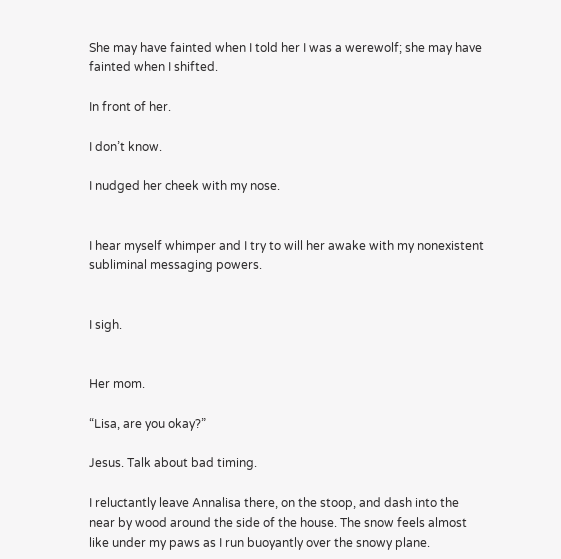She may have fainted when I told her I was a werewolf; she may have fainted when I shifted.

In front of her.

I don’t know.

I nudged her cheek with my nose.


I hear myself whimper and I try to will her awake with my nonexistent subliminal messaging powers.


I sigh.


Her mom.

“Lisa, are you okay?”

Jesus. Talk about bad timing.

I reluctantly leave Annalisa there, on the stoop, and dash into the near by wood around the side of the house. The snow feels almost like under my paws as I run buoyantly over the snowy plane.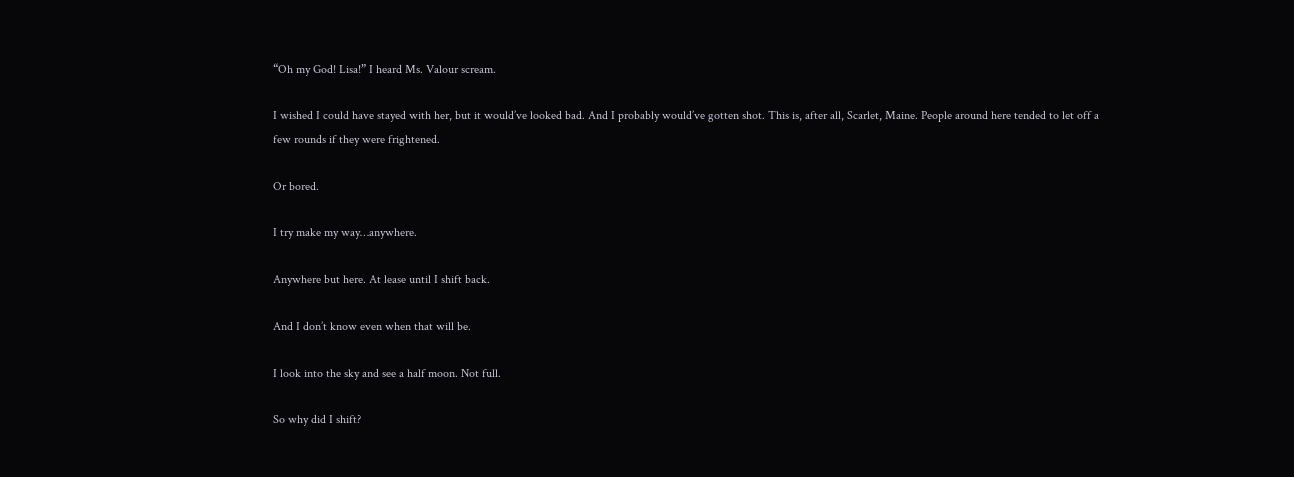“Oh my God! Lisa!” I heard Ms. Valour scream.

I wished I could have stayed with her, but it would’ve looked bad. And I probably would’ve gotten shot. This is, after all, Scarlet, Maine. People around here tended to let off a few rounds if they were frightened.

Or bored.

I try make my way…anywhere.

Anywhere but here. At lease until I shift back.

And I don’t know even when that will be.

I look into the sky and see a half moon. Not full.

So why did I shift?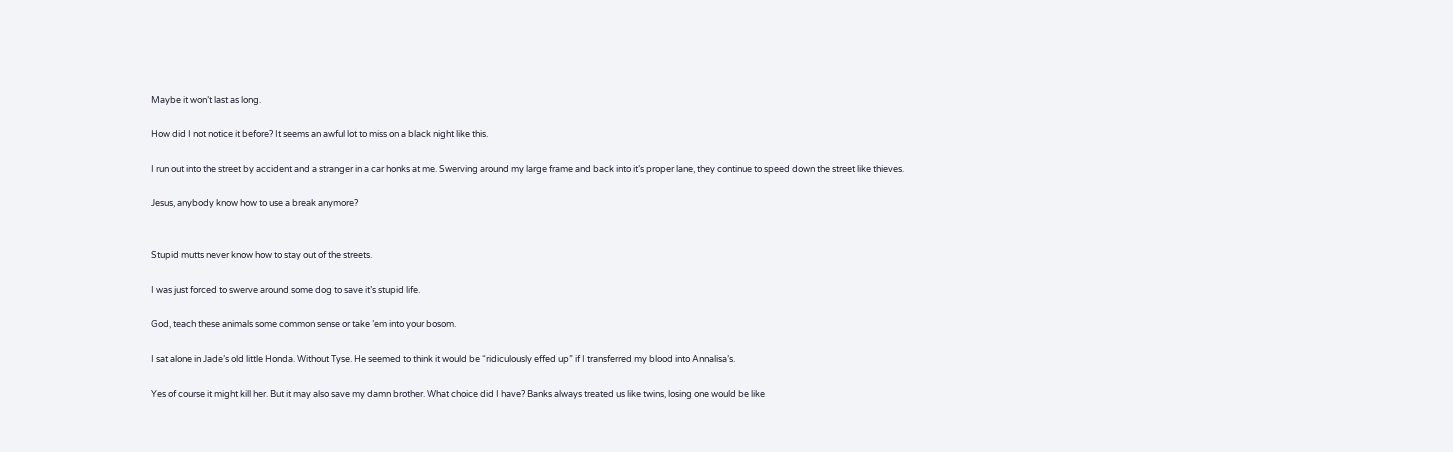Maybe it won’t last as long.

How did I not notice it before? It seems an awful lot to miss on a black night like this.

I run out into the street by accident and a stranger in a car honks at me. Swerving around my large frame and back into it’s proper lane, they continue to speed down the street like thieves.

Jesus, anybody know how to use a break anymore?


Stupid mutts never know how to stay out of the streets.

I was just forced to swerve around some dog to save it’s stupid life.

God, teach these animals some common sense or take ’em into your bosom.

I sat alone in Jade’s old little Honda. Without Tyse. He seemed to think it would be “ridiculously effed up” if I transferred my blood into Annalisa’s.

Yes of course it might kill her. But it may also save my damn brother. What choice did I have? Banks always treated us like twins, losing one would be like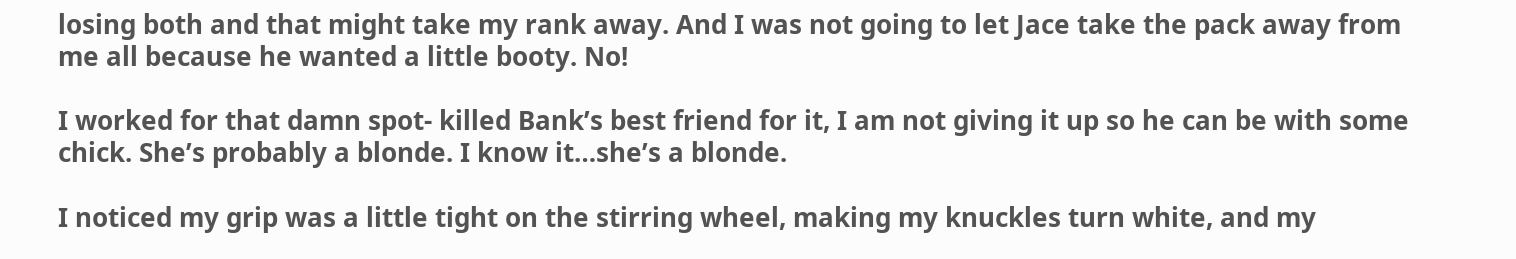losing both and that might take my rank away. And I was not going to let Jace take the pack away from me all because he wanted a little booty. No!

I worked for that damn spot- killed Bank’s best friend for it, I am not giving it up so he can be with some chick. She’s probably a blonde. I know it…she’s a blonde.

I noticed my grip was a little tight on the stirring wheel, making my knuckles turn white, and my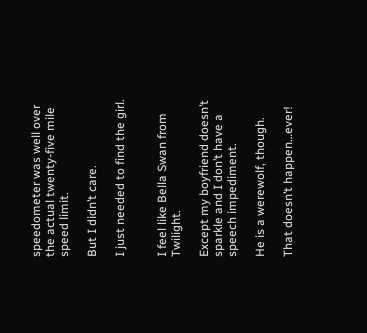speedometer was well over the actual twenty-five mile speed limit.

But I didn’t care.

I just needed to find the girl.


I feel like Bella Swan from Twilight.

Except my boyfriend doesn’t sparkle and I don’t have a speech impediment.

He is a werewolf, though.

That doesn’t happen…ever!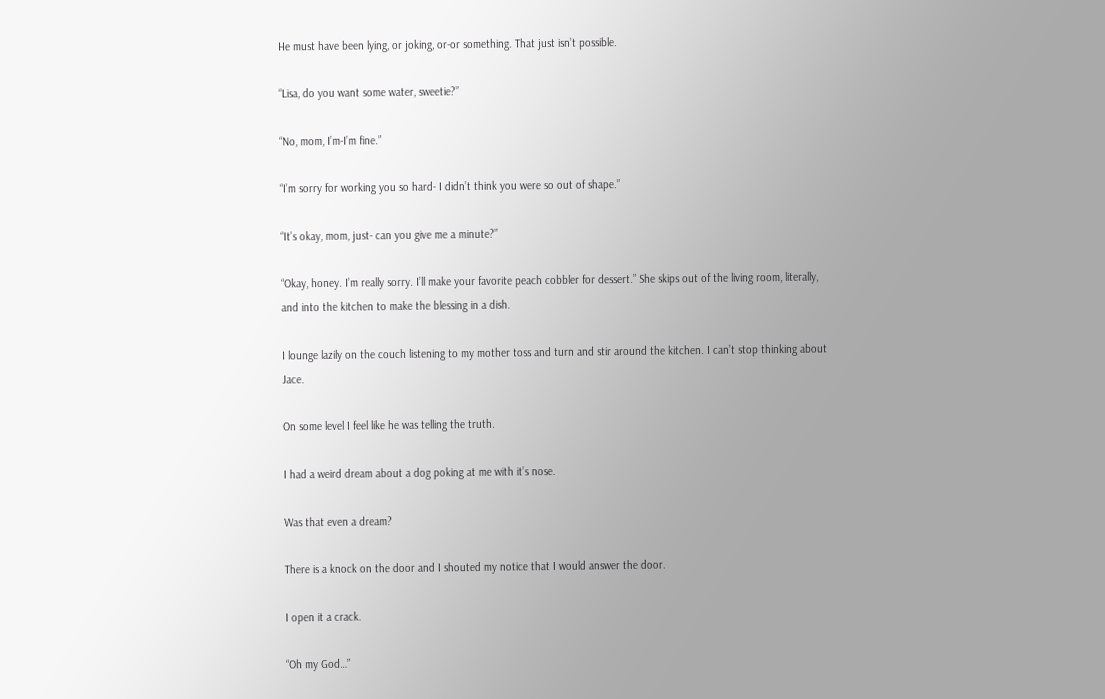He must have been lying, or joking, or-or something. That just isn’t possible.

“Lisa, do you want some water, sweetie?”

“No, mom, I’m-I’m fine.”

“I’m sorry for working you so hard- I didn’t think you were so out of shape.”

“It’s okay, mom, just- can you give me a minute?”

“Okay, honey. I’m really sorry. I’ll make your favorite peach cobbler for dessert.” She skips out of the living room, literally, and into the kitchen to make the blessing in a dish.

I lounge lazily on the couch listening to my mother toss and turn and stir around the kitchen. I can’t stop thinking about Jace.

On some level I feel like he was telling the truth.

I had a weird dream about a dog poking at me with it’s nose.

Was that even a dream?

There is a knock on the door and I shouted my notice that I would answer the door.

I open it a crack.

“Oh my God…”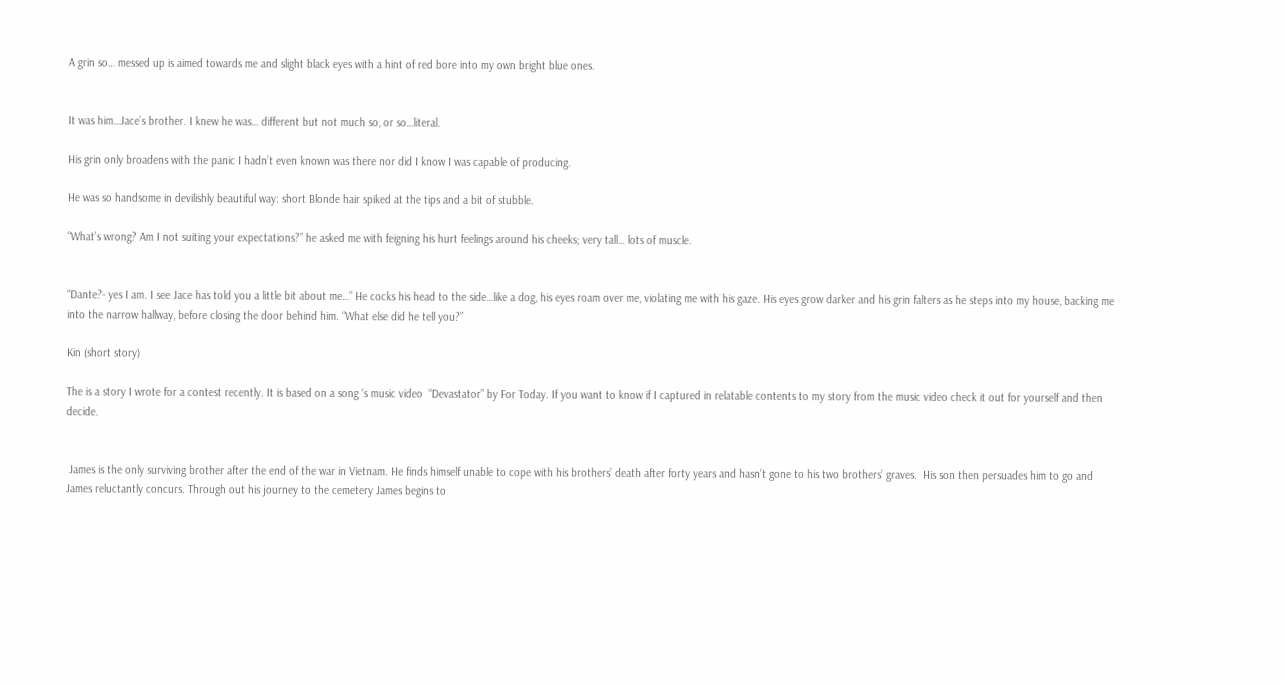A grin so… messed up is aimed towards me and slight black eyes with a hint of red bore into my own bright blue ones.


It was him…Jace’s brother. I knew he was… different but not much so, or so…literal.

His grin only broadens with the panic I hadn’t even known was there nor did I know I was capable of producing.

He was so handsome in devilishly beautiful way: short Blonde hair spiked at the tips and a bit of stubble.

“What’s wrong? Am I not suiting your expectations?” he asked me with feigning his hurt feelings around his cheeks; very tall… lots of muscle.


“Dante?- yes I am. I see Jace has told you a little bit about me…” He cocks his head to the side…like a dog, his eyes roam over me, violating me with his gaze. His eyes grow darker and his grin falters as he steps into my house, backing me into the narrow hallway, before closing the door behind him. “What else did he tell you?”

Kin (short story)

The is a story I wrote for a contest recently. It is based on a song ‘s music video  “Devastator” by For Today. If you want to know if I captured in relatable contents to my story from the music video check it out for yourself and then decide.


 James is the only surviving brother after the end of the war in Vietnam. He finds himself unable to cope with his brothers’ death after forty years and hasn’t gone to his two brothers’ graves.  His son then persuades him to go and James reluctantly concurs. Through out his journey to the cemetery James begins to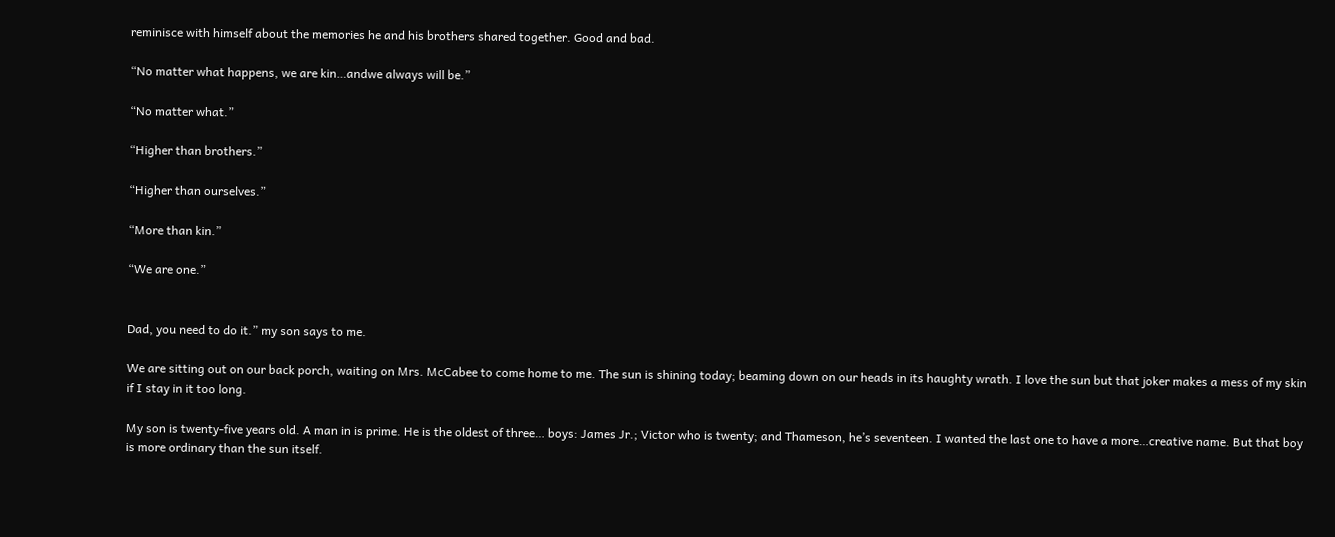reminisce with himself about the memories he and his brothers shared together. Good and bad.

“No matter what happens, we are kin…andwe always will be.”

“No matter what.”

“Higher than brothers.”

“Higher than ourselves.”

“More than kin.”

“We are one.”


Dad, you need to do it.” my son says to me.

We are sitting out on our back porch, waiting on Mrs. McCabee to come home to me. The sun is shining today; beaming down on our heads in its haughty wrath. I love the sun but that joker makes a mess of my skin if I stay in it too long.

My son is twenty-five years old. A man in is prime. He is the oldest of three… boys: James Jr.; Victor who is twenty; and Thameson, he’s seventeen. I wanted the last one to have a more…creative name. But that boy is more ordinary than the sun itself.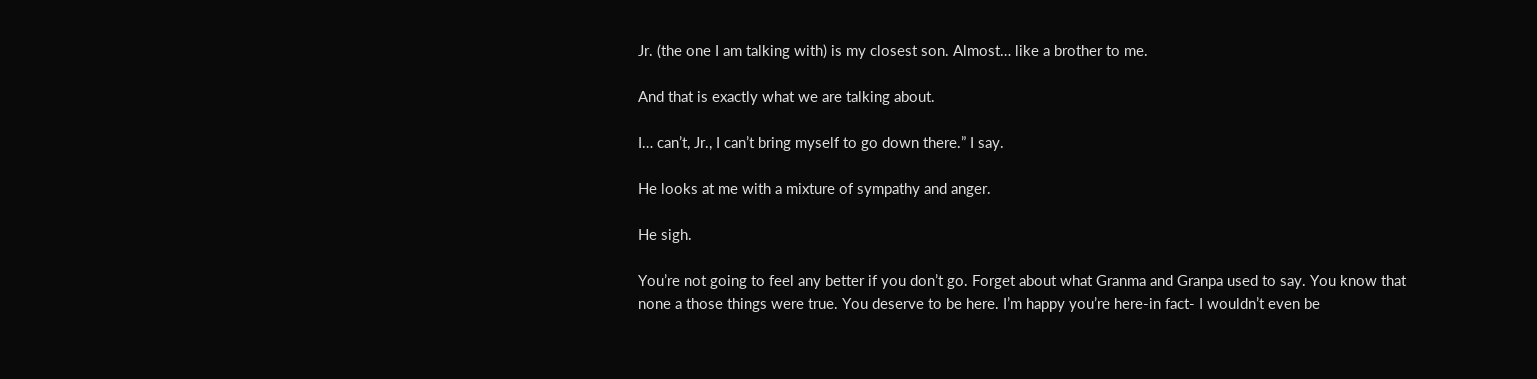Jr. (the one I am talking with) is my closest son. Almost… like a brother to me.

And that is exactly what we are talking about.

I… can’t, Jr., I can’t bring myself to go down there.” I say.

He looks at me with a mixture of sympathy and anger.

He sigh.

You’re not going to feel any better if you don’t go. Forget about what Granma and Granpa used to say. You know that none a those things were true. You deserve to be here. I’m happy you’re here-in fact- I wouldn’t even be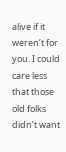alive if it weren’t for you. I could care less that those old folks didn’t want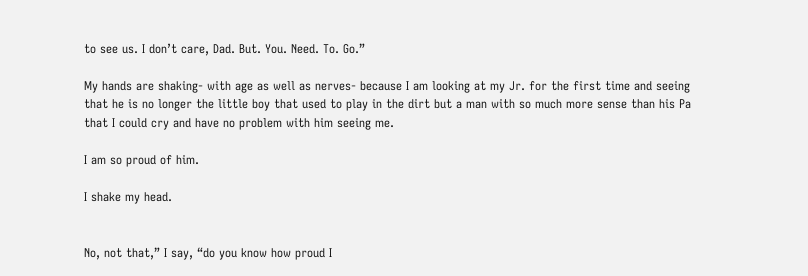to see us. I don’t care, Dad. But. You. Need. To. Go.”

My hands are shaking- with age as well as nerves- because I am looking at my Jr. for the first time and seeing that he is no longer the little boy that used to play in the dirt but a man with so much more sense than his Pa that I could cry and have no problem with him seeing me.

I am so proud of him.

I shake my head.


No, not that,” I say, “do you know how proud I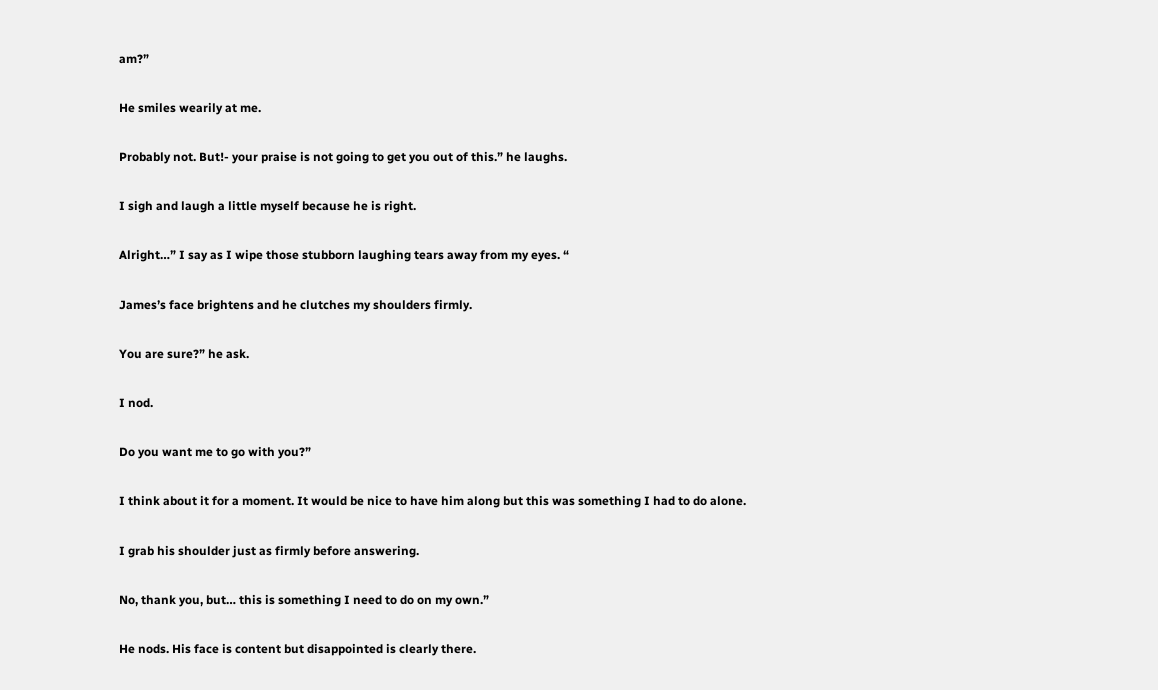am?”

He smiles wearily at me.

Probably not. But!- your praise is not going to get you out of this.” he laughs.

I sigh and laugh a little myself because he is right.

Alright…” I say as I wipe those stubborn laughing tears away from my eyes. “

James’s face brightens and he clutches my shoulders firmly.

You are sure?” he ask.

I nod.

Do you want me to go with you?”

I think about it for a moment. It would be nice to have him along but this was something I had to do alone.

I grab his shoulder just as firmly before answering.

No, thank you, but… this is something I need to do on my own.”

He nods. His face is content but disappointed is clearly there.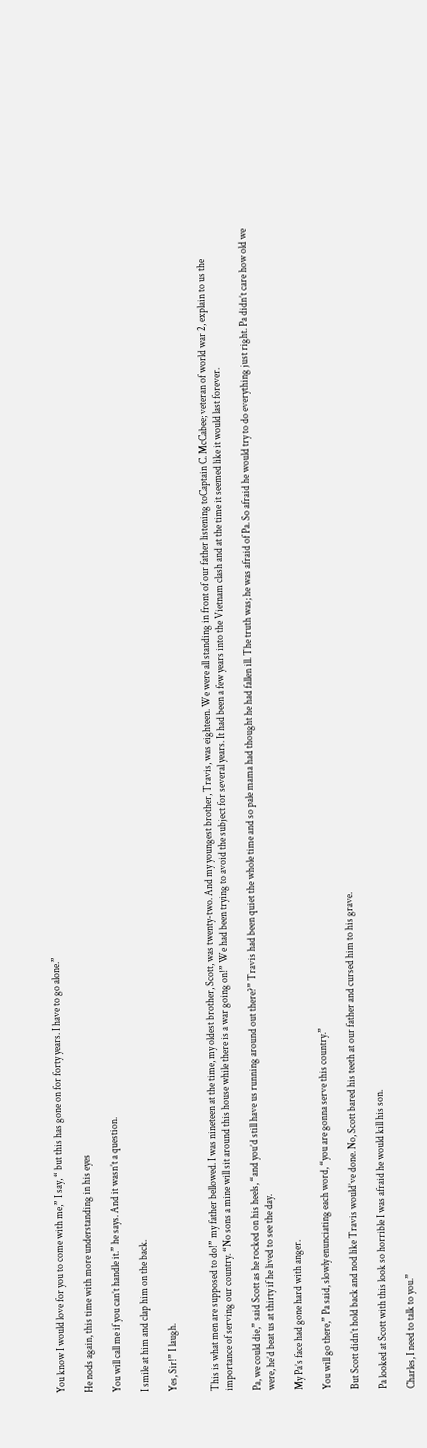You know I would love for you to come with me,” I say, “ but this has gone on for forty years. I have to go alone.”

He nods again, this time with more understanding in his eyes

You will call me if you can’t handle it.” he says. And it wasn’t a question.

I smile at him and clap him on the back.

Yes, Sir!” I laugh.


This is what men are supposed to do!” my father bellowed. I was nineteen at the time, my oldest brother, Scott, was twenty-two. And my youngest brother, Travis, was eighteen. We were all standing in front of our father listening toCaptain C. McCabee; veteran of world war 2, explain to us the importance of serving our country. “No sons a mine will sit around this house while there is a war going on!” We had been trying to avoid the subject for several years. It had been a few years into the Vietnam clash and at the time it seemed like it would last forever.

Pa, we could die,” said Scott as he rocked on his heels, “and you’d still have us running around out there?” Travis had been quiet the whole time and so pale mama had thought he had fallen ill. The truth was; he was afraid of Pa. So afraid he would try to do everything just right. Pa didn’t care how old we were, he’d beat us at thirty if he lived to see the day.

My Pa’s face had gone hard with anger.

You will go there,” Pa said, slowly enunciating each word, “you are gonna serve this country.”

But Scott didn’t hold back and nod like Travis would’ve done. No, Scott bared his teeth at our father and cursed him to his grave.

Pa looked at Scott with this look so horrible I was afraid he would kill his son.

Charles, I need to talk to you.”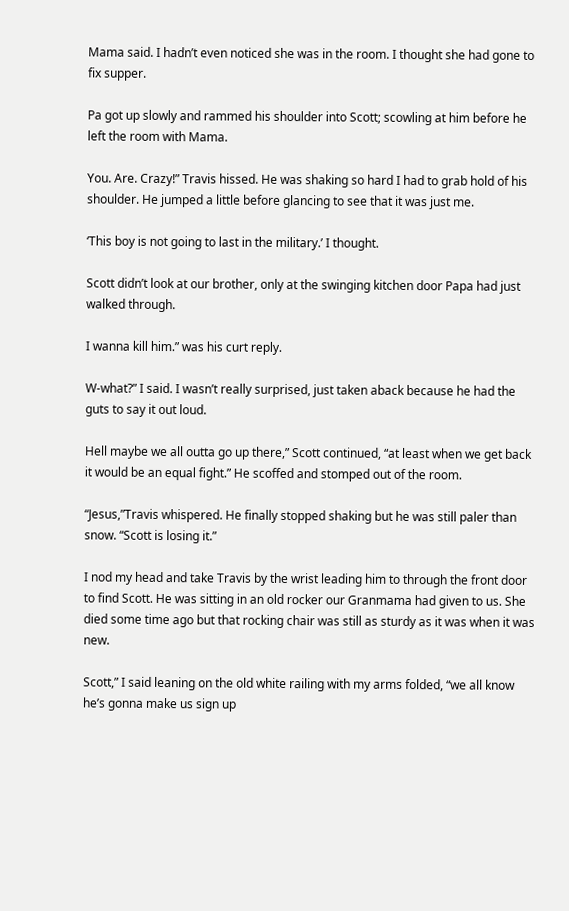Mama said. I hadn’t even noticed she was in the room. I thought she had gone to fix supper.

Pa got up slowly and rammed his shoulder into Scott; scowling at him before he left the room with Mama.

You. Are. Crazy!” Travis hissed. He was shaking so hard I had to grab hold of his shoulder. He jumped a little before glancing to see that it was just me.

‘This boy is not going to last in the military.’ I thought.

Scott didn’t look at our brother, only at the swinging kitchen door Papa had just walked through.

I wanna kill him.” was his curt reply.

W-what?” I said. I wasn’t really surprised, just taken aback because he had the guts to say it out loud.

Hell maybe we all outta go up there,” Scott continued, “at least when we get back it would be an equal fight.” He scoffed and stomped out of the room.

“Jesus,”Travis whispered. He finally stopped shaking but he was still paler than snow. “Scott is losing it.”

I nod my head and take Travis by the wrist leading him to through the front door to find Scott. He was sitting in an old rocker our Granmama had given to us. She died some time ago but that rocking chair was still as sturdy as it was when it was new.

Scott,” I said leaning on the old white railing with my arms folded, “we all know he’s gonna make us sign up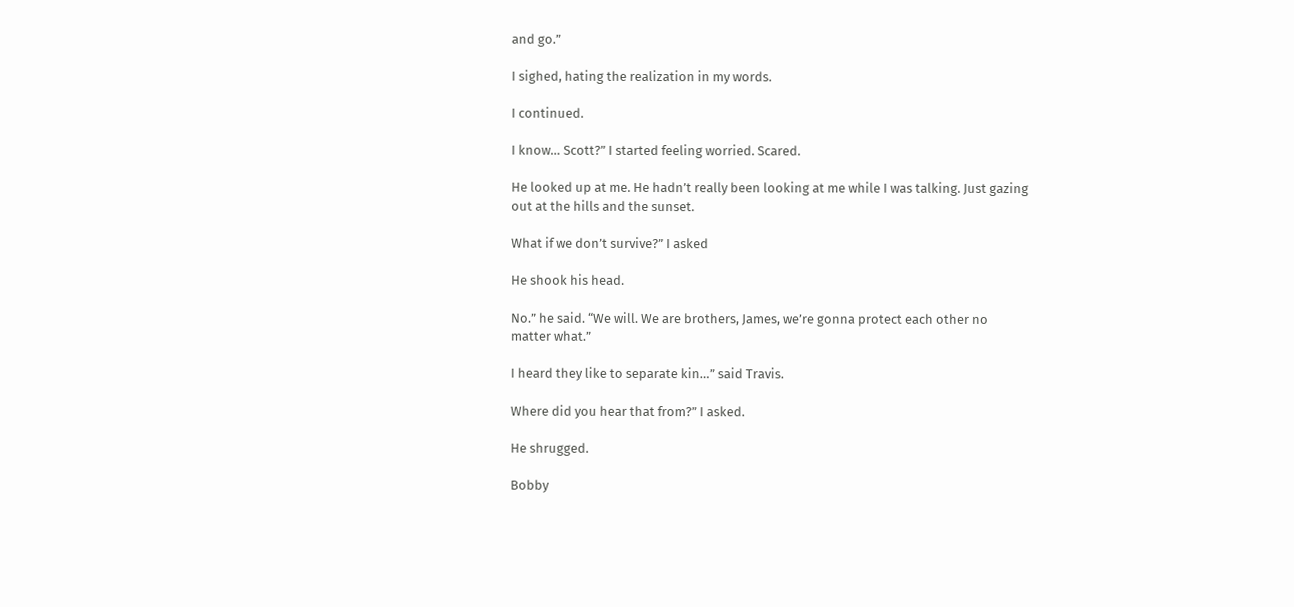and go.”

I sighed, hating the realization in my words.

I continued.

I know… Scott?” I started feeling worried. Scared.

He looked up at me. He hadn’t really been looking at me while I was talking. Just gazing out at the hills and the sunset.

What if we don’t survive?” I asked

He shook his head.

No.” he said. “We will. We are brothers, James, we’re gonna protect each other no matter what.”

I heard they like to separate kin…” said Travis.

Where did you hear that from?” I asked.

He shrugged.

Bobby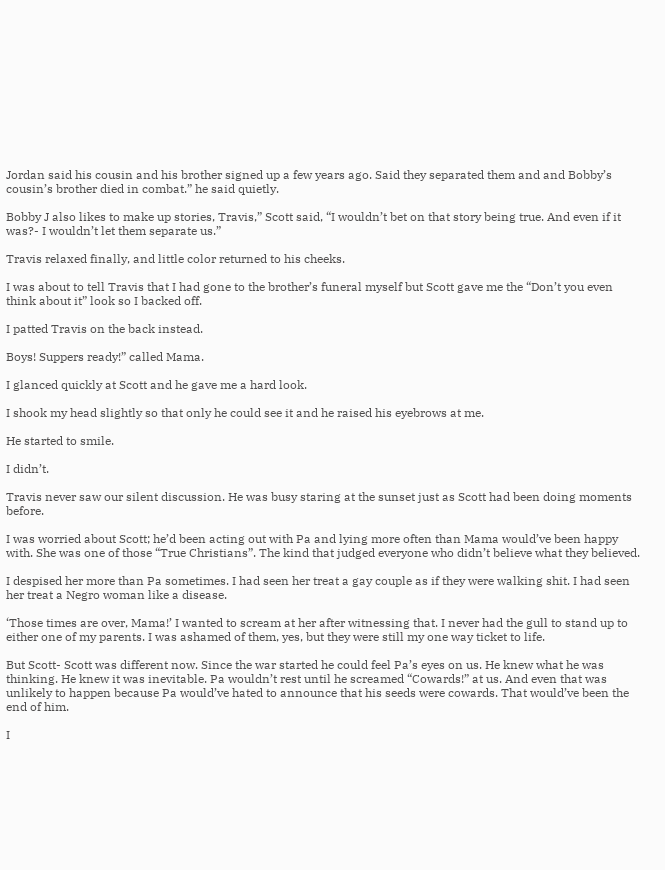Jordan said his cousin and his brother signed up a few years ago. Said they separated them and and Bobby’s cousin’s brother died in combat.” he said quietly.

Bobby J also likes to make up stories, Travis,” Scott said, “I wouldn’t bet on that story being true. And even if it was?- I wouldn’t let them separate us.”

Travis relaxed finally, and little color returned to his cheeks.

I was about to tell Travis that I had gone to the brother’s funeral myself but Scott gave me the “Don’t you even think about it” look so I backed off.

I patted Travis on the back instead.

Boys! Suppers ready!” called Mama.

I glanced quickly at Scott and he gave me a hard look.

I shook my head slightly so that only he could see it and he raised his eyebrows at me.

He started to smile.

I didn’t.

Travis never saw our silent discussion. He was busy staring at the sunset just as Scott had been doing moments before.

I was worried about Scott; he’d been acting out with Pa and lying more often than Mama would’ve been happy with. She was one of those “True Christians”. The kind that judged everyone who didn’t believe what they believed.

I despised her more than Pa sometimes. I had seen her treat a gay couple as if they were walking shit. I had seen her treat a Negro woman like a disease.

‘Those times are over, Mama!’ I wanted to scream at her after witnessing that. I never had the gull to stand up to either one of my parents. I was ashamed of them, yes, but they were still my one way ticket to life.

But Scott- Scott was different now. Since the war started he could feel Pa’s eyes on us. He knew what he was thinking. He knew it was inevitable. Pa wouldn’t rest until he screamed “Cowards!” at us. And even that was unlikely to happen because Pa would’ve hated to announce that his seeds were cowards. That would’ve been the end of him.

I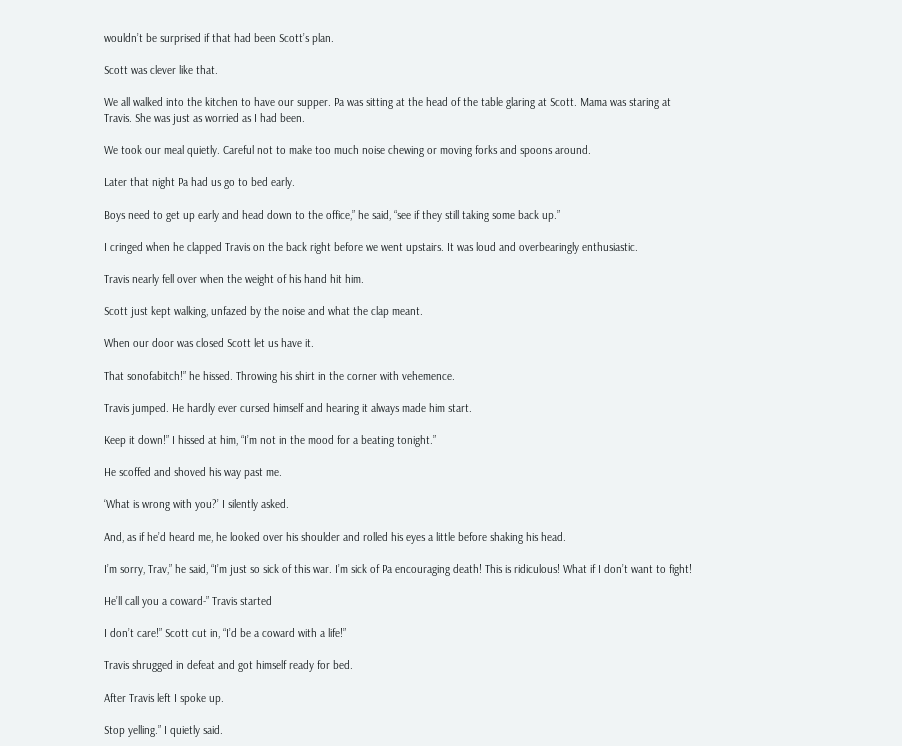wouldn’t be surprised if that had been Scott’s plan.

Scott was clever like that.

We all walked into the kitchen to have our supper. Pa was sitting at the head of the table glaring at Scott. Mama was staring at Travis. She was just as worried as I had been.

We took our meal quietly. Careful not to make too much noise chewing or moving forks and spoons around.

Later that night Pa had us go to bed early.

Boys need to get up early and head down to the office,” he said, “see if they still taking some back up.”

I cringed when he clapped Travis on the back right before we went upstairs. It was loud and overbearingly enthusiastic.

Travis nearly fell over when the weight of his hand hit him.

Scott just kept walking, unfazed by the noise and what the clap meant.

When our door was closed Scott let us have it.

That sonofabitch!” he hissed. Throwing his shirt in the corner with vehemence.

Travis jumped. He hardly ever cursed himself and hearing it always made him start.

Keep it down!” I hissed at him, “I’m not in the mood for a beating tonight.”

He scoffed and shoved his way past me.

‘What is wrong with you?’ I silently asked.

And, as if he’d heard me, he looked over his shoulder and rolled his eyes a little before shaking his head.

I’m sorry, Trav,” he said, “I’m just so sick of this war. I’m sick of Pa encouraging death! This is ridiculous! What if I don’t want to fight!

He’ll call you a coward-” Travis started

I don’t care!” Scott cut in, “I’d be a coward with a life!”

Travis shrugged in defeat and got himself ready for bed.

After Travis left I spoke up.

Stop yelling.” I quietly said.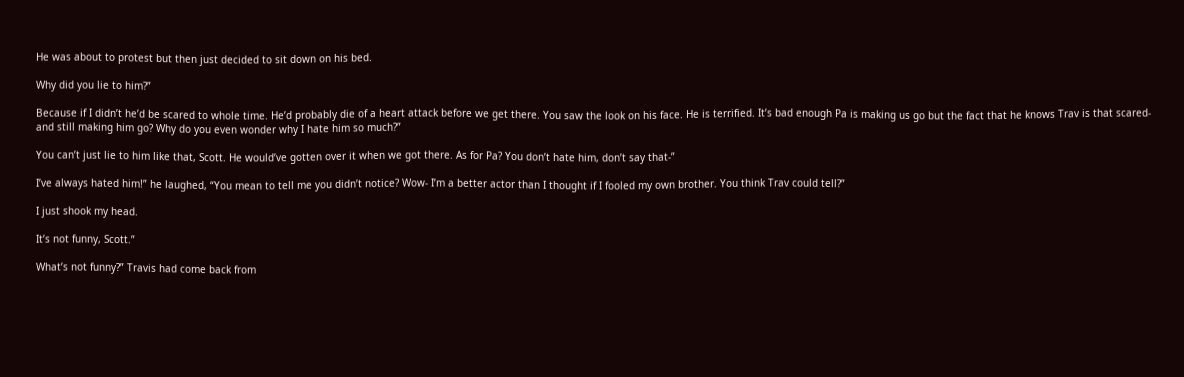He was about to protest but then just decided to sit down on his bed.

Why did you lie to him?”

Because if I didn’t he’d be scared to whole time. He’d probably die of a heart attack before we get there. You saw the look on his face. He is terrified. It’s bad enough Pa is making us go but the fact that he knows Trav is that scared- and still making him go? Why do you even wonder why I hate him so much?”

You can’t just lie to him like that, Scott. He would’ve gotten over it when we got there. As for Pa? You don’t hate him, don’t say that-”

I’ve always hated him!” he laughed, “You mean to tell me you didn’t notice? Wow- I’m a better actor than I thought if I fooled my own brother. You think Trav could tell?”

I just shook my head.

It’s not funny, Scott.”

What’s not funny?” Travis had come back from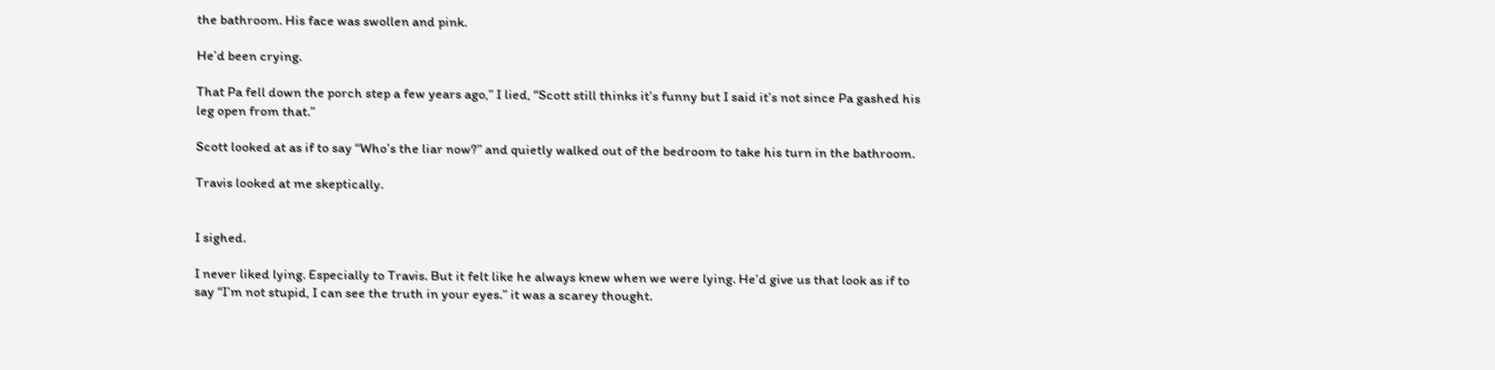the bathroom. His face was swollen and pink.

He’d been crying.

That Pa fell down the porch step a few years ago,” I lied, “Scott still thinks it’s funny but I said it’s not since Pa gashed his leg open from that.”

Scott looked at as if to say “Who’s the liar now?” and quietly walked out of the bedroom to take his turn in the bathroom.

Travis looked at me skeptically.


I sighed.

I never liked lying. Especially to Travis. But it felt like he always knew when we were lying. He’d give us that look as if to say “I’m not stupid, I can see the truth in your eyes.” it was a scarey thought.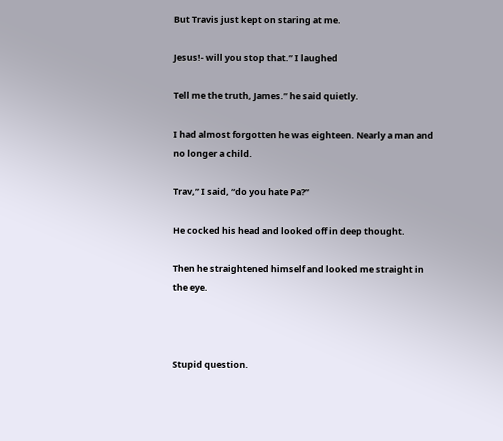But Travis just kept on staring at me.

Jesus!- will you stop that.” I laughed

Tell me the truth, James.” he said quietly.

I had almost forgotten he was eighteen. Nearly a man and no longer a child.

Trav,” I said, “do you hate Pa?”

He cocked his head and looked off in deep thought.

Then he straightened himself and looked me straight in the eye.



Stupid question.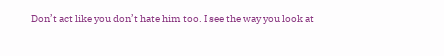Don’t act like you don’t hate him too. I see the way you look at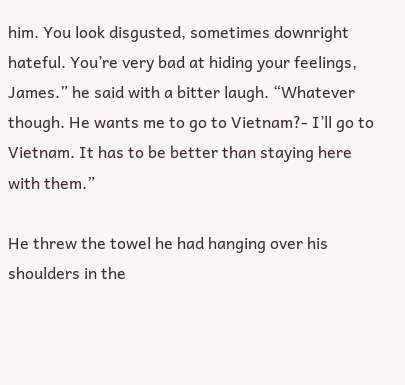him. You look disgusted, sometimes downright hateful. You’re very bad at hiding your feelings, James.” he said with a bitter laugh. “Whatever though. He wants me to go to Vietnam?- I’ll go to Vietnam. It has to be better than staying here with them.”

He threw the towel he had hanging over his shoulders in the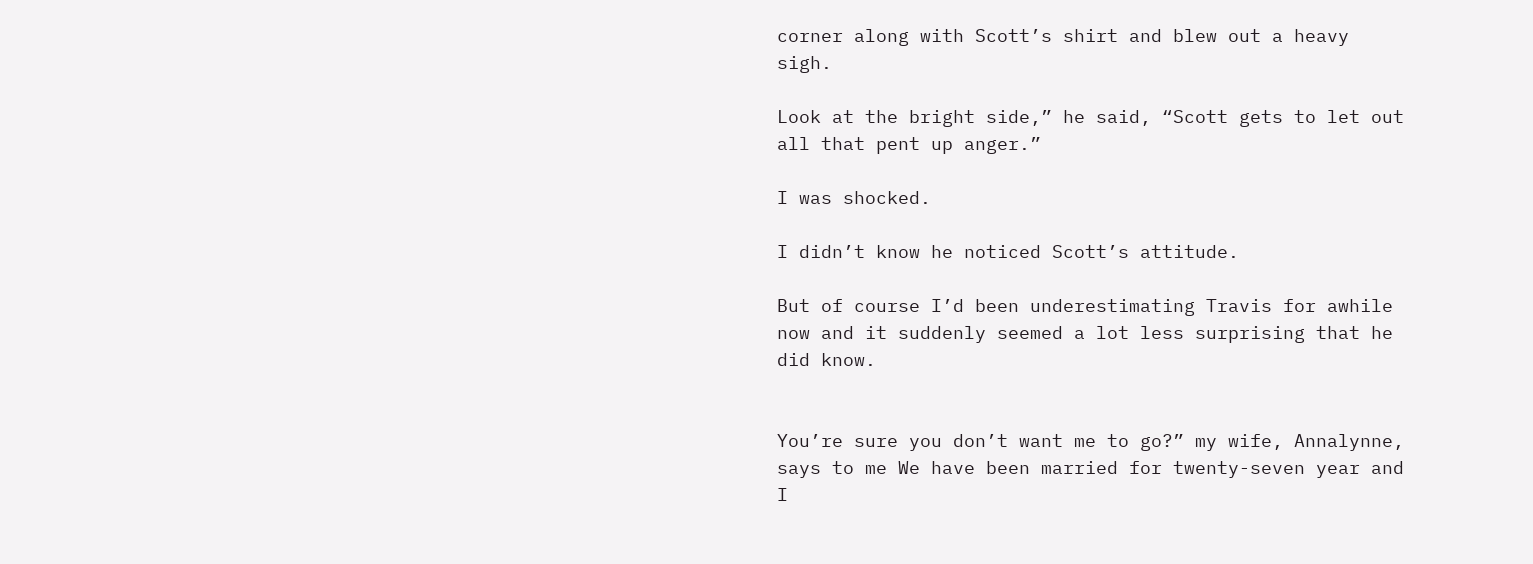corner along with Scott’s shirt and blew out a heavy sigh.

Look at the bright side,” he said, “Scott gets to let out all that pent up anger.”

I was shocked.

I didn’t know he noticed Scott’s attitude.

But of course I’d been underestimating Travis for awhile now and it suddenly seemed a lot less surprising that he did know.


You’re sure you don’t want me to go?” my wife, Annalynne, says to me We have been married for twenty-seven year and I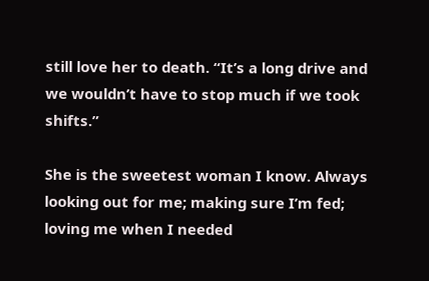still love her to death. “It’s a long drive and we wouldn’t have to stop much if we took shifts.”

She is the sweetest woman I know. Always looking out for me; making sure I’m fed; loving me when I needed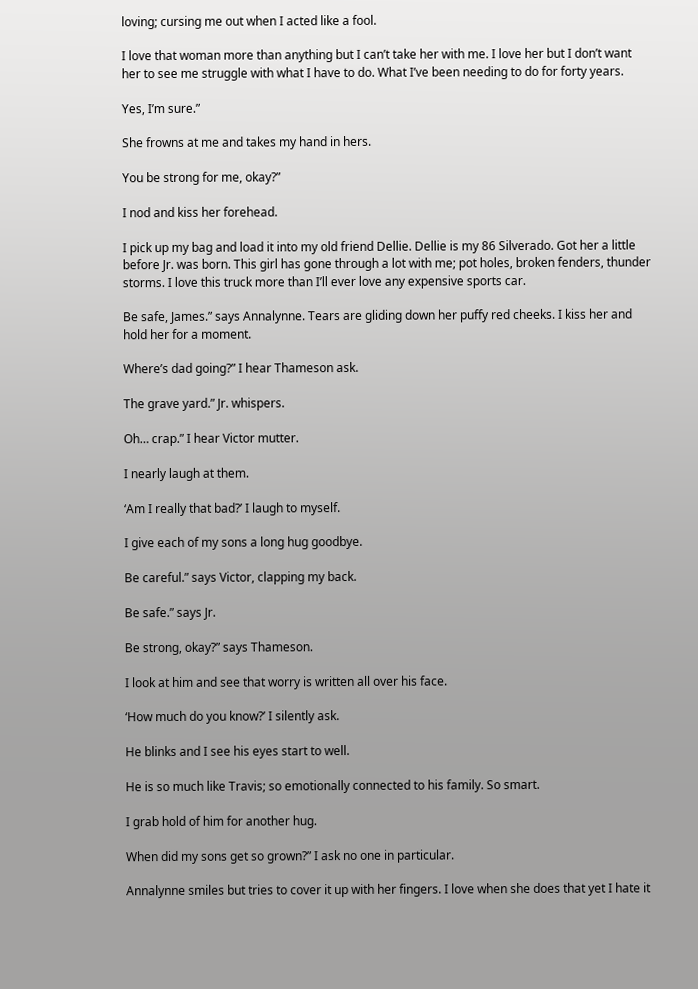loving; cursing me out when I acted like a fool.

I love that woman more than anything but I can’t take her with me. I love her but I don’t want her to see me struggle with what I have to do. What I’ve been needing to do for forty years.

Yes, I’m sure.”

She frowns at me and takes my hand in hers.

You be strong for me, okay?”

I nod and kiss her forehead.

I pick up my bag and load it into my old friend Dellie. Dellie is my 86 Silverado. Got her a little before Jr. was born. This girl has gone through a lot with me; pot holes, broken fenders, thunder storms. I love this truck more than I’ll ever love any expensive sports car.

Be safe, James.” says Annalynne. Tears are gliding down her puffy red cheeks. I kiss her and hold her for a moment.

Where’s dad going?” I hear Thameson ask.

The grave yard.” Jr. whispers.

Oh… crap.” I hear Victor mutter.

I nearly laugh at them.

‘Am I really that bad?’ I laugh to myself.

I give each of my sons a long hug goodbye.

Be careful.” says Victor, clapping my back.

Be safe.” says Jr.

Be strong, okay?” says Thameson.

I look at him and see that worry is written all over his face.

‘How much do you know?’ I silently ask.

He blinks and I see his eyes start to well.

He is so much like Travis; so emotionally connected to his family. So smart.

I grab hold of him for another hug.

When did my sons get so grown?” I ask no one in particular.

Annalynne smiles but tries to cover it up with her fingers. I love when she does that yet I hate it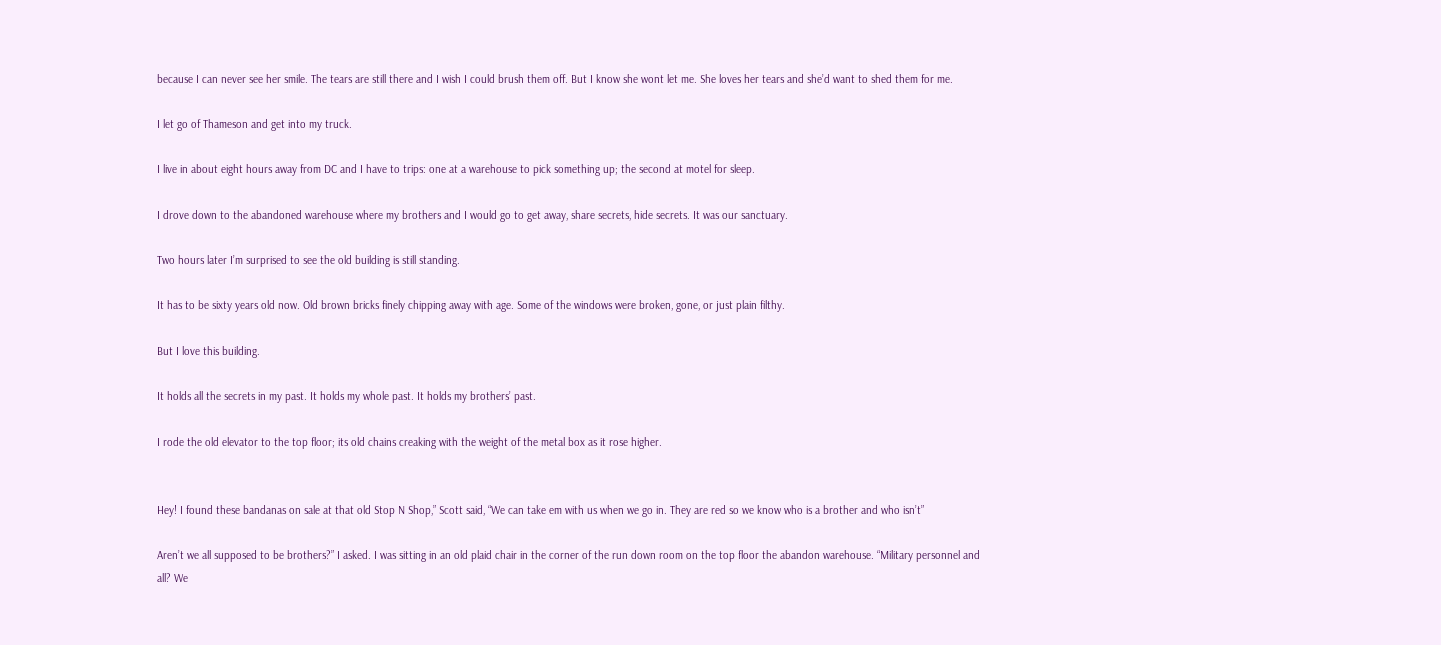because I can never see her smile. The tears are still there and I wish I could brush them off. But I know she wont let me. She loves her tears and she’d want to shed them for me.

I let go of Thameson and get into my truck.

I live in about eight hours away from DC and I have to trips: one at a warehouse to pick something up; the second at motel for sleep.

I drove down to the abandoned warehouse where my brothers and I would go to get away, share secrets, hide secrets. It was our sanctuary.

Two hours later I’m surprised to see the old building is still standing.

It has to be sixty years old now. Old brown bricks finely chipping away with age. Some of the windows were broken, gone, or just plain filthy.

But I love this building.

It holds all the secrets in my past. It holds my whole past. It holds my brothers’ past.

I rode the old elevator to the top floor; its old chains creaking with the weight of the metal box as it rose higher.


Hey! I found these bandanas on sale at that old Stop N Shop,” Scott said, “We can take em with us when we go in. They are red so we know who is a brother and who isn’t”

Aren’t we all supposed to be brothers?” I asked. I was sitting in an old plaid chair in the corner of the run down room on the top floor the abandon warehouse. “Military personnel and all? We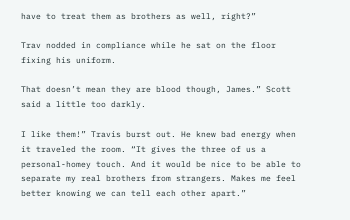have to treat them as brothers as well, right?”

Trav nodded in compliance while he sat on the floor fixing his uniform.

That doesn’t mean they are blood though, James.” Scott said a little too darkly.

I like them!” Travis burst out. He knew bad energy when it traveled the room. “It gives the three of us a personal-homey touch. And it would be nice to be able to separate my real brothers from strangers. Makes me feel better knowing we can tell each other apart.”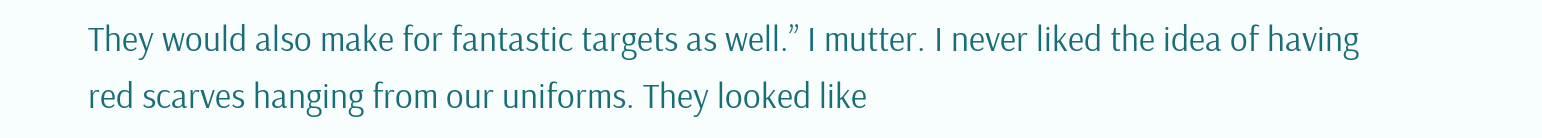They would also make for fantastic targets as well.” I mutter. I never liked the idea of having red scarves hanging from our uniforms. They looked like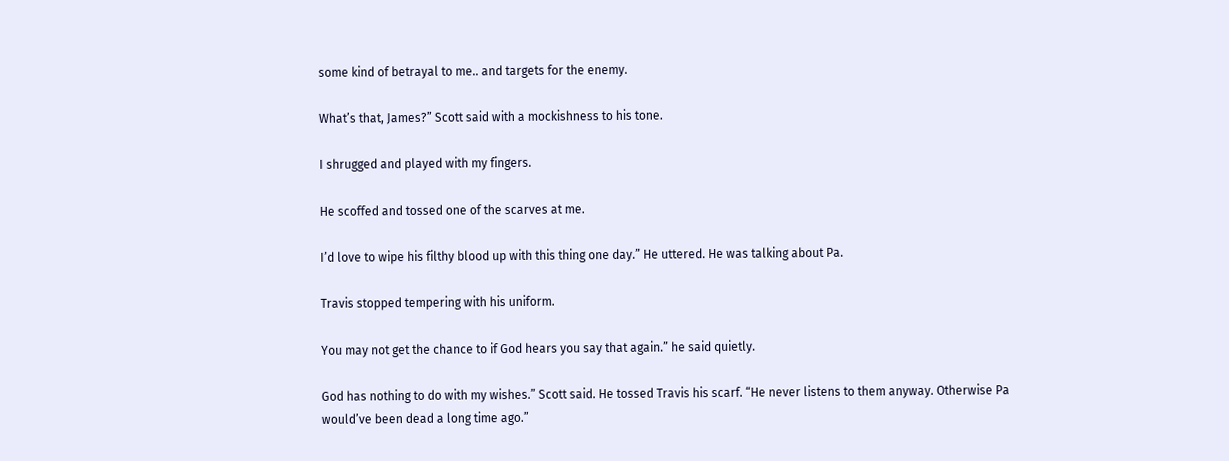some kind of betrayal to me.. and targets for the enemy.

What’s that, James?” Scott said with a mockishness to his tone.

I shrugged and played with my fingers.

He scoffed and tossed one of the scarves at me.

I’d love to wipe his filthy blood up with this thing one day.” He uttered. He was talking about Pa.

Travis stopped tempering with his uniform.

You may not get the chance to if God hears you say that again.” he said quietly.

God has nothing to do with my wishes.” Scott said. He tossed Travis his scarf. “He never listens to them anyway. Otherwise Pa would’ve been dead a long time ago.”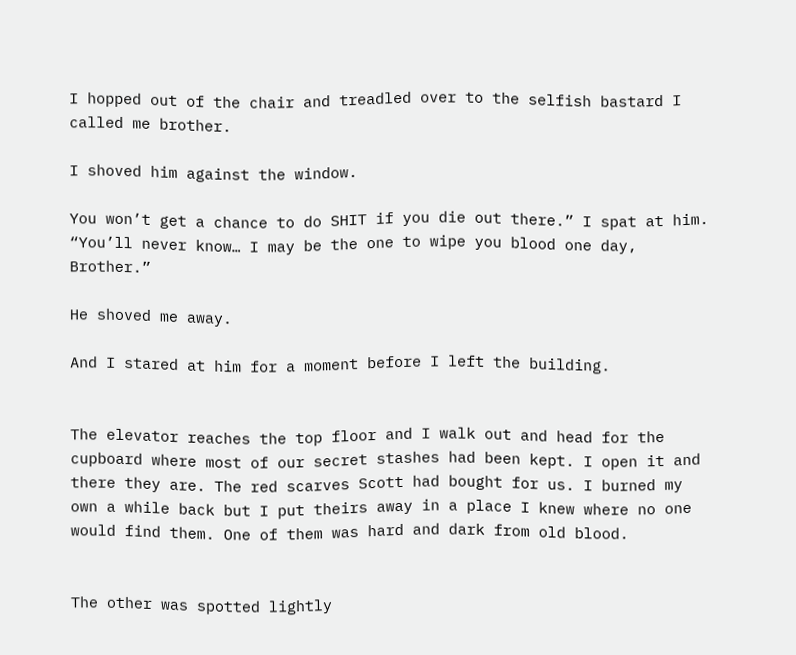I hopped out of the chair and treadled over to the selfish bastard I called me brother.

I shoved him against the window.

You won’t get a chance to do SHIT if you die out there.” I spat at him. “You’ll never know… I may be the one to wipe you blood one day, Brother.”

He shoved me away.

And I stared at him for a moment before I left the building.


The elevator reaches the top floor and I walk out and head for the cupboard where most of our secret stashes had been kept. I open it and there they are. The red scarves Scott had bought for us. I burned my own a while back but I put theirs away in a place I knew where no one would find them. One of them was hard and dark from old blood.


The other was spotted lightly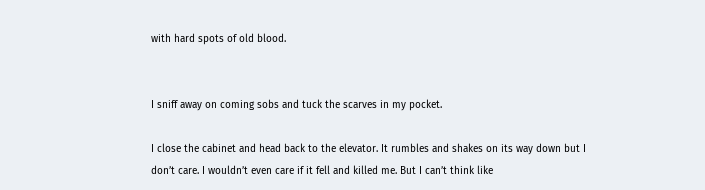with hard spots of old blood.


I sniff away on coming sobs and tuck the scarves in my pocket.

I close the cabinet and head back to the elevator. It rumbles and shakes on its way down but I don’t care. I wouldn’t even care if it fell and killed me. But I can’t think like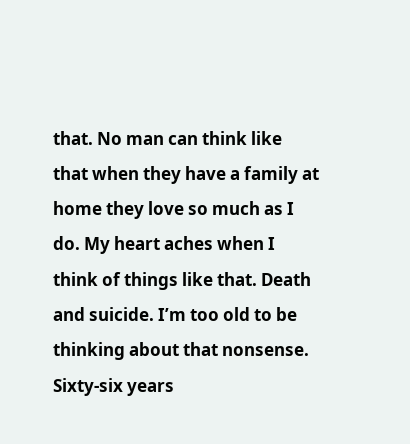that. No man can think like that when they have a family at home they love so much as I do. My heart aches when I think of things like that. Death and suicide. I’m too old to be thinking about that nonsense. Sixty-six years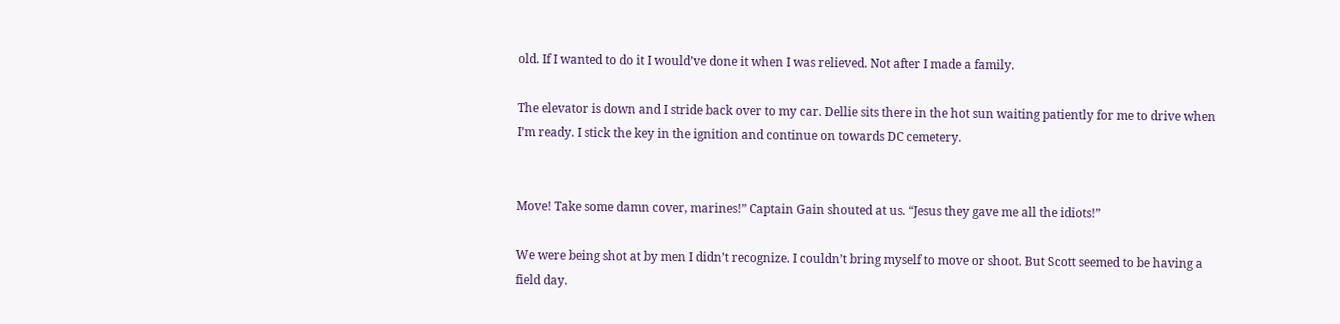old. If I wanted to do it I would’ve done it when I was relieved. Not after I made a family.

The elevator is down and I stride back over to my car. Dellie sits there in the hot sun waiting patiently for me to drive when I’m ready. I stick the key in the ignition and continue on towards DC cemetery.


Move! Take some damn cover, marines!” Captain Gain shouted at us. “Jesus they gave me all the idiots!”

We were being shot at by men I didn’t recognize. I couldn’t bring myself to move or shoot. But Scott seemed to be having a field day.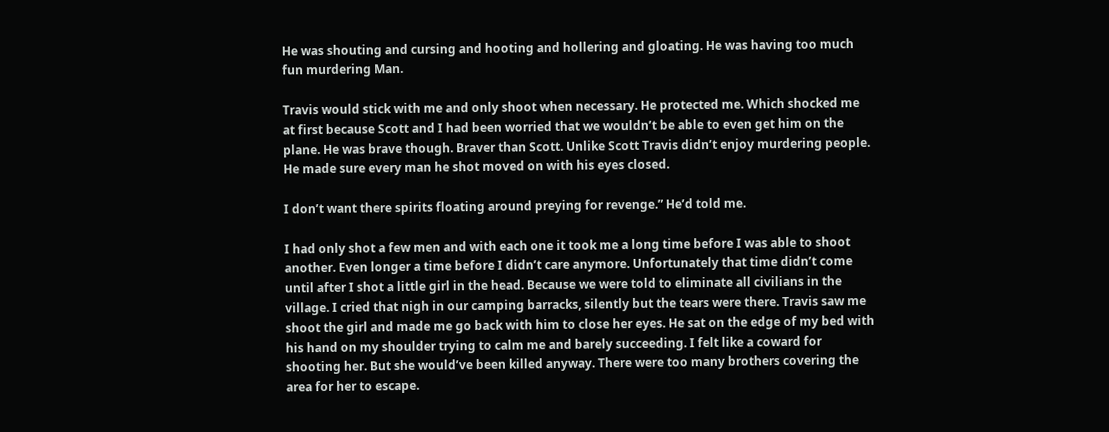He was shouting and cursing and hooting and hollering and gloating. He was having too much fun murdering Man.

Travis would stick with me and only shoot when necessary. He protected me. Which shocked me at first because Scott and I had been worried that we wouldn’t be able to even get him on the plane. He was brave though. Braver than Scott. Unlike Scott Travis didn’t enjoy murdering people. He made sure every man he shot moved on with his eyes closed.

I don’t want there spirits floating around preying for revenge.” He’d told me.

I had only shot a few men and with each one it took me a long time before I was able to shoot another. Even longer a time before I didn’t care anymore. Unfortunately that time didn’t come until after I shot a little girl in the head. Because we were told to eliminate all civilians in the village. I cried that nigh in our camping barracks, silently but the tears were there. Travis saw me shoot the girl and made me go back with him to close her eyes. He sat on the edge of my bed with his hand on my shoulder trying to calm me and barely succeeding. I felt like a coward for shooting her. But she would’ve been killed anyway. There were too many brothers covering the area for her to escape.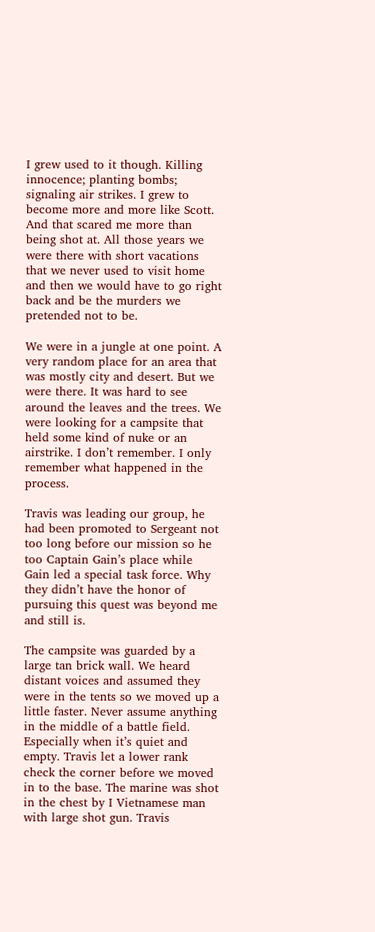I grew used to it though. Killing innocence; planting bombs; signaling air strikes. I grew to become more and more like Scott. And that scared me more than being shot at. All those years we were there with short vacations that we never used to visit home and then we would have to go right back and be the murders we pretended not to be.

We were in a jungle at one point. A very random place for an area that was mostly city and desert. But we were there. It was hard to see around the leaves and the trees. We were looking for a campsite that held some kind of nuke or an airstrike. I don’t remember. I only remember what happened in the process.

Travis was leading our group, he had been promoted to Sergeant not too long before our mission so he too Captain Gain’s place while Gain led a special task force. Why they didn’t have the honor of pursuing this quest was beyond me and still is.

The campsite was guarded by a large tan brick wall. We heard distant voices and assumed they were in the tents so we moved up a little faster. Never assume anything in the middle of a battle field. Especially when it’s quiet and empty. Travis let a lower rank check the corner before we moved in to the base. The marine was shot in the chest by I Vietnamese man with large shot gun. Travis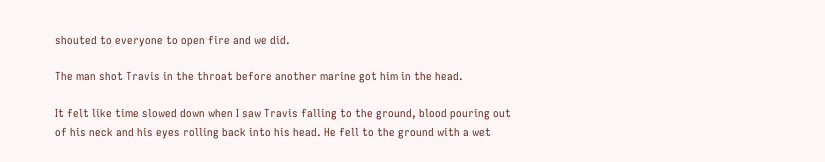shouted to everyone to open fire and we did.

The man shot Travis in the throat before another marine got him in the head.

It felt like time slowed down when I saw Travis falling to the ground, blood pouring out of his neck and his eyes rolling back into his head. He fell to the ground with a wet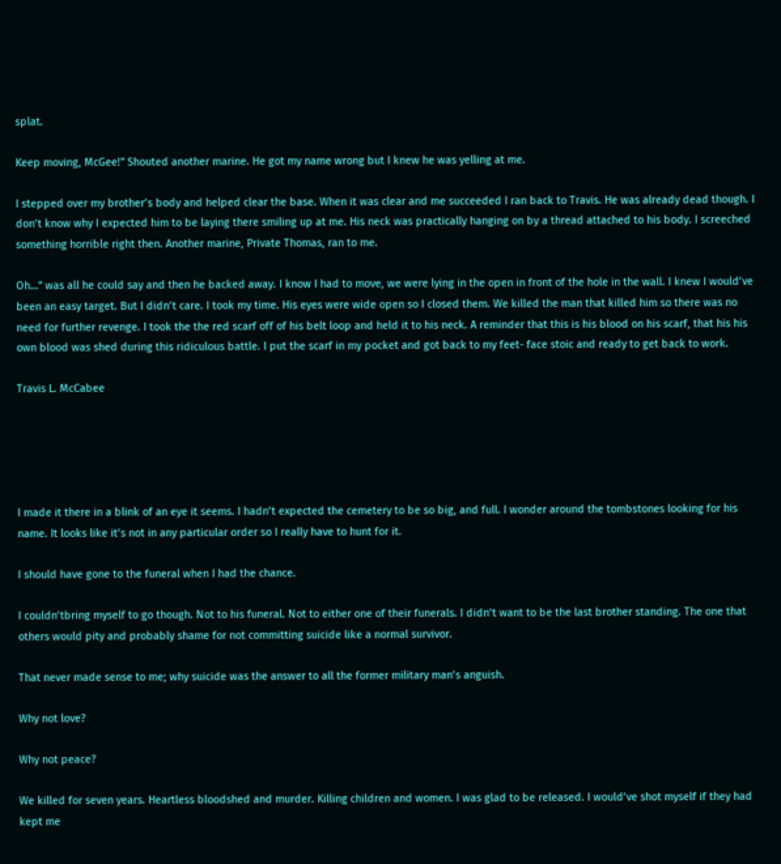splat.

Keep moving, McGee!” Shouted another marine. He got my name wrong but I knew he was yelling at me.

I stepped over my brother’s body and helped clear the base. When it was clear and me succeeded I ran back to Travis. He was already dead though. I don’t know why I expected him to be laying there smiling up at me. His neck was practically hanging on by a thread attached to his body. I screeched something horrible right then. Another marine, Private Thomas, ran to me.

Oh…” was all he could say and then he backed away. I know I had to move, we were lying in the open in front of the hole in the wall. I knew I would’ve been an easy target. But I didn’t care. I took my time. His eyes were wide open so I closed them. We killed the man that killed him so there was no need for further revenge. I took the the red scarf off of his belt loop and held it to his neck. A reminder that this is his blood on his scarf, that his his own blood was shed during this ridiculous battle. I put the scarf in my pocket and got back to my feet- face stoic and ready to get back to work.

Travis L. McCabee





I made it there in a blink of an eye it seems. I hadn’t expected the cemetery to be so big, and full. I wonder around the tombstones looking for his name. It looks like it’s not in any particular order so I really have to hunt for it.

I should have gone to the funeral when I had the chance.

I couldn’tbring myself to go though. Not to his funeral. Not to either one of their funerals. I didn’t want to be the last brother standing. The one that others would pity and probably shame for not committing suicide like a normal survivor.

That never made sense to me; why suicide was the answer to all the former military man’s anguish.

Why not love?

Why not peace?

We killed for seven years. Heartless bloodshed and murder. Killing children and women. I was glad to be released. I would’ve shot myself if they had kept me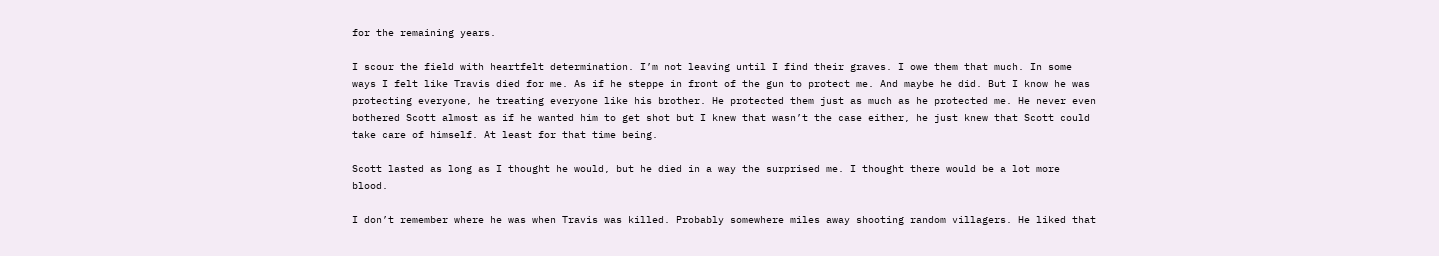for the remaining years.

I scour the field with heartfelt determination. I’m not leaving until I find their graves. I owe them that much. In some ways I felt like Travis died for me. As if he steppe in front of the gun to protect me. And maybe he did. But I know he was protecting everyone, he treating everyone like his brother. He protected them just as much as he protected me. He never even bothered Scott almost as if he wanted him to get shot but I knew that wasn’t the case either, he just knew that Scott could take care of himself. At least for that time being.

Scott lasted as long as I thought he would, but he died in a way the surprised me. I thought there would be a lot more blood.

I don’t remember where he was when Travis was killed. Probably somewhere miles away shooting random villagers. He liked that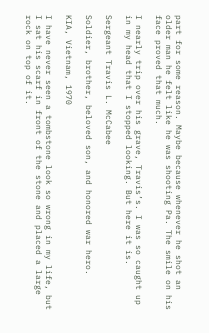part for some reason. Maybe because whenever he shot an older man he felt like he was shooting Pa. The smile on his face proved that much.

I nearly trip over his grave, Travis’s. I was so caught up in my head that I stopped looking. But here it is.

Sergeant Travis L. McCabee

Soldier, brother, beloved son, and honored war hero.

KIA, Vietnam, 1970

I have never seen a tombstone look so wrong in my life, but I sat his scarf in front of the stone and placed a large rock on top of it.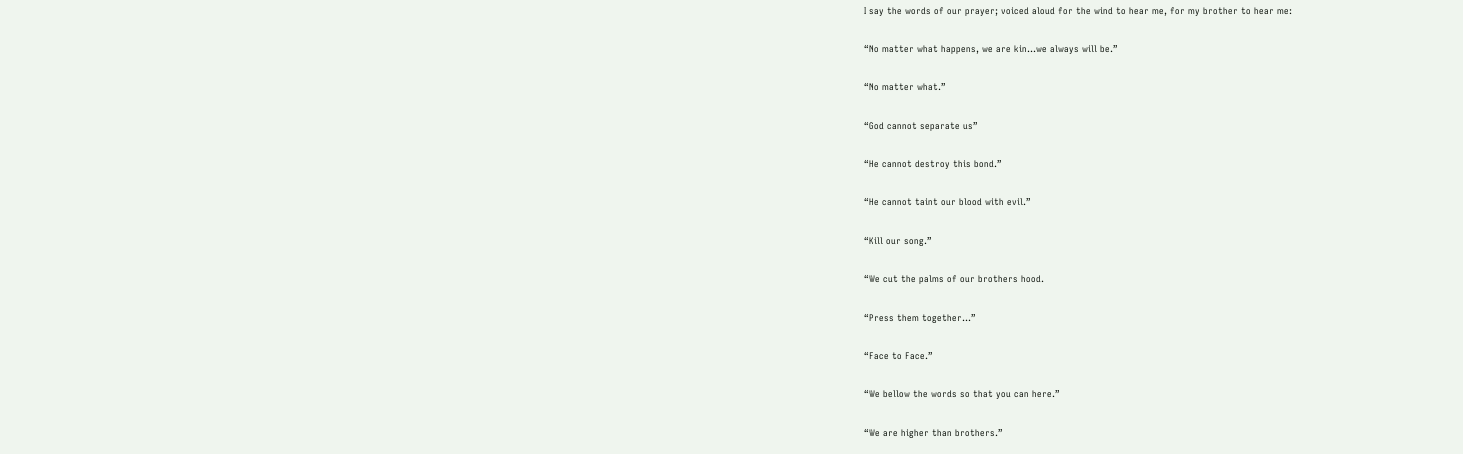I say the words of our prayer; voiced aloud for the wind to hear me, for my brother to hear me:

“No matter what happens, we are kin…we always will be.”

“No matter what.”

“God cannot separate us”

“He cannot destroy this bond.”

“He cannot taint our blood with evil.”

“Kill our song.”

“We cut the palms of our brothers hood.

“Press them together…”

“Face to Face.”

“We bellow the words so that you can here.”

“We are higher than brothers.”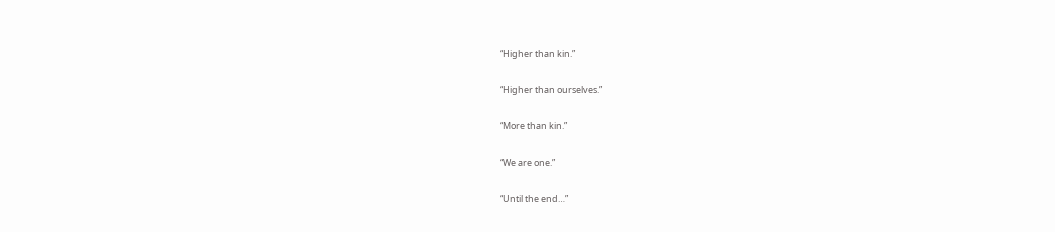“Higher than kin.”

“Higher than ourselves.”

“More than kin.”

“We are one.”

“Until the end…”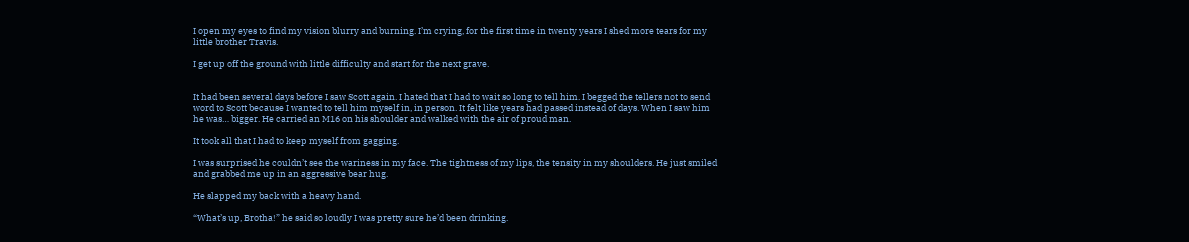I open my eyes to find my vision blurry and burning. I’m crying, for the first time in twenty years I shed more tears for my little brother Travis.

I get up off the ground with little difficulty and start for the next grave.


It had been several days before I saw Scott again. I hated that I had to wait so long to tell him. I begged the tellers not to send word to Scott because I wanted to tell him myself in, in person. It felt like years had passed instead of days. When I saw him he was… bigger. He carried an M16 on his shoulder and walked with the air of proud man.

It took all that I had to keep myself from gagging.

I was surprised he couldn’t see the wariness in my face. The tightness of my lips, the tensity in my shoulders. He just smiled and grabbed me up in an aggressive bear hug.

He slapped my back with a heavy hand.

“What’s up, Brotha!” he said so loudly I was pretty sure he’d been drinking.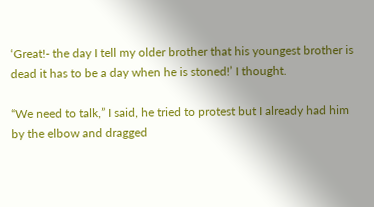‘Great!- the day I tell my older brother that his youngest brother is dead it has to be a day when he is stoned!’ I thought.

“We need to talk,” I said, he tried to protest but I already had him by the elbow and dragged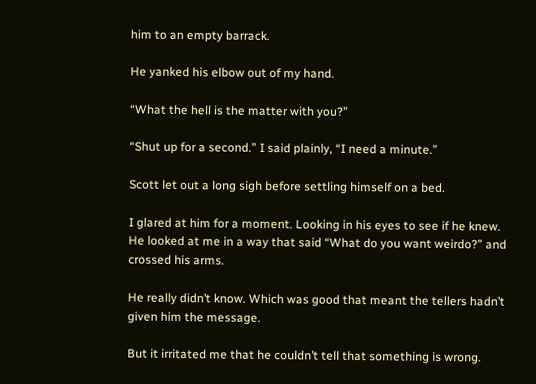him to an empty barrack.

He yanked his elbow out of my hand.

“What the hell is the matter with you?”

“Shut up for a second.” I said plainly, “I need a minute.”

Scott let out a long sigh before settling himself on a bed.

I glared at him for a moment. Looking in his eyes to see if he knew. He looked at me in a way that said “What do you want weirdo?” and crossed his arms.

He really didn’t know. Which was good that meant the tellers hadn’t given him the message.

But it irritated me that he couldn’t tell that something is wrong.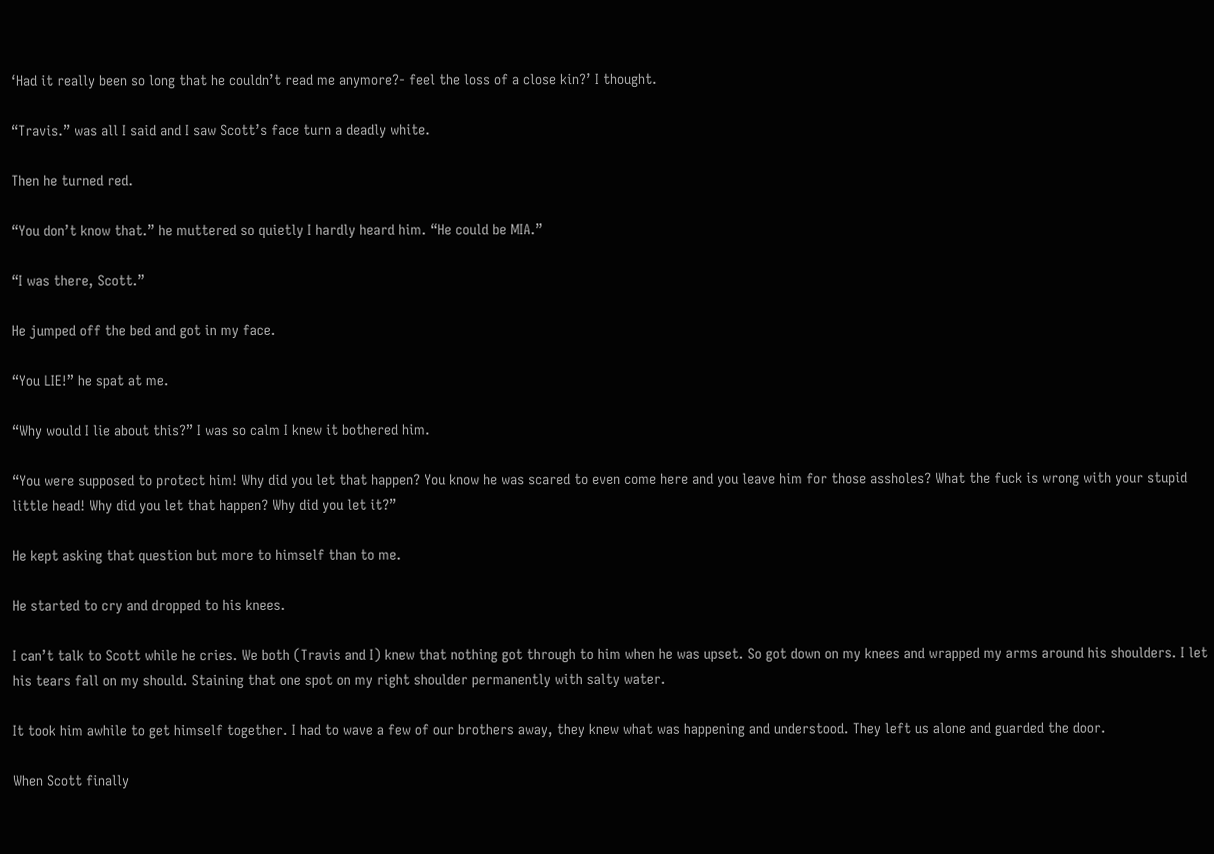‘Had it really been so long that he couldn’t read me anymore?- feel the loss of a close kin?’ I thought.

“Travis.” was all I said and I saw Scott’s face turn a deadly white.

Then he turned red.

“You don’t know that.” he muttered so quietly I hardly heard him. “He could be MIA.”

“I was there, Scott.”

He jumped off the bed and got in my face.

“You LIE!” he spat at me.

“Why would I lie about this?” I was so calm I knew it bothered him.

“You were supposed to protect him! Why did you let that happen? You know he was scared to even come here and you leave him for those assholes? What the fuck is wrong with your stupid little head! Why did you let that happen? Why did you let it?”

He kept asking that question but more to himself than to me.

He started to cry and dropped to his knees.

I can’t talk to Scott while he cries. We both (Travis and I) knew that nothing got through to him when he was upset. So got down on my knees and wrapped my arms around his shoulders. I let his tears fall on my should. Staining that one spot on my right shoulder permanently with salty water.

It took him awhile to get himself together. I had to wave a few of our brothers away, they knew what was happening and understood. They left us alone and guarded the door.

When Scott finally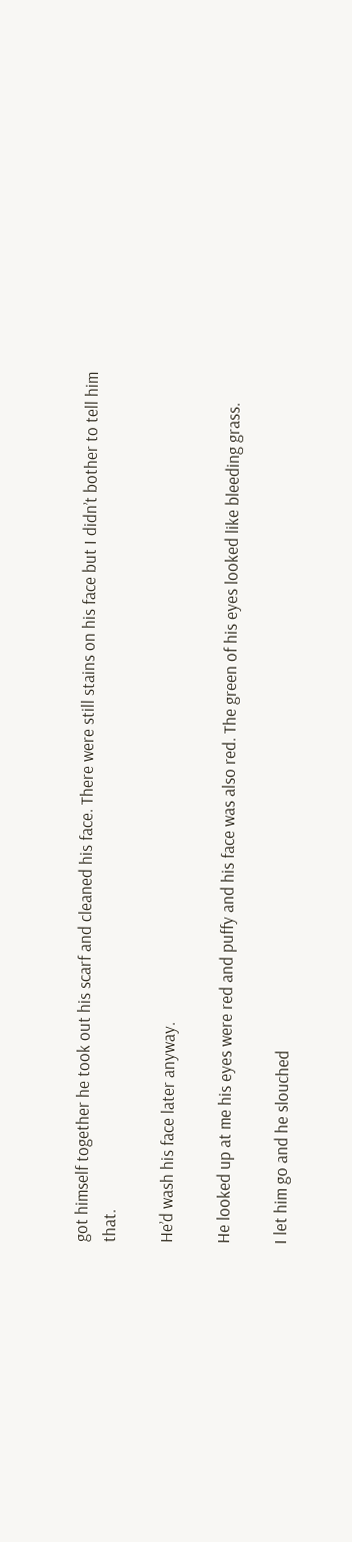got himself together he took out his scarf and cleaned his face. There were still stains on his face but I didn’t bother to tell him that.

He’d wash his face later anyway.

He looked up at me his eyes were red and puffy and his face was also red. The green of his eyes looked like bleeding grass.

I let him go and he slouched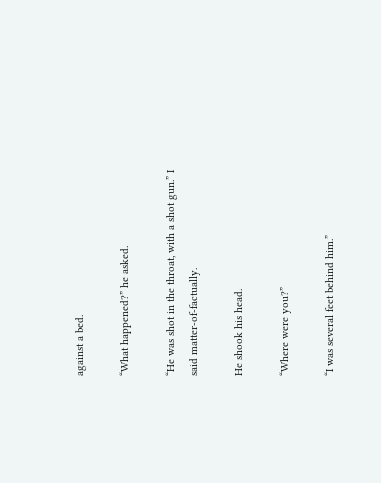against a bed.

“What happened?” he asked.

“He was shot in the throat, with a shot gun.” I said matter-of-factually.

He shook his head.

“Where were you?”

“I was several feet behind him.”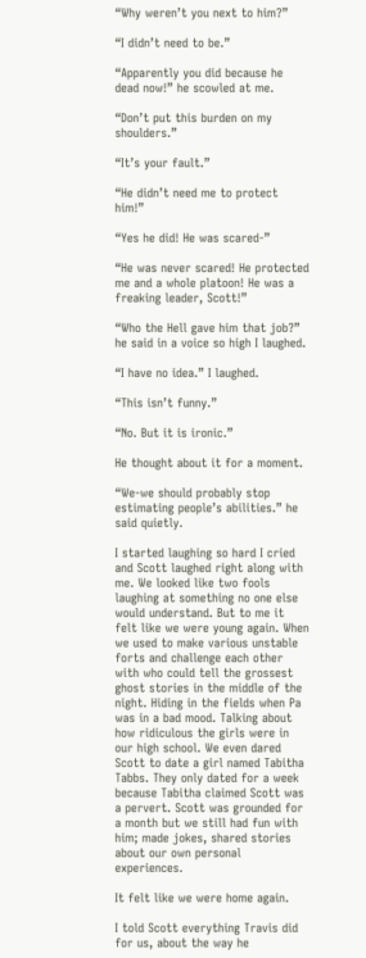“Why weren’t you next to him?”

“I didn’t need to be.”

“Apparently you did because he dead now!” he scowled at me.

“Don’t put this burden on my shoulders.”

“It’s your fault.”

“He didn’t need me to protect him!”

“Yes he did! He was scared-”

“He was never scared! He protected me and a whole platoon! He was a freaking leader, Scott!”

“Who the Hell gave him that job?” he said in a voice so high I laughed.

“I have no idea.” I laughed.

“This isn’t funny.”

“No. But it is ironic.”

He thought about it for a moment.

“We-we should probably stop estimating people’s abilities.” he said quietly.

I started laughing so hard I cried and Scott laughed right along with me. We looked like two fools laughing at something no one else would understand. But to me it felt like we were young again. When we used to make various unstable forts and challenge each other with who could tell the grossest ghost stories in the middle of the night. Hiding in the fields when Pa was in a bad mood. Talking about how ridiculous the girls were in our high school. We even dared Scott to date a girl named Tabitha Tabbs. They only dated for a week because Tabitha claimed Scott was a pervert. Scott was grounded for a month but we still had fun with him; made jokes, shared stories about our own personal experiences.

It felt like we were home again.

I told Scott everything Travis did for us, about the way he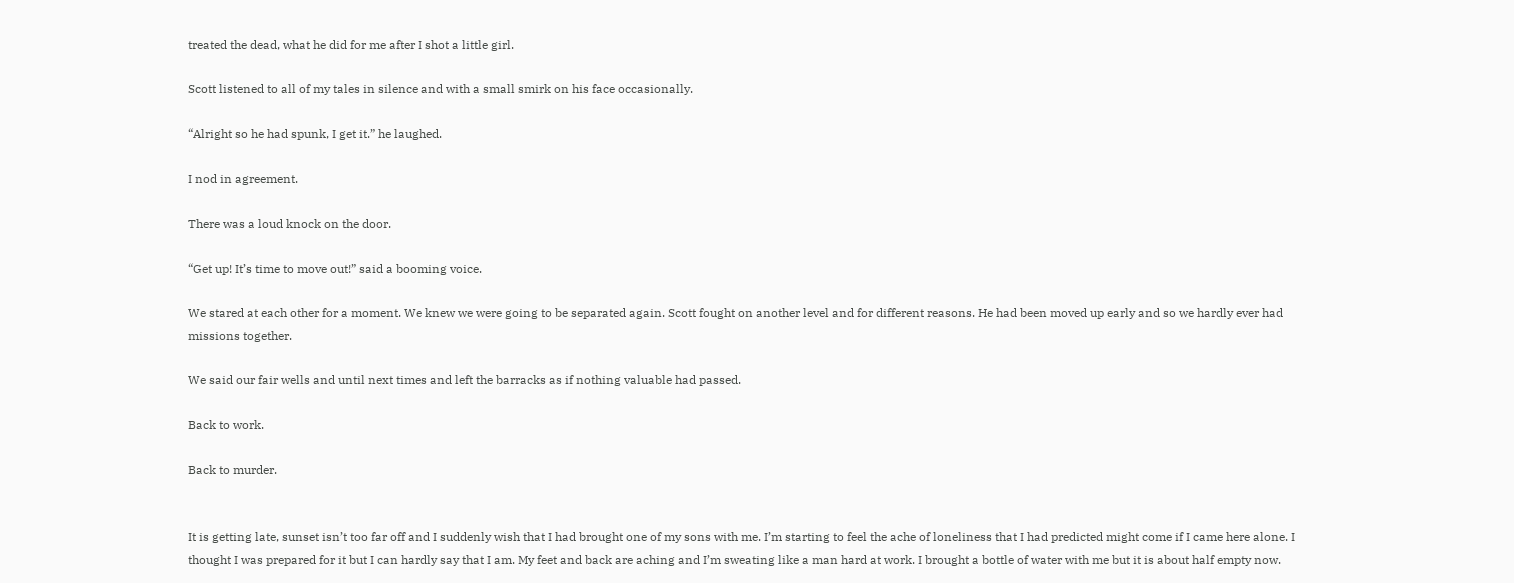treated the dead, what he did for me after I shot a little girl.

Scott listened to all of my tales in silence and with a small smirk on his face occasionally.

“Alright so he had spunk, I get it.” he laughed.

I nod in agreement.

There was a loud knock on the door.

“Get up! It’s time to move out!” said a booming voice.

We stared at each other for a moment. We knew we were going to be separated again. Scott fought on another level and for different reasons. He had been moved up early and so we hardly ever had missions together.

We said our fair wells and until next times and left the barracks as if nothing valuable had passed.

Back to work.

Back to murder.


It is getting late, sunset isn’t too far off and I suddenly wish that I had brought one of my sons with me. I’m starting to feel the ache of loneliness that I had predicted might come if I came here alone. I thought I was prepared for it but I can hardly say that I am. My feet and back are aching and I’m sweating like a man hard at work. I brought a bottle of water with me but it is about half empty now.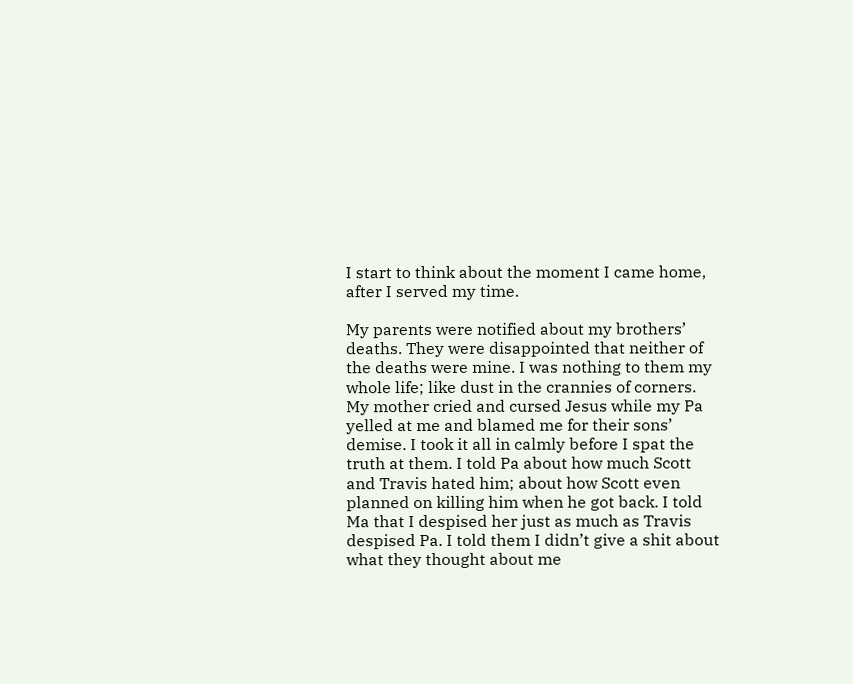I start to think about the moment I came home, after I served my time.

My parents were notified about my brothers’ deaths. They were disappointed that neither of the deaths were mine. I was nothing to them my whole life; like dust in the crannies of corners. My mother cried and cursed Jesus while my Pa yelled at me and blamed me for their sons’ demise. I took it all in calmly before I spat the truth at them. I told Pa about how much Scott and Travis hated him; about how Scott even planned on killing him when he got back. I told Ma that I despised her just as much as Travis despised Pa. I told them I didn’t give a shit about what they thought about me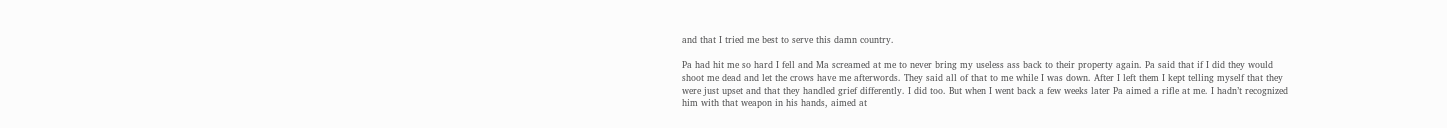and that I tried me best to serve this damn country.

Pa had hit me so hard I fell and Ma screamed at me to never bring my useless ass back to their property again. Pa said that if I did they would shoot me dead and let the crows have me afterwords. They said all of that to me while I was down. After I left them I kept telling myself that they were just upset and that they handled grief differently. I did too. But when I went back a few weeks later Pa aimed a rifle at me. I hadn’t recognized him with that weapon in his hands, aimed at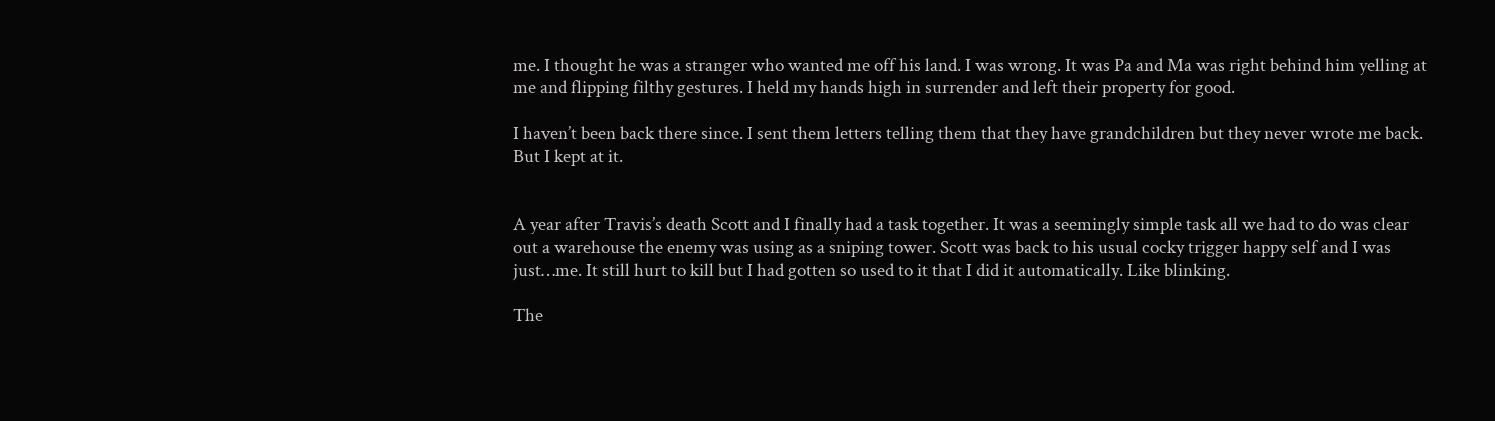me. I thought he was a stranger who wanted me off his land. I was wrong. It was Pa and Ma was right behind him yelling at me and flipping filthy gestures. I held my hands high in surrender and left their property for good.

I haven’t been back there since. I sent them letters telling them that they have grandchildren but they never wrote me back. But I kept at it.


A year after Travis’s death Scott and I finally had a task together. It was a seemingly simple task all we had to do was clear out a warehouse the enemy was using as a sniping tower. Scott was back to his usual cocky trigger happy self and I was just…me. It still hurt to kill but I had gotten so used to it that I did it automatically. Like blinking.

The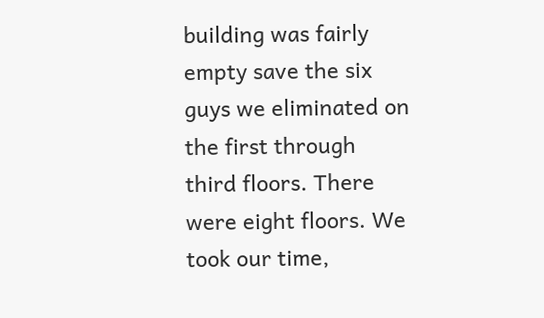building was fairly empty save the six guys we eliminated on the first through third floors. There were eight floors. We took our time,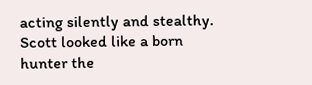acting silently and stealthy. Scott looked like a born hunter the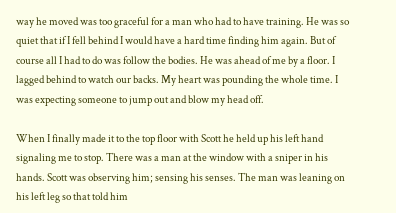way he moved was too graceful for a man who had to have training. He was so quiet that if I fell behind I would have a hard time finding him again. But of course all I had to do was follow the bodies. He was ahead of me by a floor. I lagged behind to watch our backs. My heart was pounding the whole time. I was expecting someone to jump out and blow my head off.

When I finally made it to the top floor with Scott he held up his left hand signaling me to stop. There was a man at the window with a sniper in his hands. Scott was observing him; sensing his senses. The man was leaning on his left leg so that told him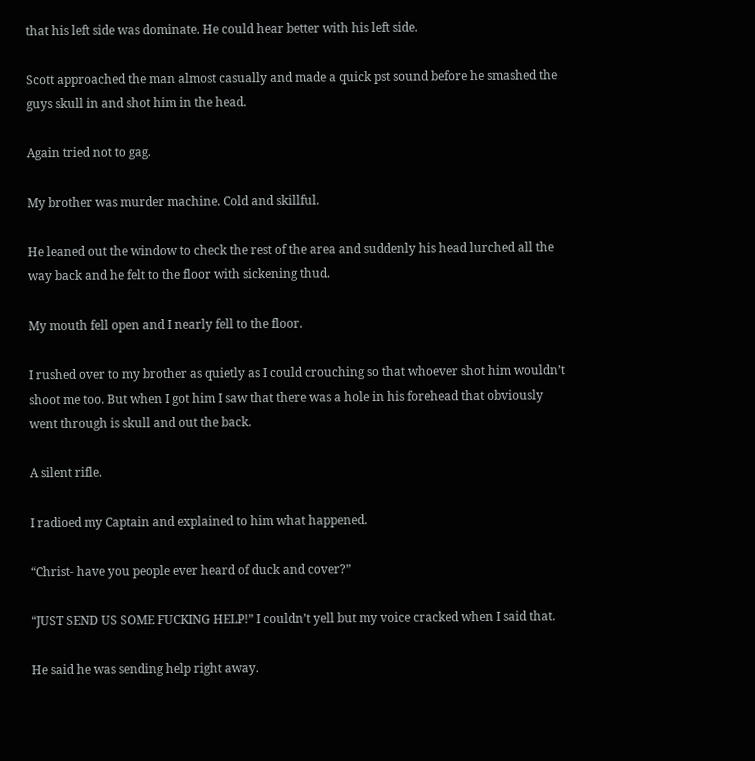that his left side was dominate. He could hear better with his left side.

Scott approached the man almost casually and made a quick pst sound before he smashed the guys skull in and shot him in the head.

Again tried not to gag.

My brother was murder machine. Cold and skillful.

He leaned out the window to check the rest of the area and suddenly his head lurched all the way back and he felt to the floor with sickening thud.

My mouth fell open and I nearly fell to the floor.

I rushed over to my brother as quietly as I could crouching so that whoever shot him wouldn’t shoot me too. But when I got him I saw that there was a hole in his forehead that obviously went through is skull and out the back.

A silent rifle.

I radioed my Captain and explained to him what happened.

“Christ- have you people ever heard of duck and cover?”

“JUST SEND US SOME FUCKING HELP!” I couldn’t yell but my voice cracked when I said that.

He said he was sending help right away.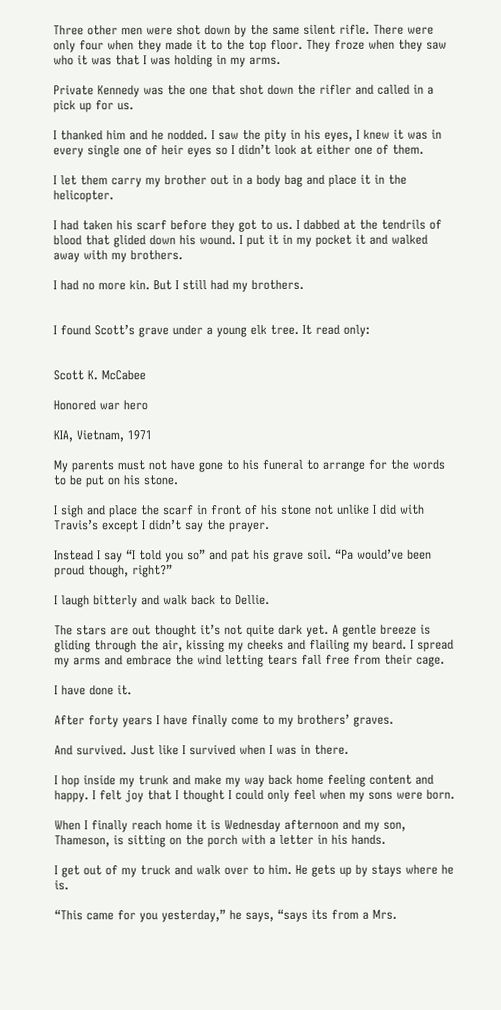Three other men were shot down by the same silent rifle. There were only four when they made it to the top floor. They froze when they saw who it was that I was holding in my arms.

Private Kennedy was the one that shot down the rifler and called in a pick up for us.

I thanked him and he nodded. I saw the pity in his eyes, I knew it was in every single one of heir eyes so I didn’t look at either one of them.

I let them carry my brother out in a body bag and place it in the helicopter.

I had taken his scarf before they got to us. I dabbed at the tendrils of blood that glided down his wound. I put it in my pocket it and walked away with my brothers.

I had no more kin. But I still had my brothers.


I found Scott’s grave under a young elk tree. It read only:


Scott K. McCabee

Honored war hero

KIA, Vietnam, 1971

My parents must not have gone to his funeral to arrange for the words to be put on his stone.

I sigh and place the scarf in front of his stone not unlike I did with Travis’s except I didn’t say the prayer.

Instead I say “I told you so” and pat his grave soil. “Pa would’ve been proud though, right?”

I laugh bitterly and walk back to Dellie.

The stars are out thought it’s not quite dark yet. A gentle breeze is gliding through the air, kissing my cheeks and flailing my beard. I spread my arms and embrace the wind letting tears fall free from their cage.

I have done it.

After forty years I have finally come to my brothers’ graves.

And survived. Just like I survived when I was in there.

I hop inside my trunk and make my way back home feeling content and happy. I felt joy that I thought I could only feel when my sons were born.

When I finally reach home it is Wednesday afternoon and my son, Thameson, is sitting on the porch with a letter in his hands.

I get out of my truck and walk over to him. He gets up by stays where he is.

“This came for you yesterday,” he says, “says its from a Mrs.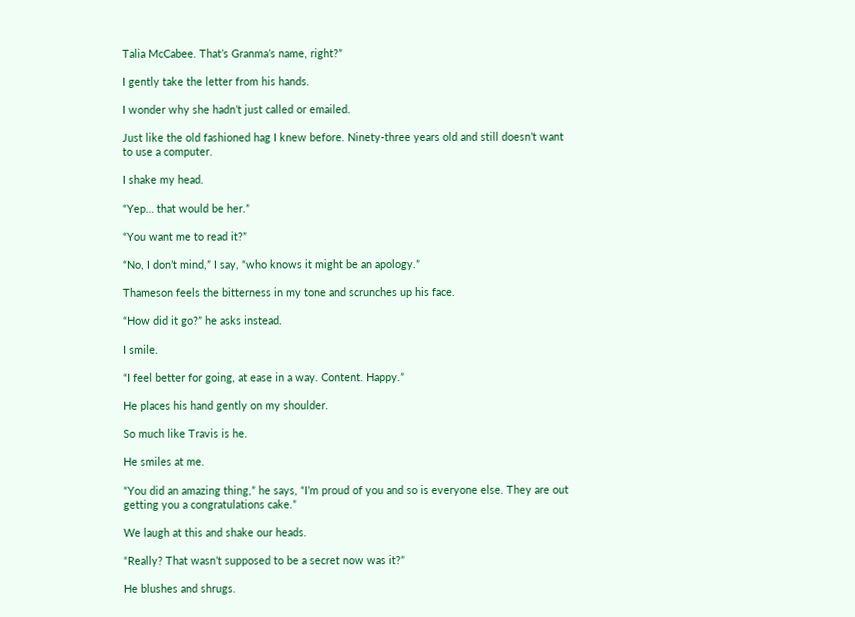Talia McCabee. That’s Granma’s name, right?”

I gently take the letter from his hands.

I wonder why she hadn’t just called or emailed.

Just like the old fashioned hag I knew before. Ninety-three years old and still doesn’t want to use a computer.

I shake my head.

“Yep… that would be her.”

“You want me to read it?”

“No, I don’t mind,” I say, “who knows it might be an apology.”

Thameson feels the bitterness in my tone and scrunches up his face.

“How did it go?” he asks instead.

I smile.

“I feel better for going, at ease in a way. Content. Happy.”

He places his hand gently on my shoulder.

So much like Travis is he.

He smiles at me.

“You did an amazing thing,” he says, “I’m proud of you and so is everyone else. They are out getting you a congratulations cake.”

We laugh at this and shake our heads.

“Really? That wasn’t supposed to be a secret now was it?”

He blushes and shrugs.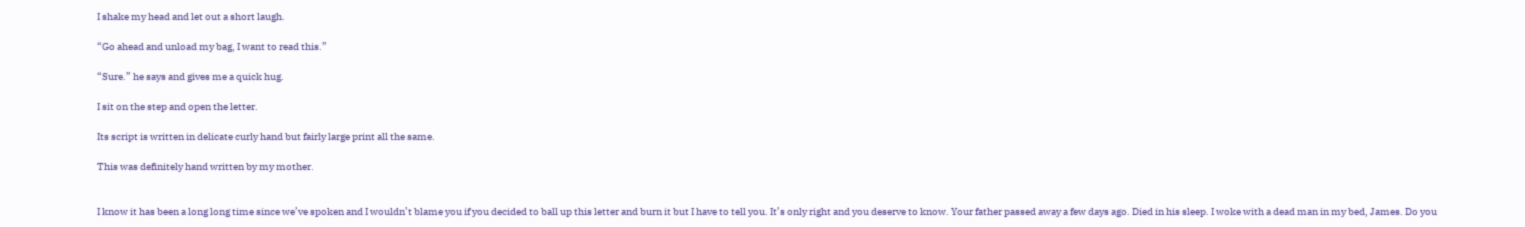I shake my head and let out a short laugh.

“Go ahead and unload my bag, I want to read this.”

“Sure.” he says and gives me a quick hug.

I sit on the step and open the letter.

Its script is written in delicate curly hand but fairly large print all the same.

This was definitely hand written by my mother.


I know it has been a long long time since we’ve spoken and I wouldn’t blame you if you decided to ball up this letter and burn it but I have to tell you. It’s only right and you deserve to know. Your father passed away a few days ago. Died in his sleep. I woke with a dead man in my bed, James. Do you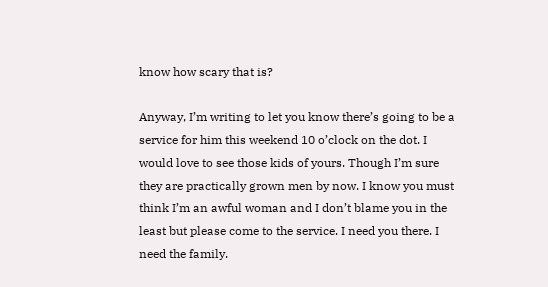know how scary that is?

Anyway, I’m writing to let you know there’s going to be a service for him this weekend 10 o’clock on the dot. I would love to see those kids of yours. Though I’m sure they are practically grown men by now. I know you must think I’m an awful woman and I don’t blame you in the least but please come to the service. I need you there. I need the family.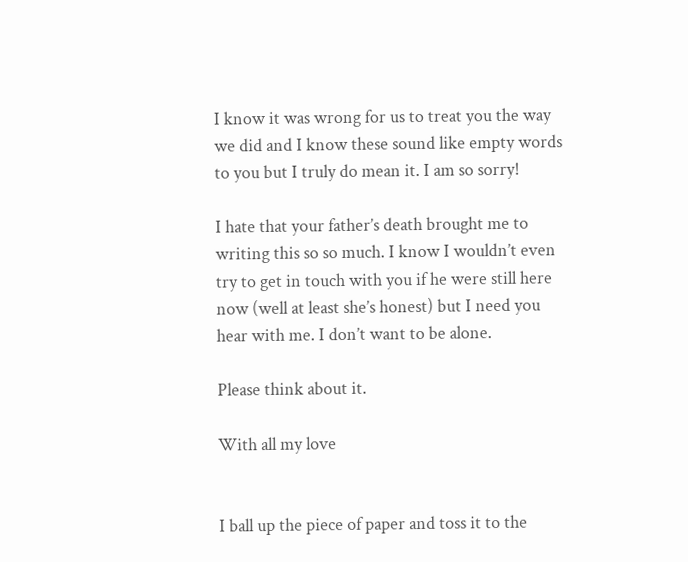I know it was wrong for us to treat you the way we did and I know these sound like empty words to you but I truly do mean it. I am so sorry!

I hate that your father’s death brought me to writing this so so much. I know I wouldn’t even try to get in touch with you if he were still here now (well at least she’s honest) but I need you hear with me. I don’t want to be alone.

Please think about it.

With all my love


I ball up the piece of paper and toss it to the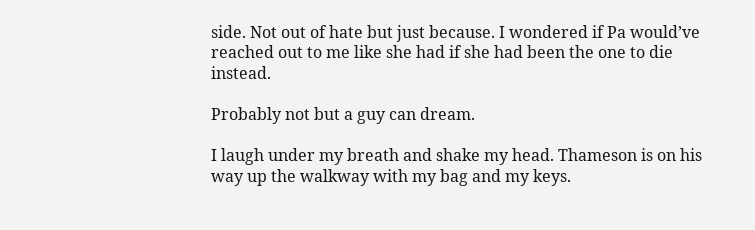side. Not out of hate but just because. I wondered if Pa would’ve reached out to me like she had if she had been the one to die instead.

Probably not but a guy can dream.

I laugh under my breath and shake my head. Thameson is on his way up the walkway with my bag and my keys.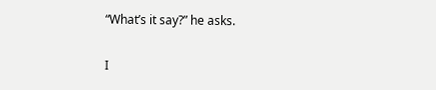“What’s it say?” he asks.

I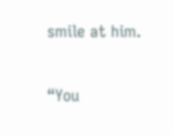smile at him.

“You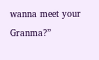wanna meet your Granma?”